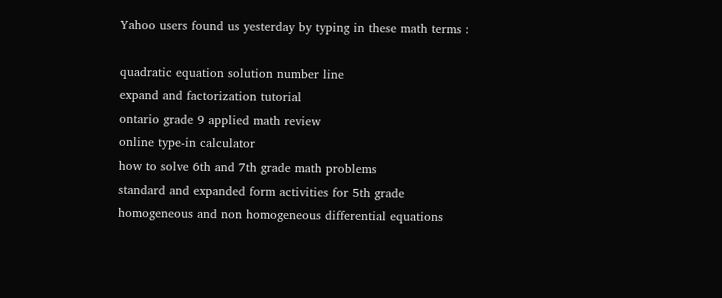Yahoo users found us yesterday by typing in these math terms :

quadratic equation solution number line
expand and factorization tutorial
ontario grade 9 applied math review
online type-in calculator
how to solve 6th and 7th grade math problems
standard and expanded form activities for 5th grade
homogeneous and non homogeneous differential equations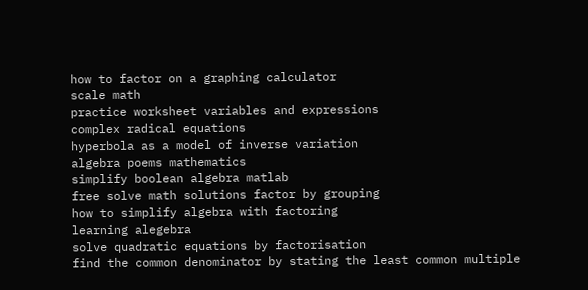how to factor on a graphing calculator
scale math
practice worksheet variables and expressions
complex radical equations
hyperbola as a model of inverse variation
algebra poems mathematics
simplify boolean algebra matlab
free solve math solutions factor by grouping
how to simplify algebra with factoring
learning alegebra
solve quadratic equations by factorisation
find the common denominator by stating the least common multiple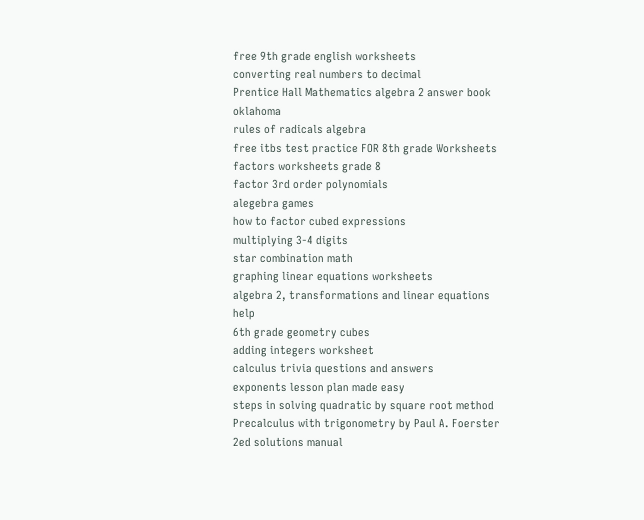free 9th grade english worksheets
converting real numbers to decimal
Prentice Hall Mathematics algebra 2 answer book oklahoma
rules of radicals algebra
free itbs test practice FOR 8th grade Worksheets
factors worksheets grade 8
factor 3rd order polynomials
alegebra games
how to factor cubed expressions
multiplying 3-4 digits
star combination math
graphing linear equations worksheets
algebra 2, transformations and linear equations help
6th grade geometry cubes
adding integers worksheet
calculus trivia questions and answers
exponents lesson plan made easy
steps in solving quadratic by square root method
Precalculus with trigonometry by Paul A. Foerster 2ed solutions manual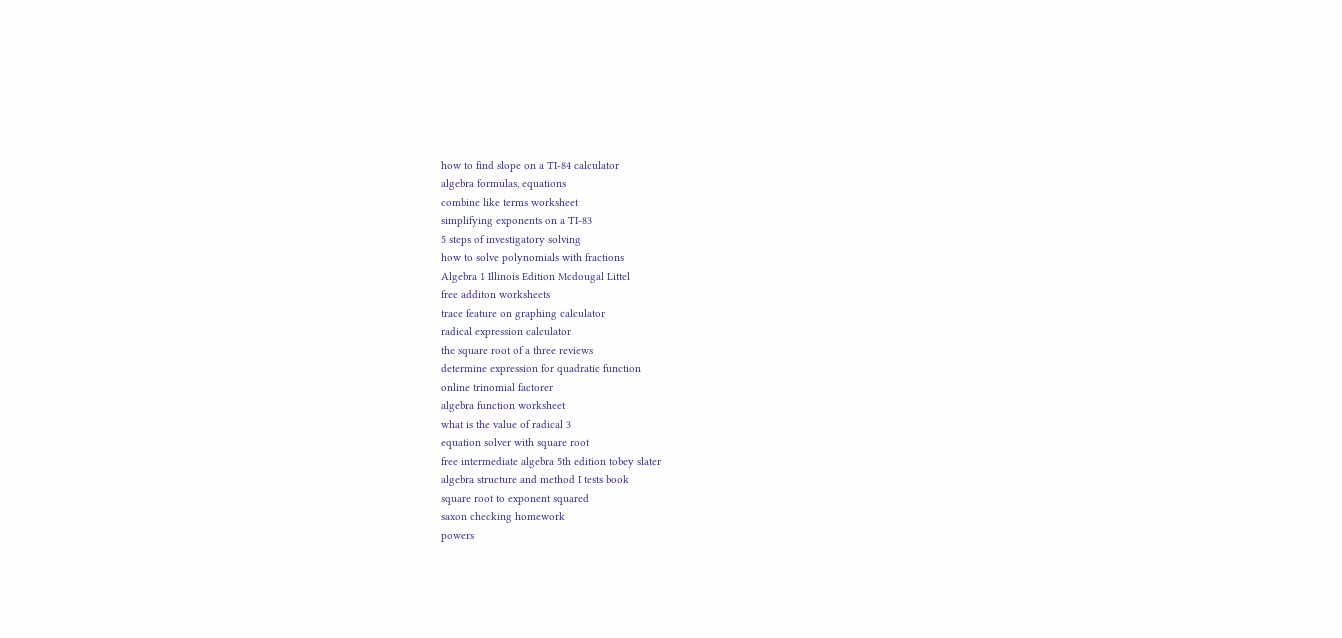how to find slope on a TI-84 calculator
algebra formulas, equations
combine like terms worksheet
simplifying exponents on a TI-83
5 steps of investigatory solving
how to solve polynomials with fractions
Algebra 1 Illinois Edition Mcdougal Littel
free additon worksheets
trace feature on graphing calculator
radical expression calculator
the square root of a three reviews
determine expression for quadratic function
online trinomial factorer
algebra function worksheet
what is the value of radical 3
equation solver with square root
free intermediate algebra 5th edition tobey slater
algebra structure and method I tests book
square root to exponent squared
saxon checking homework
powers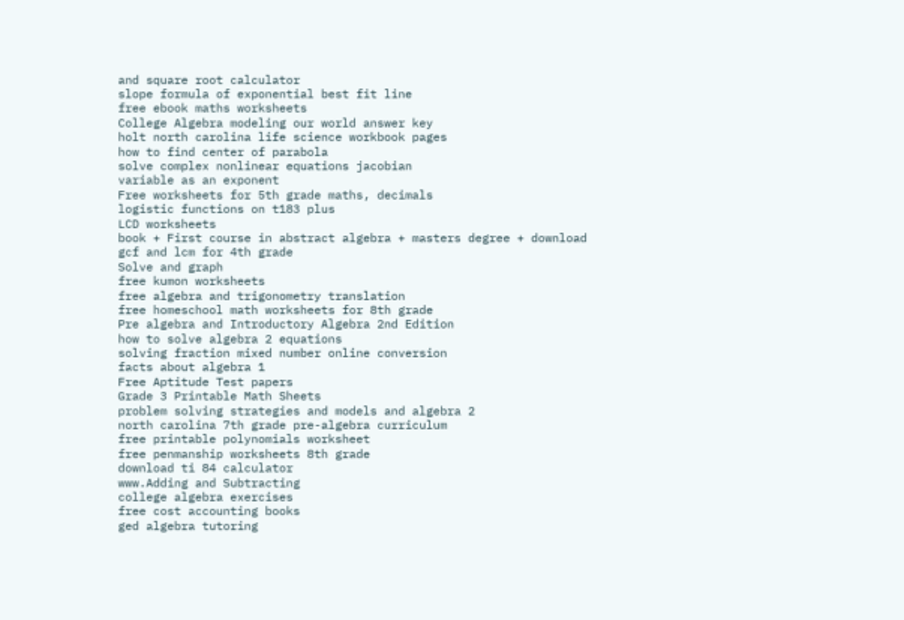and square root calculator
slope formula of exponential best fit line
free ebook maths worksheets
College Algebra modeling our world answer key
holt north carolina life science workbook pages
how to find center of parabola
solve complex nonlinear equations jacobian
variable as an exponent
Free worksheets for 5th grade maths, decimals
logistic functions on t183 plus
LCD worksheets
book + First course in abstract algebra + masters degree + download
gcf and lcm for 4th grade
Solve and graph
free kumon worksheets
free algebra and trigonometry translation
free homeschool math worksheets for 8th grade
Pre algebra and Introductory Algebra 2nd Edition
how to solve algebra 2 equations
solving fraction mixed number online conversion
facts about algebra 1
Free Aptitude Test papers
Grade 3 Printable Math Sheets
problem solving strategies and models and algebra 2
north carolina 7th grade pre-algebra curriculum
free printable polynomials worksheet
free penmanship worksheets 8th grade
download ti 84 calculator
www.Adding and Subtracting
college algebra exercises
free cost accounting books
ged algebra tutoring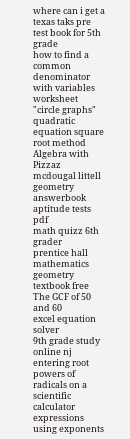where can i get a texas taks pre test book for 5th grade
how to find a common denominator with variables
worksheet "circle graphs"
quadratic equation square root method
Algebra with Pizzaz
mcdougal littell geometry answerbook
aptitude tests pdf
math quizz 6th grader
prentice hall mathematics geometry textbook free
The GCF of 50 and 60
excel equation solver
9th grade study online nj
entering root powers of radicals on a scientific calculator
expressions using exponents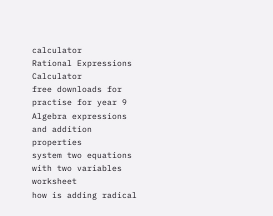calculator
Rational Expressions Calculator
free downloads for practise for year 9
Algebra expressions and addition properties
system two equations with two variables worksheet
how is adding radical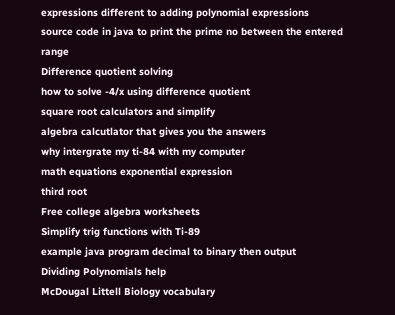expressions different to adding polynomial expressions
source code in java to print the prime no between the entered range
Difference quotient solving
how to solve -4/x using difference quotient
square root calculators and simplify
algebra calcutlator that gives you the answers
why intergrate my ti-84 with my computer
math equations exponential expression
third root
Free college algebra worksheets
Simplify trig functions with Ti-89
example java program decimal to binary then output
Dividing Polynomials help
McDougal Littell Biology vocabulary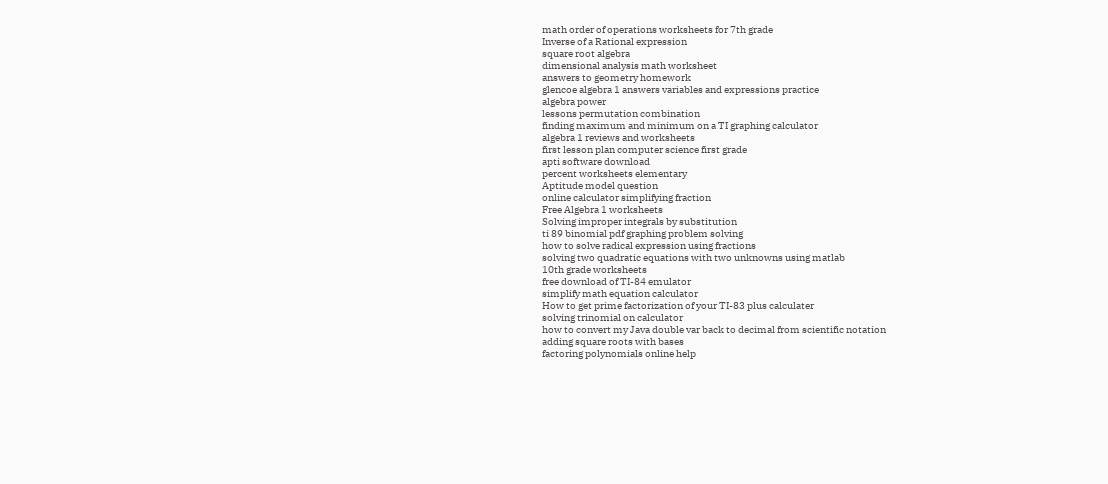math order of operations worksheets for 7th grade
Inverse of a Rational expression
square root algebra
dimensional analysis math worksheet
answers to geometry homework
glencoe algebra 1 answers variables and expressions practice
algebra power
lessons permutation combination
finding maximum and minimum on a TI graphing calculator
algebra 1 reviews and worksheets
first lesson plan computer science first grade
apti software download
percent worksheets elementary
Aptitude model question
online calculator simplifying fraction
Free Algebra 1 worksheets
Solving improper integrals by substitution
ti 89 binomial pdf graphing problem solving
how to solve radical expression using fractions
solving two quadratic equations with two unknowns using matlab
10th grade worksheets
free download of TI-84 emulator
simplify math equation calculator
How to get prime factorization of your TI-83 plus calculater
solving trinomial on calculator
how to convert my Java double var back to decimal from scientific notation
adding square roots with bases
factoring polynomials online help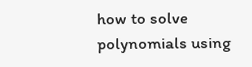how to solve polynomials using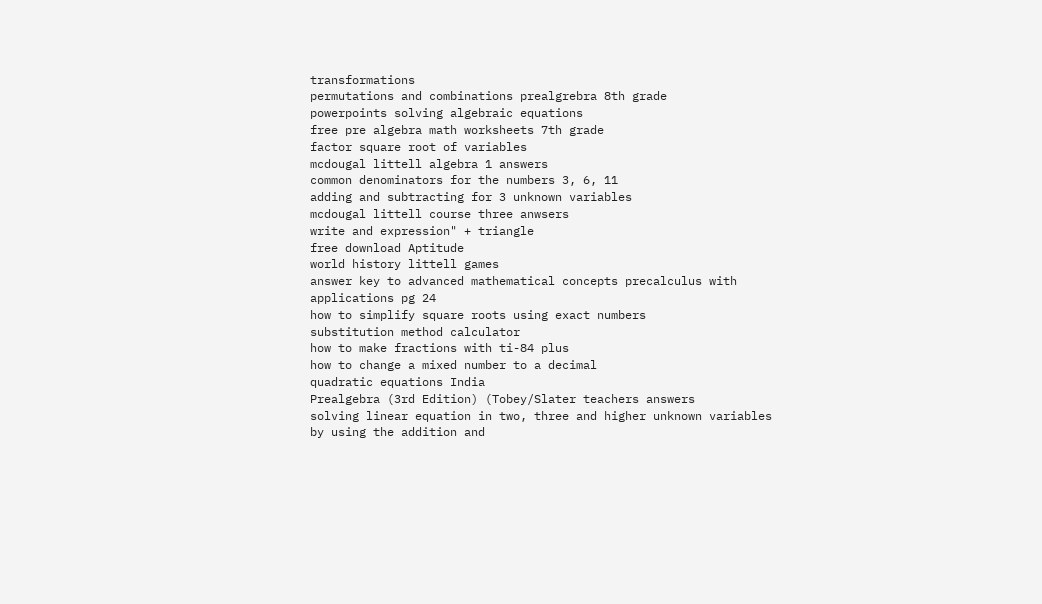transformations
permutations and combinations prealgrebra 8th grade
powerpoints solving algebraic equations
free pre algebra math worksheets 7th grade
factor square root of variables
mcdougal littell algebra 1 answers
common denominators for the numbers 3, 6, 11
adding and subtracting for 3 unknown variables
mcdougal littell course three anwsers
write and expression" + triangle
free download Aptitude
world history littell games
answer key to advanced mathematical concepts precalculus with applications pg 24
how to simplify square roots using exact numbers
substitution method calculator
how to make fractions with ti-84 plus
how to change a mixed number to a decimal
quadratic equations India
Prealgebra (3rd Edition) (Tobey/Slater teachers answers
solving linear equation in two, three and higher unknown variables by using the addition and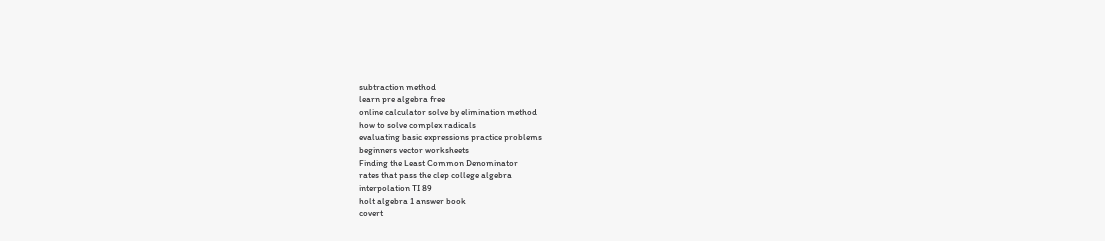subtraction method
learn pre algebra free
online calculator solve by elimination method
how to solve complex radicals
evaluating basic expressions practice problems
beginners vector worksheets
Finding the Least Common Denominator
rates that pass the clep college algebra
interpolation TI 89
holt algebra 1 answer book
covert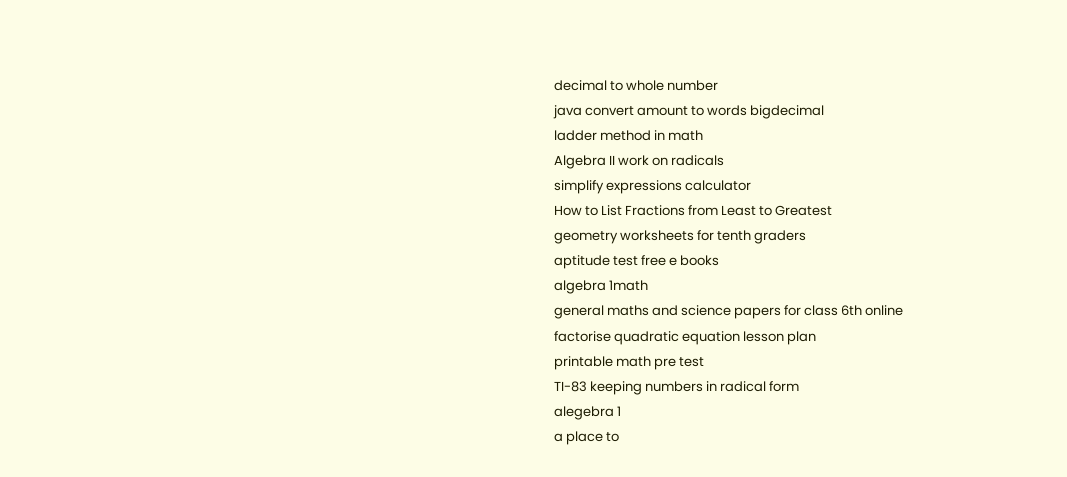decimal to whole number
java convert amount to words bigdecimal
ladder method in math
Algebra II work on radicals
simplify expressions calculator
How to List Fractions from Least to Greatest
geometry worksheets for tenth graders
aptitude test free e books
algebra 1math
general maths and science papers for class 6th online
factorise quadratic equation lesson plan
printable math pre test
TI-83 keeping numbers in radical form
alegebra 1
a place to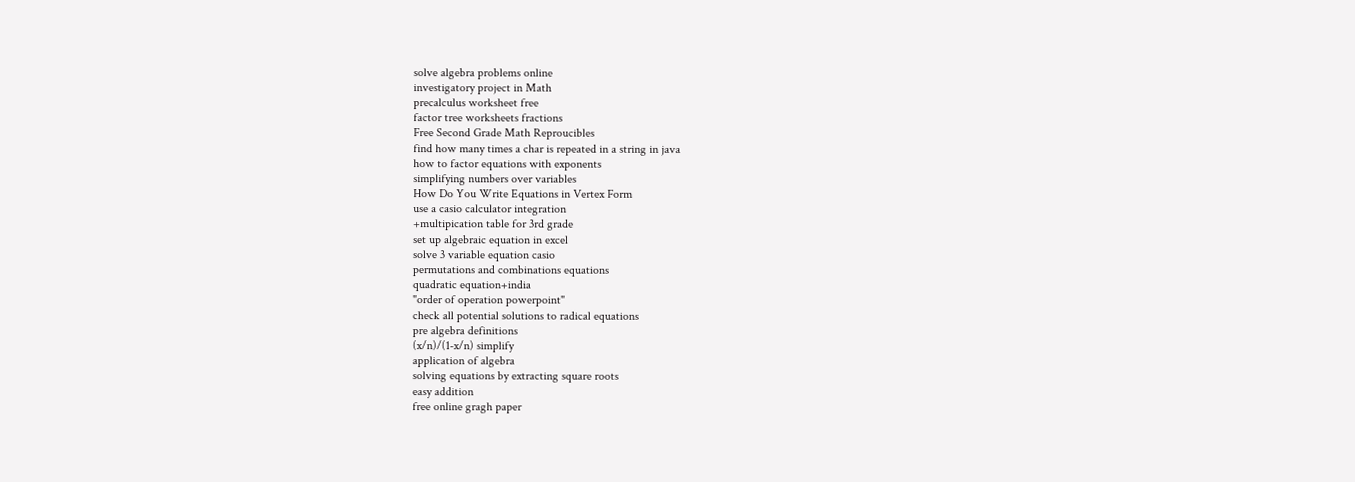solve algebra problems online
investigatory project in Math
precalculus worksheet free
factor tree worksheets fractions
Free Second Grade Math Reproucibles
find how many times a char is repeated in a string in java
how to factor equations with exponents
simplifying numbers over variables
How Do You Write Equations in Vertex Form
use a casio calculator integration
+multipication table for 3rd grade
set up algebraic equation in excel
solve 3 variable equation casio
permutations and combinations equations
quadratic equation+india
"order of operation powerpoint"
check all potential solutions to radical equations
pre algebra definitions
(x/n)/(1-x/n) simplify
application of algebra
solving equations by extracting square roots
easy addition
free online gragh paper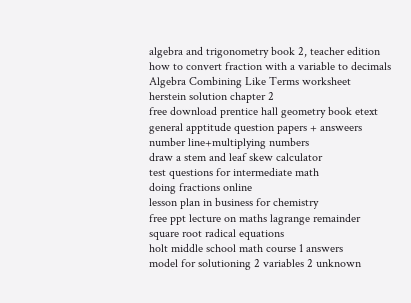algebra and trigonometry book 2, teacher edition
how to convert fraction with a variable to decimals
Algebra Combining Like Terms worksheet
herstein solution chapter 2
free download prentice hall geometry book etext
general apptitude question papers + answeers
number line+multiplying numbers
draw a stem and leaf skew calculator
test questions for intermediate math
doing fractions online
lesson plan in business for chemistry
free ppt lecture on maths lagrange remainder
square root radical equations
holt middle school math course 1 answers
model for solutioning 2 variables 2 unknown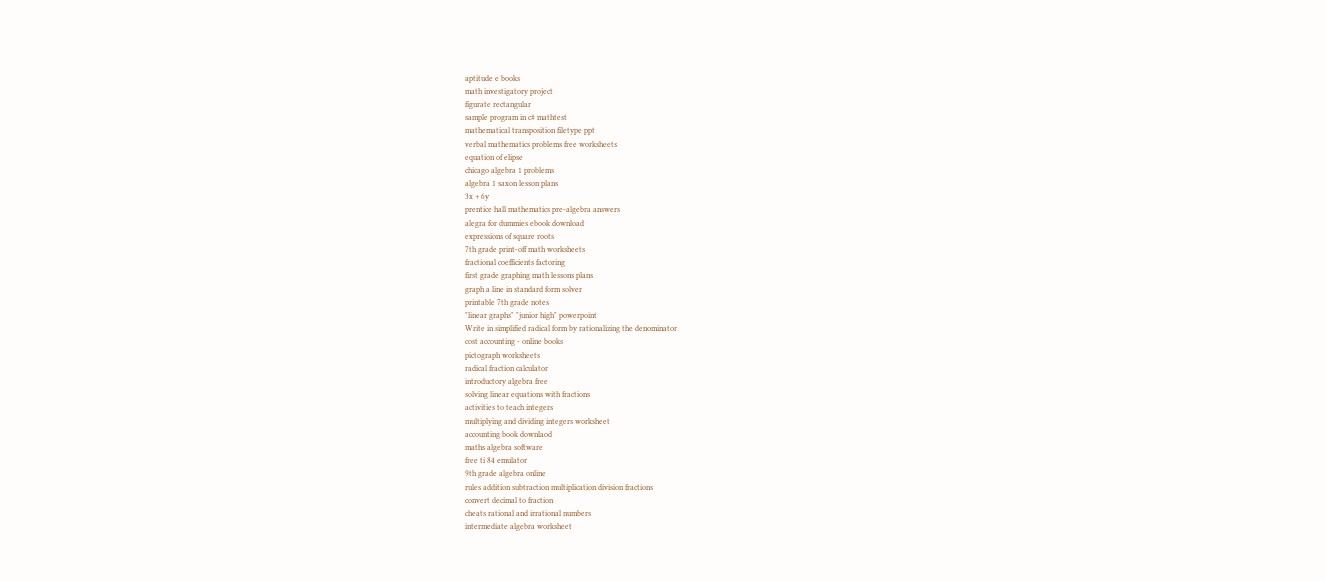aptitude e books
math investigatory project
figurate rectangular
sample program in c# mathtest
mathematical transposition filetype ppt
verbal mathematics problems free worksheets
equation of elipse
chicago algebra 1 problems
algebra 1 saxon lesson plans
3x + 6y
prentice hall mathematics pre-algebra answers
alegra for dummies ebook download
expressions of square roots
7th grade print-off math worksheets
fractional coefficients factoring
first grade graphing math lessons plans
graph a line in standard form solver
printable 7th grade notes
"linear graphs" "junior high" powerpoint
Write in simplified radical form by rationalizing the denominator
cost accounting - online books
pictograph worksheets
radical fraction calculator
introductory algebra free
solving linear equations with fractions
activities to teach integers
multiplying and dividing integers worksheet
accounting book downlaod
maths algebra software
free ti 84 emulator
9th grade algebra online
rules addition subtraction multiplication division fractions
convert decimal to fraction
cheats rational and irrational numbers
intermediate algebra worksheet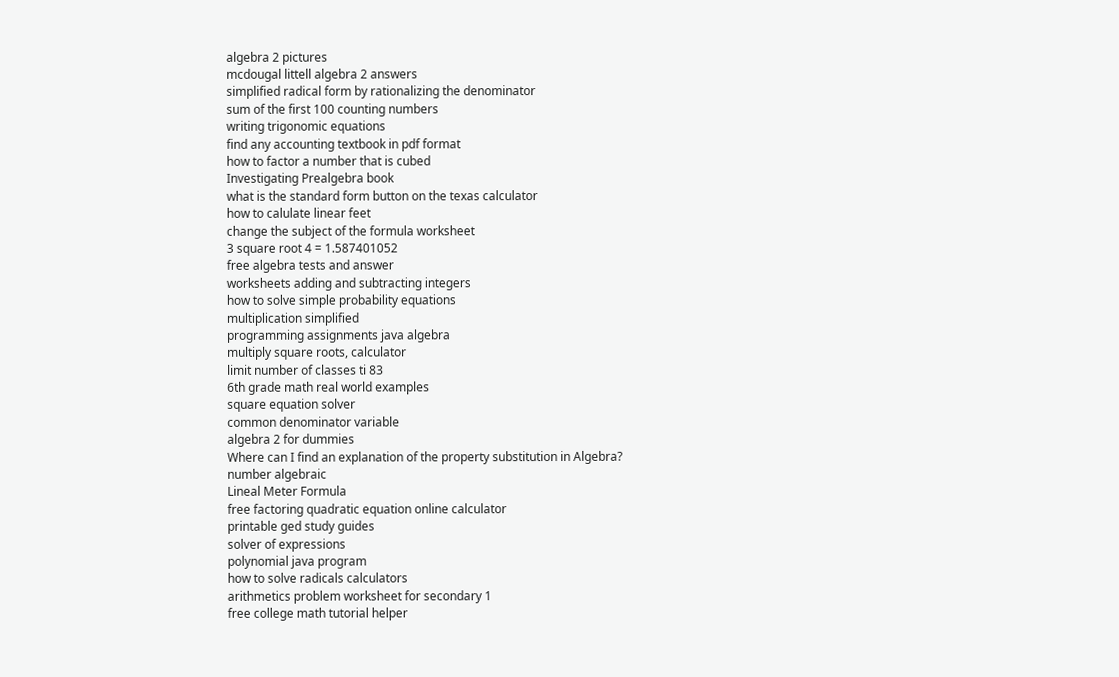algebra 2 pictures
mcdougal littell algebra 2 answers
simplified radical form by rationalizing the denominator
sum of the first 100 counting numbers
writing trigonomic equations
find any accounting textbook in pdf format
how to factor a number that is cubed
Investigating Prealgebra book
what is the standard form button on the texas calculator
how to calulate linear feet
change the subject of the formula worksheet
3 square root 4 = 1.587401052
free algebra tests and answer
worksheets adding and subtracting integers
how to solve simple probability equations
multiplication simplified
programming assignments java algebra
multiply square roots, calculator
limit number of classes ti 83
6th grade math real world examples
square equation solver
common denominator variable
algebra 2 for dummies
Where can I find an explanation of the property substitution in Algebra?
number algebraic
Lineal Meter Formula
free factoring quadratic equation online calculator
printable ged study guides
solver of expressions
polynomial java program
how to solve radicals calculators
arithmetics problem worksheet for secondary 1
free college math tutorial helper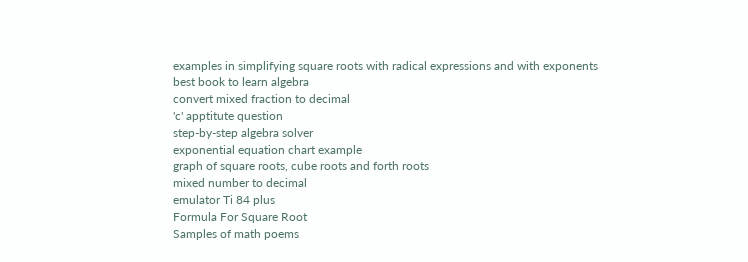examples in simplifying square roots with radical expressions and with exponents
best book to learn algebra
convert mixed fraction to decimal
'c' apptitute question
step-by-step algebra solver
exponential equation chart example
graph of square roots, cube roots and forth roots
mixed number to decimal
emulator Ti 84 plus
Formula For Square Root
Samples of math poems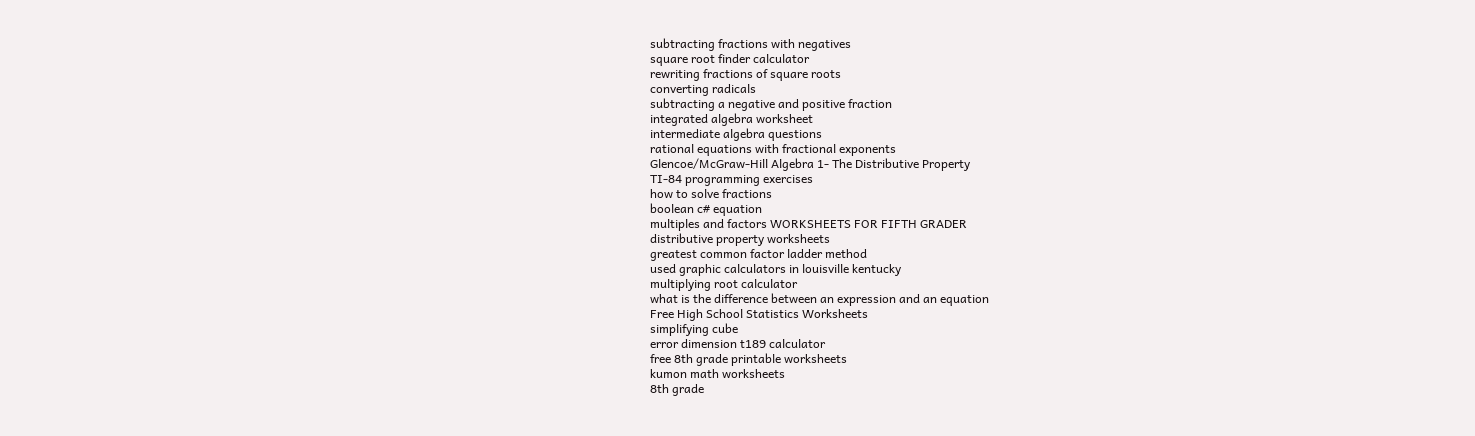subtracting fractions with negatives
square root finder calculator
rewriting fractions of square roots
converting radicals
subtracting a negative and positive fraction
integrated algebra worksheet
intermediate algebra questions
rational equations with fractional exponents
Glencoe/McGraw-Hill Algebra 1- The Distributive Property
TI-84 programming exercises
how to solve fractions
boolean c# equation
multiples and factors WORKSHEETS FOR FIFTH GRADER
distributive property worksheets
greatest common factor ladder method
used graphic calculators in louisville kentucky
multiplying root calculator
what is the difference between an expression and an equation
Free High School Statistics Worksheets
simplifying cube
error dimension t189 calculator
free 8th grade printable worksheets
kumon math worksheets
8th grade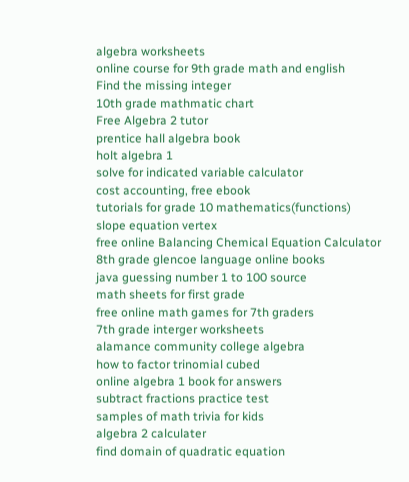algebra worksheets
online course for 9th grade math and english
Find the missing integer
10th grade mathmatic chart
Free Algebra 2 tutor
prentice hall algebra book
holt algebra 1
solve for indicated variable calculator
cost accounting, free ebook
tutorials for grade 10 mathematics(functions)
slope equation vertex
free online Balancing Chemical Equation Calculator
8th grade glencoe language online books
java guessing number 1 to 100 source
math sheets for first grade
free online math games for 7th graders
7th grade interger worksheets
alamance community college algebra
how to factor trinomial cubed
online algebra 1 book for answers
subtract fractions practice test
samples of math trivia for kids
algebra 2 calculater
find domain of quadratic equation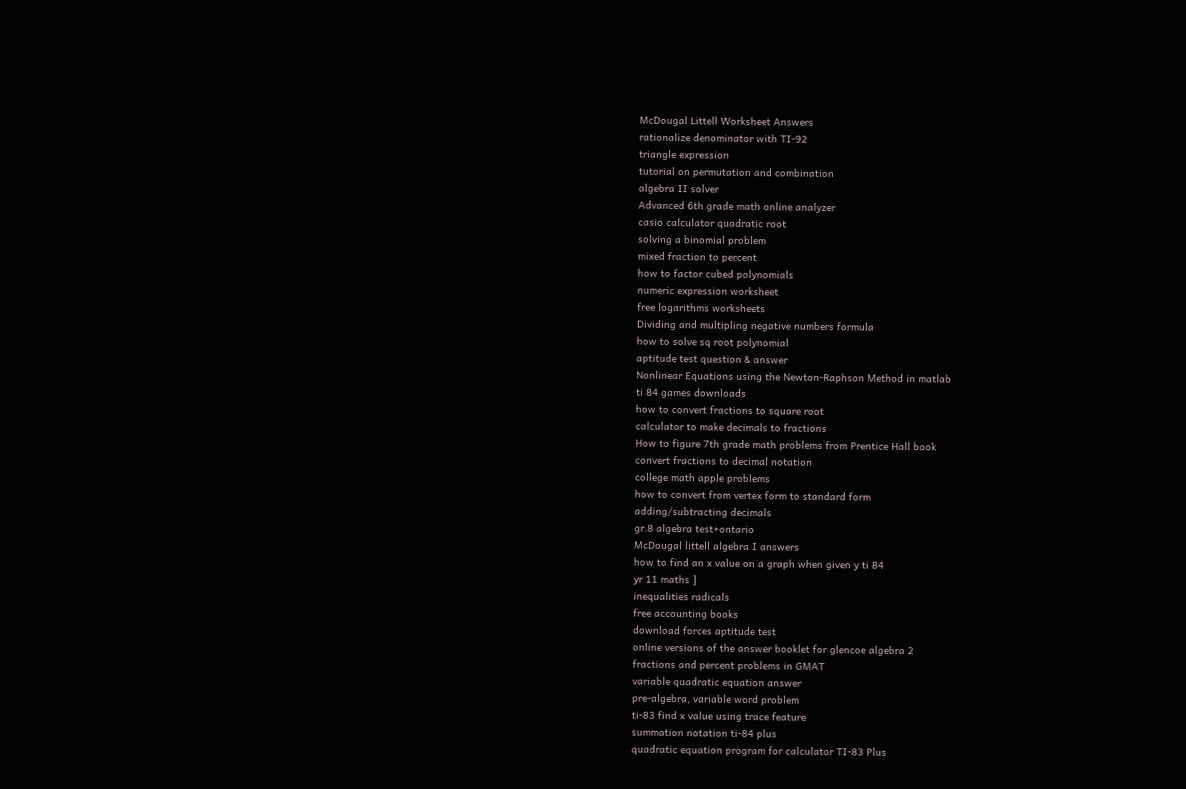McDougal Littell Worksheet Answers
rationalize denominator with TI-92
triangle expression
tutorial on permutation and combination
algebra II solver
Advanced 6th grade math online analyzer
casio calculator quadratic root
solving a binomial problem
mixed fraction to percent
how to factor cubed polynomials
numeric expression worksheet
free logarithms worksheets
Dividing and multipling negative numbers formula
how to solve sq root polynomial
aptitude test question & answer
Nonlinear Equations using the Newton-Raphson Method in matlab
ti 84 games downloads
how to convert fractions to square root
calculator to make decimals to fractions
How to figure 7th grade math problems from Prentice Hall book
convert fractions to decimal notation
college math apple problems
how to convert from vertex form to standard form
adding/subtracting decimals
gr.8 algebra test+ontario
McDougal littell algebra I answers
how to find an x value on a graph when given y ti 84
yr 11 maths ]
inequalities radicals
free accounting books
download forces aptitude test
online versions of the answer booklet for glencoe algebra 2
fractions and percent problems in GMAT
variable quadratic equation answer
pre-algebra, variable word problem
ti-83 find x value using trace feature
summation notation ti-84 plus
quadratic equation program for calculator TI-83 Plus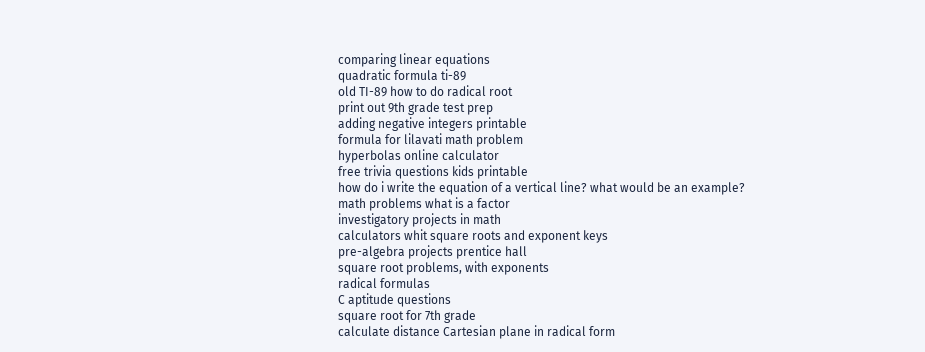comparing linear equations
quadratic formula ti-89
old TI-89 how to do radical root
print out 9th grade test prep
adding negative integers printable
formula for lilavati math problem
hyperbolas online calculator
free trivia questions kids printable
how do i write the equation of a vertical line? what would be an example?
math problems what is a factor
investigatory projects in math
calculators whit square roots and exponent keys
pre-algebra projects prentice hall
square root problems, with exponents
radical formulas
C aptitude questions
square root for 7th grade
calculate distance Cartesian plane in radical form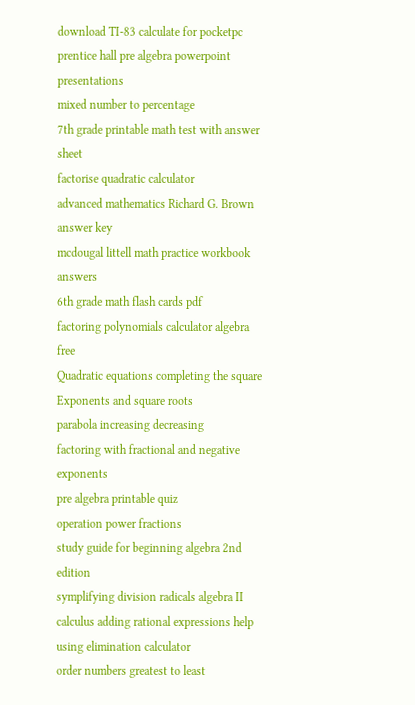download TI-83 calculate for pocketpc
prentice hall pre algebra powerpoint presentations
mixed number to percentage
7th grade printable math test with answer sheet
factorise quadratic calculator
advanced mathematics Richard G. Brown answer key
mcdougal littell math practice workbook answers
6th grade math flash cards pdf
factoring polynomials calculator algebra free
Quadratic equations completing the square
Exponents and square roots
parabola increasing decreasing
factoring with fractional and negative exponents
pre algebra printable quiz
operation power fractions
study guide for beginning algebra 2nd edition
symplifying division radicals algebra II
calculus adding rational expressions help
using elimination calculator
order numbers greatest to least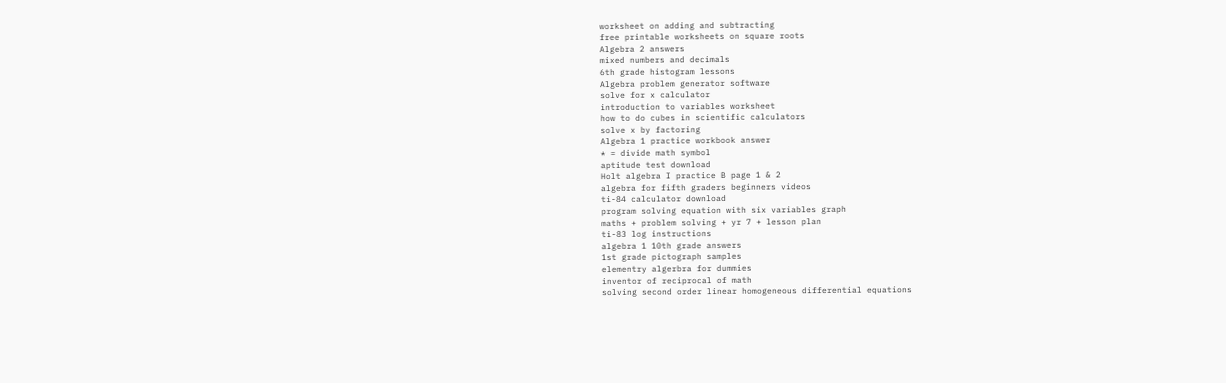worksheet on adding and subtracting
free printable worksheets on square roots
Algebra 2 answers
mixed numbers and decimals
6th grade histogram lessons
Algebra problem generator software
solve for x calculator
introduction to variables worksheet
how to do cubes in scientific calculators
solve x by factoring
Algebra 1 practice workbook answer
* = divide math symbol
aptitude test download
Holt algebra I practice B page 1 & 2
algebra for fifth graders beginners videos
ti-84 calculator download
program solving equation with six variables graph
maths + problem solving + yr 7 + lesson plan
ti-83 log instructions
algebra 1 10th grade answers
1st grade pictograph samples
elementry algerbra for dummies
inventor of reciprocal of math
solving second order linear homogeneous differential equations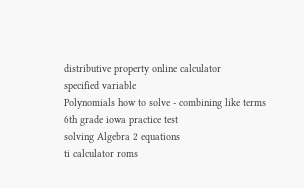distributive property online calculator
specified variable
Polynomials how to solve - combining like terms
6th grade iowa practice test
solving Algebra 2 equations
ti calculator roms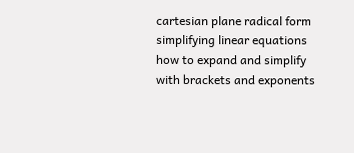cartesian plane radical form
simplifying linear equations
how to expand and simplify with brackets and exponents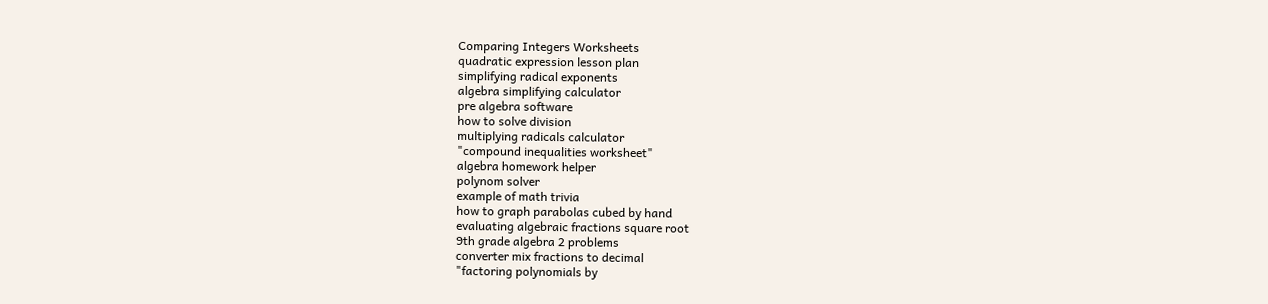Comparing Integers Worksheets
quadratic expression lesson plan
simplifying radical exponents
algebra simplifying calculator
pre algebra software
how to solve division
multiplying radicals calculator
"compound inequalities worksheet"
algebra homework helper
polynom solver
example of math trivia
how to graph parabolas cubed by hand
evaluating algebraic fractions square root
9th grade algebra 2 problems
converter mix fractions to decimal
"factoring polynomials by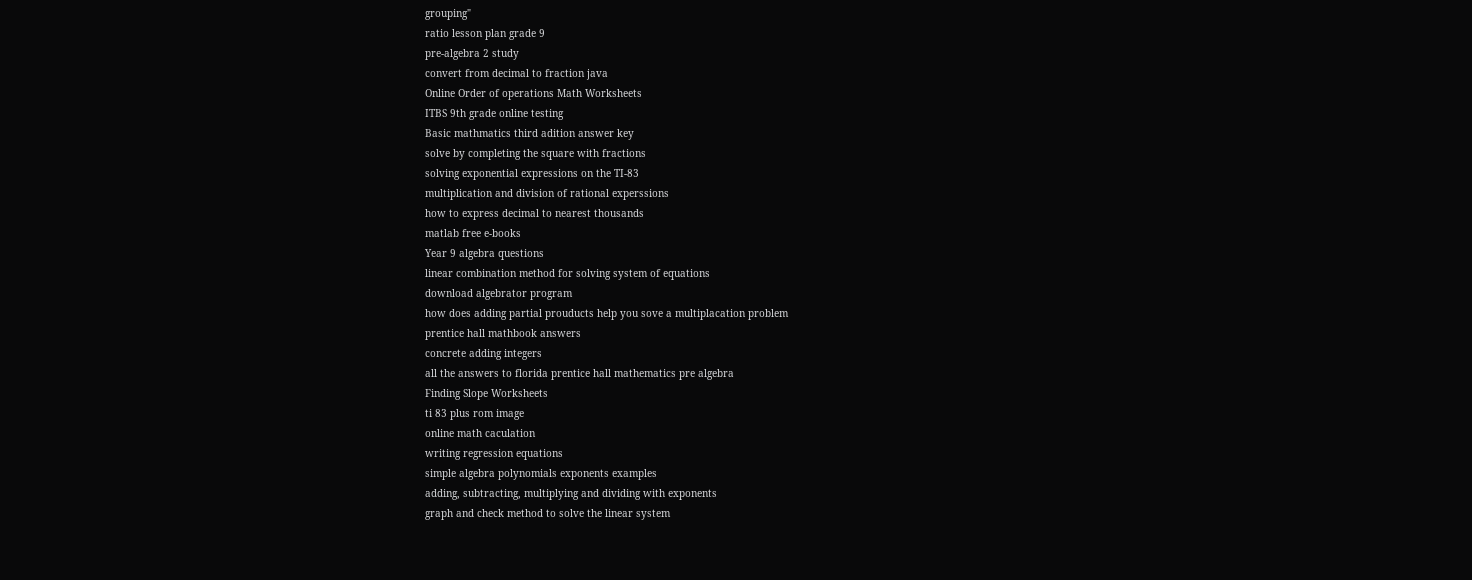grouping"
ratio lesson plan grade 9
pre-algebra 2 study
convert from decimal to fraction java
Online Order of operations Math Worksheets
ITBS 9th grade online testing
Basic mathmatics third adition answer key
solve by completing the square with fractions
solving exponential expressions on the TI-83
multiplication and division of rational experssions
how to express decimal to nearest thousands
matlab free e-books
Year 9 algebra questions
linear combination method for solving system of equations
download algebrator program
how does adding partial prouducts help you sove a multiplacation problem
prentice hall mathbook answers
concrete adding integers
all the answers to florida prentice hall mathematics pre algebra
Finding Slope Worksheets
ti 83 plus rom image
online math caculation
writing regression equations
simple algebra polynomials exponents examples
adding, subtracting, multiplying and dividing with exponents
graph and check method to solve the linear system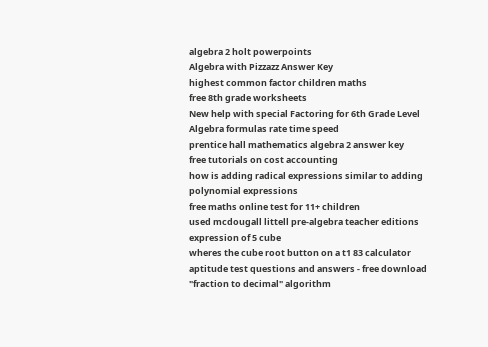algebra 2 holt powerpoints
Algebra with Pizzazz Answer Key
highest common factor children maths
free 8th grade worksheets
New help with special Factoring for 6th Grade Level
Algebra formulas rate time speed
prentice hall mathematics algebra 2 answer key
free tutorials on cost accounting
how is adding radical expressions similar to adding polynomial expressions
free maths online test for 11+ children
used mcdougall littell pre-algebra teacher editions
expression of 5 cube
wheres the cube root button on a t1 83 calculator
aptitude test questions and answers - free download
"fraction to decimal" algorithm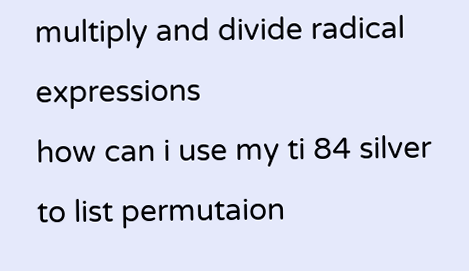multiply and divide radical expressions
how can i use my ti 84 silver to list permutaion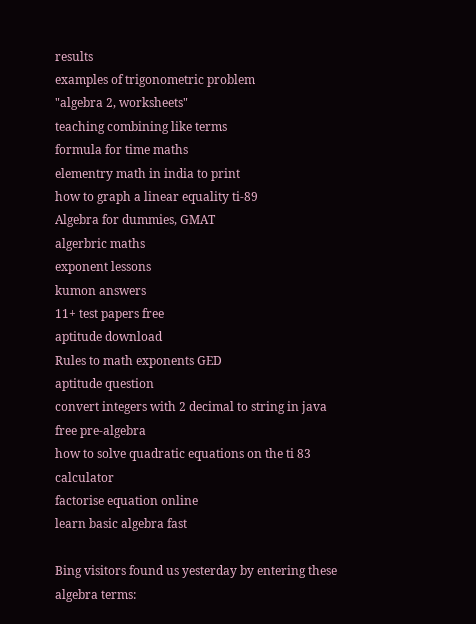results
examples of trigonometric problem
"algebra 2, worksheets"
teaching combining like terms
formula for time maths
elementry math in india to print
how to graph a linear equality ti-89
Algebra for dummies, GMAT
algerbric maths
exponent lessons
kumon answers
11+ test papers free
aptitude download
Rules to math exponents GED
aptitude question
convert integers with 2 decimal to string in java
free pre-algebra
how to solve quadratic equations on the ti 83 calculator
factorise equation online
learn basic algebra fast

Bing visitors found us yesterday by entering these algebra terms: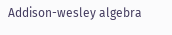Addison-wesley algebra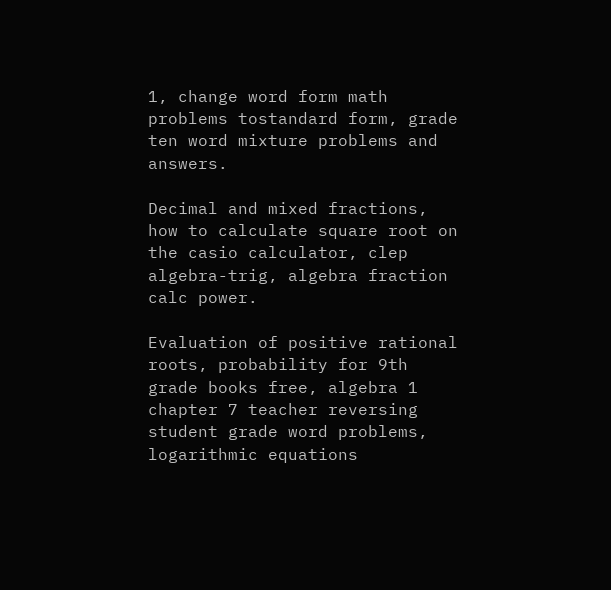1, change word form math problems tostandard form, grade ten word mixture problems and answers.

Decimal and mixed fractions, how to calculate square root on the casio calculator, clep algebra-trig, algebra fraction calc power.

Evaluation of positive rational roots, probability for 9th grade books free, algebra 1 chapter 7 teacher reversing student grade word problems, logarithmic equations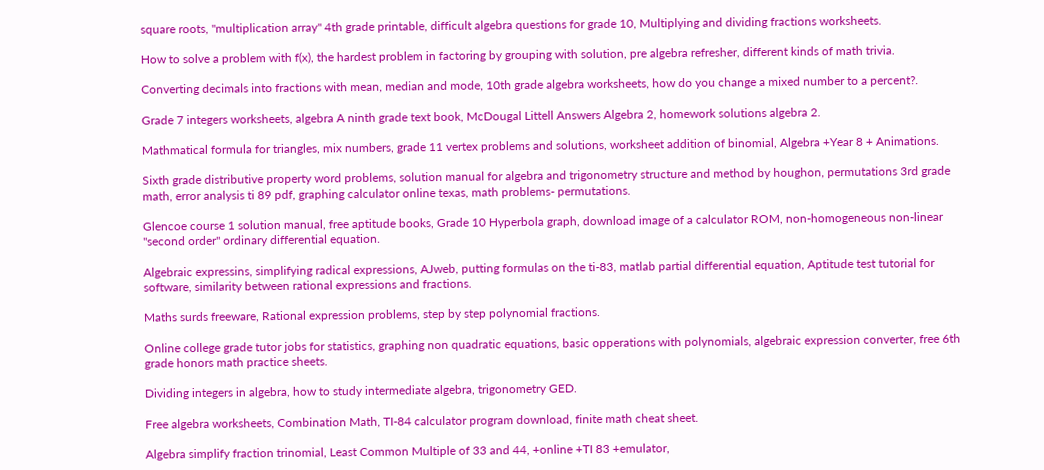square roots, "multiplication array" 4th grade printable, difficult algebra questions for grade 10, Multiplying and dividing fractions worksheets.

How to solve a problem with f(x), the hardest problem in factoring by grouping with solution, pre algebra refresher, different kinds of math trivia.

Converting decimals into fractions with mean, median and mode, 10th grade algebra worksheets, how do you change a mixed number to a percent?.

Grade 7 integers worksheets, algebra A ninth grade text book, McDougal Littell Answers Algebra 2, homework solutions algebra 2.

Mathmatical formula for triangles, mix numbers, grade 11 vertex problems and solutions, worksheet addition of binomial, Algebra +Year 8 + Animations.

Sixth grade distributive property word problems, solution manual for algebra and trigonometry structure and method by houghon, permutations 3rd grade math, error analysis ti 89 pdf, graphing calculator online texas, math problems- permutations.

Glencoe course 1 solution manual, free aptitude books, Grade 10 Hyperbola graph, download image of a calculator ROM, non-homogeneous non-linear "second order" ordinary differential equation.

Algebraic expressins, simplifying radical expressions, AJweb, putting formulas on the ti-83, matlab partial differential equation, Aptitude test tutorial for software, similarity between rational expressions and fractions.

Maths surds freeware, Rational expression problems, step by step polynomial fractions.

Online college grade tutor jobs for statistics, graphing non quadratic equations, basic opperations with polynomials, algebraic expression converter, free 6th grade honors math practice sheets.

Dividing integers in algebra, how to study intermediate algebra, trigonometry GED.

Free algebra worksheets, Combination Math, TI-84 calculator program download, finite math cheat sheet.

Algebra simplify fraction trinomial, Least Common Multiple of 33 and 44, +online +TI 83 +emulator,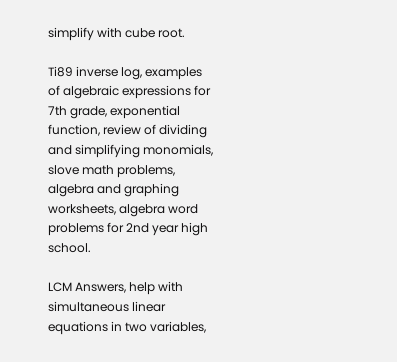simplify with cube root.

Ti89 inverse log, examples of algebraic expressions for 7th grade, exponential function, review of dividing and simplifying monomials, slove math problems, algebra and graphing worksheets, algebra word problems for 2nd year high school.

LCM Answers, help with simultaneous linear equations in two variables,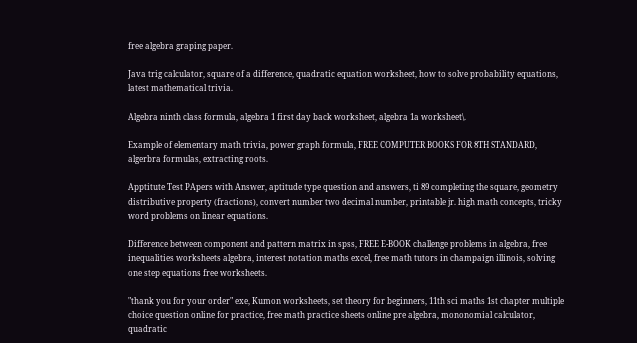free algebra graping paper.

Java trig calculator, square of a difference, quadratic equation worksheet, how to solve probability equations, latest mathematical trivia.

Algebra ninth class formula, algebra 1 first day back worksheet, algebra 1a worksheet\.

Example of elementary math trivia, power graph formula, FREE COMPUTER BOOKS FOR 8TH STANDARD, algerbra formulas, extracting roots.

Apptitute Test PApers with Answer, aptitude type question and answers, ti 89 completing the square, geometry distributive property (fractions), convert number two decimal number, printable jr. high math concepts, tricky word problems on linear equations.

Difference between component and pattern matrix in spss, FREE E-BOOK challenge problems in algebra, free inequalities worksheets algebra, interest notation maths excel, free math tutors in champaign illinois, solving one step equations free worksheets.

"thank you for your order" exe, Kumon worksheets, set theory for beginners, 11th sci maths 1st chapter multiple choice question online for practice, free math practice sheets online pre algebra, mononomial calculator, quadratic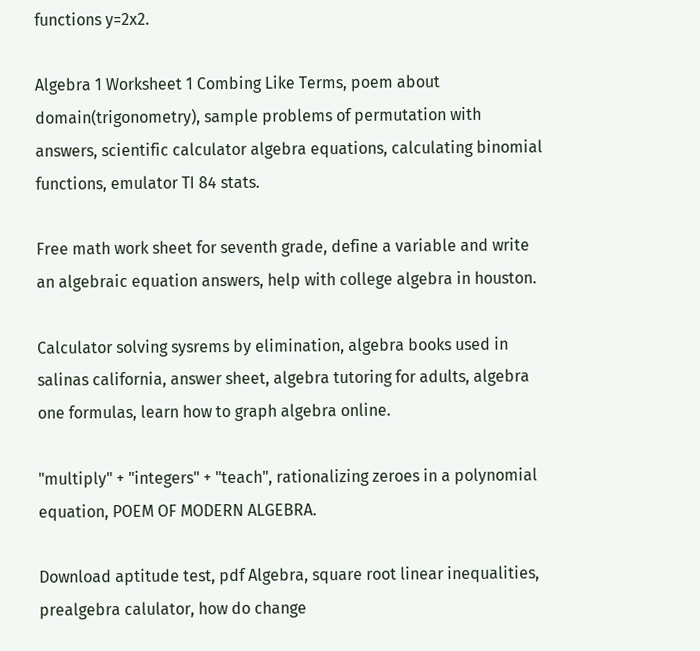functions y=2x2.

Algebra 1 Worksheet 1 Combing Like Terms, poem about domain(trigonometry), sample problems of permutation with answers, scientific calculator algebra equations, calculating binomial functions, emulator TI 84 stats.

Free math work sheet for seventh grade, define a variable and write an algebraic equation answers, help with college algebra in houston.

Calculator solving sysrems by elimination, algebra books used in salinas california, answer sheet, algebra tutoring for adults, algebra one formulas, learn how to graph algebra online.

"multiply" + "integers" + "teach", rationalizing zeroes in a polynomial equation, POEM OF MODERN ALGEBRA.

Download aptitude test, pdf Algebra, square root linear inequalities, prealgebra calulator, how do change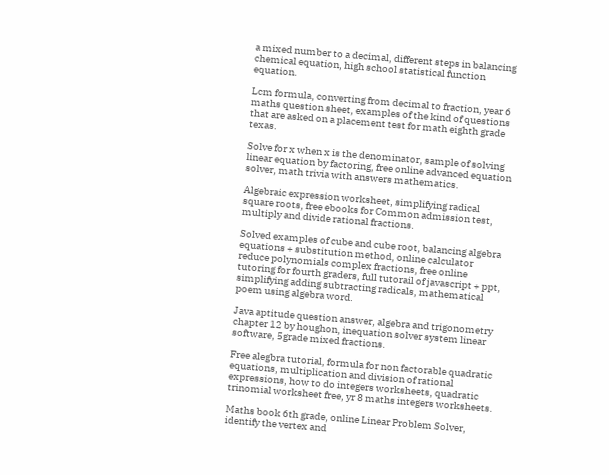a mixed number to a decimal, different steps in balancing chemical equation, high school statistical function equation.

Lcm formula, converting from decimal to fraction, year 6 maths question sheet, examples of the kind of questions that are asked on a placement test for math eighth grade texas.

Solve for x when x is the denominator, sample of solving linear equation by factoring, free online advanced equation solver, math trivia with answers mathematics.

Algebraic expression worksheet, simplifying radical square roots, free ebooks for Common admission test, multiply and divide rational fractions.

Solved examples of cube and cube root, balancing algebra equations + substitution method, online calculator reduce polynomials complex fractions, free online tutoring for fourth graders, full tutorail of javascript + ppt, simplifying adding subtracting radicals, mathematical poem using algebra word.

Java aptitude question answer, algebra and trigonometry chapter 12 by houghon, inequation solver system linear software, 5grade mixed fractions.

Free alegbra tutorial, formula for non factorable quadratic equations, multiplication and division of rational expressions, how to do integers worksheets, quadratic trinomial worksheet free, yr 8 maths integers worksheets.

Maths book 6th grade, online Linear Problem Solver, identify the vertex and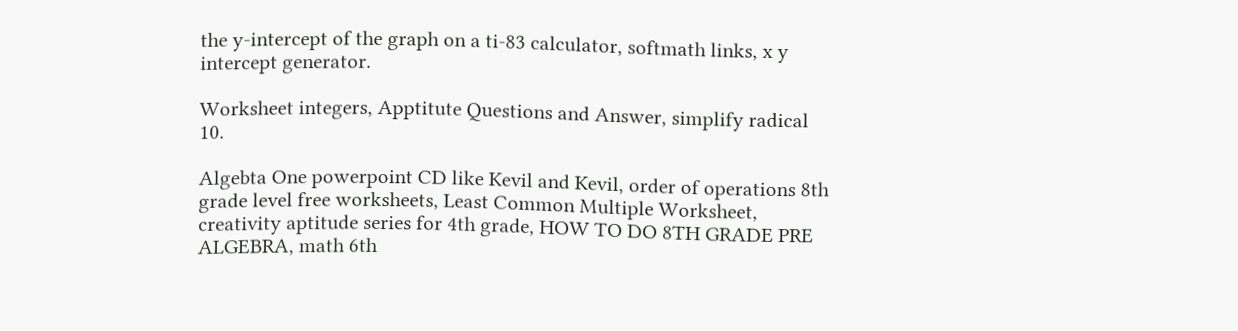the y-intercept of the graph on a ti-83 calculator, softmath links, x y intercept generator.

Worksheet integers, Apptitute Questions and Answer, simplify radical 10.

Algebta One powerpoint CD like Kevil and Kevil, order of operations 8th grade level free worksheets, Least Common Multiple Worksheet, creativity aptitude series for 4th grade, HOW TO DO 8TH GRADE PRE ALGEBRA, math 6th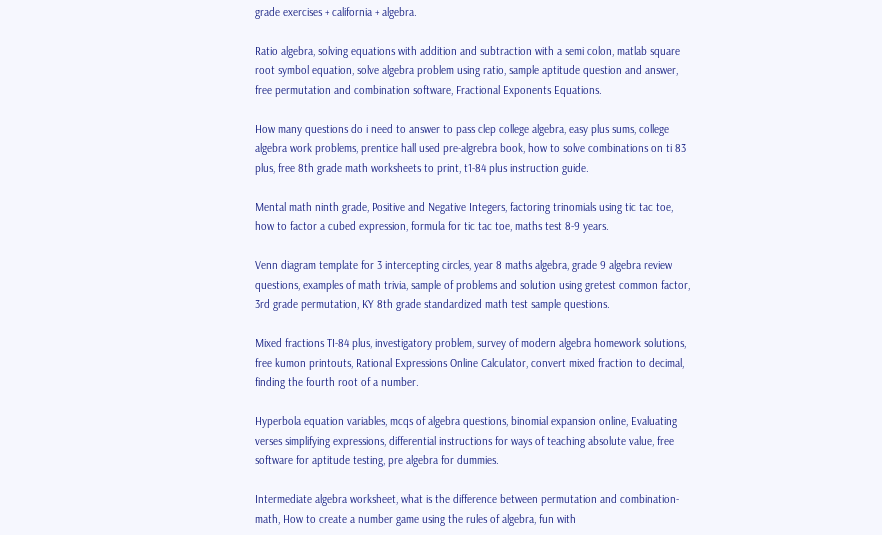grade exercises + california + algebra.

Ratio algebra, solving equations with addition and subtraction with a semi colon, matlab square root symbol equation, solve algebra problem using ratio, sample aptitude question and answer, free permutation and combination software, Fractional Exponents Equations.

How many questions do i need to answer to pass clep college algebra, easy plus sums, college algebra work problems, prentice hall used pre-algrebra book, how to solve combinations on ti 83 plus, free 8th grade math worksheets to print, t1-84 plus instruction guide.

Mental math ninth grade, Positive and Negative Integers, factoring trinomials using tic tac toe, how to factor a cubed expression, formula for tic tac toe, maths test 8-9 years.

Venn diagram template for 3 intercepting circles, year 8 maths algebra, grade 9 algebra review questions, examples of math trivia, sample of problems and solution using gretest common factor, 3rd grade permutation, KY 8th grade standardized math test sample questions.

Mixed fractions TI-84 plus, investigatory problem, survey of modern algebra homework solutions, free kumon printouts, Rational Expressions Online Calculator, convert mixed fraction to decimal, finding the fourth root of a number.

Hyperbola equation variables, mcqs of algebra questions, binomial expansion online, Evaluating verses simplifying expressions, differential instructions for ways of teaching absolute value, free software for aptitude testing, pre algebra for dummies.

Intermediate algebra worksheet, what is the difference between permutation and combination-math, How to create a number game using the rules of algebra, fun with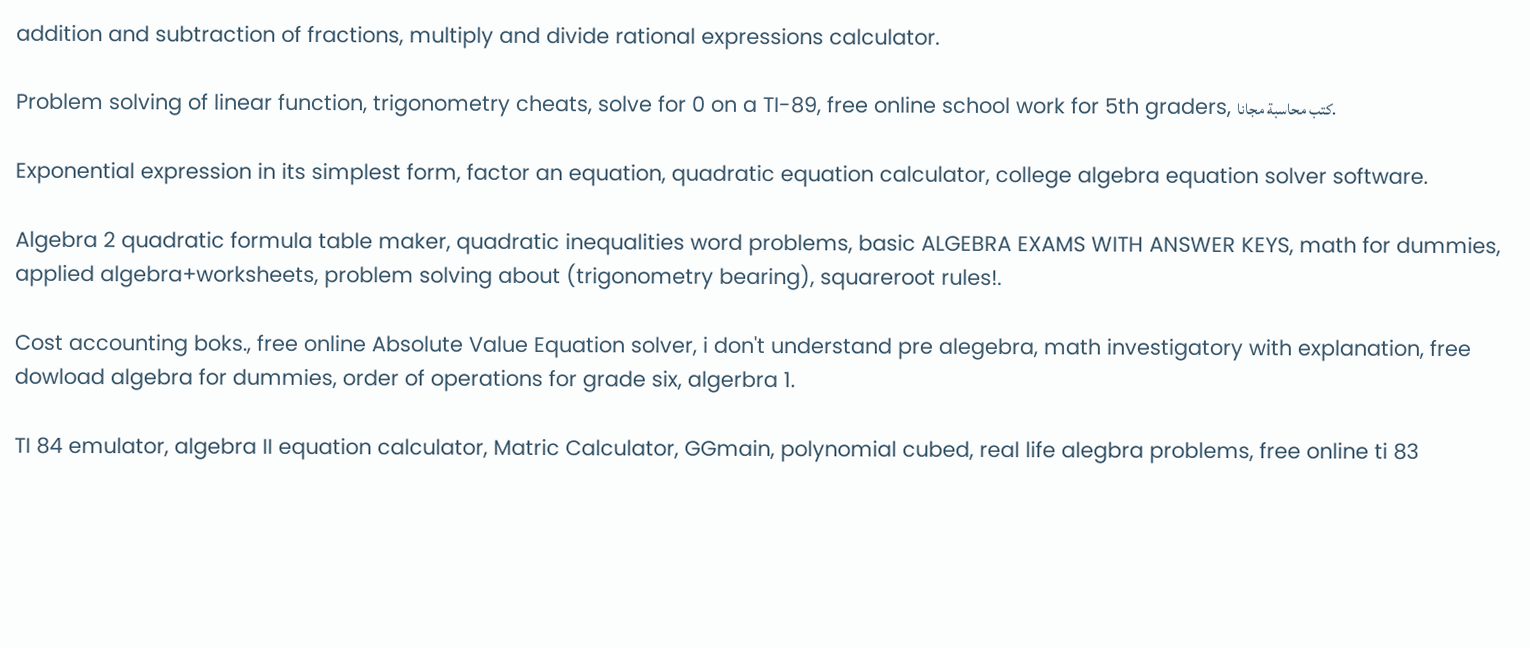addition and subtraction of fractions, multiply and divide rational expressions calculator.

Problem solving of linear function, trigonometry cheats, solve for 0 on a TI-89, free online school work for 5th graders, كتب محاسبة مجانا.

Exponential expression in its simplest form, factor an equation, quadratic equation calculator, college algebra equation solver software.

Algebra 2 quadratic formula table maker, quadratic inequalities word problems, basic ALGEBRA EXAMS WITH ANSWER KEYS, math for dummies, applied algebra+worksheets, problem solving about (trigonometry bearing), squareroot rules!.

Cost accounting boks., free online Absolute Value Equation solver, i don't understand pre alegebra, math investigatory with explanation, free dowload algebra for dummies, order of operations for grade six, algerbra 1.

TI 84 emulator, algebra II equation calculator, Matric Calculator, GGmain, polynomial cubed, real life alegbra problems, free online ti 83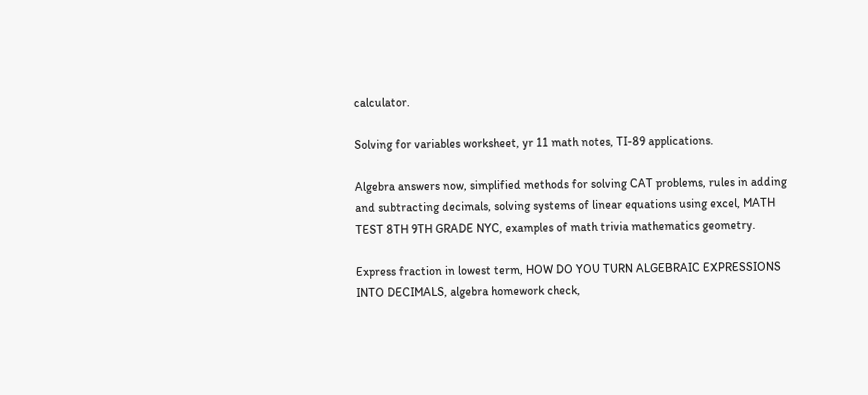calculator.

Solving for variables worksheet, yr 11 math notes, TI-89 applications.

Algebra answers now, simplified methods for solving CAT problems, rules in adding and subtracting decimals, solving systems of linear equations using excel, MATH TEST 8TH 9TH GRADE NYC, examples of math trivia mathematics geometry.

Express fraction in lowest term, HOW DO YOU TURN ALGEBRAIC EXPRESSIONS INTO DECIMALS, algebra homework check,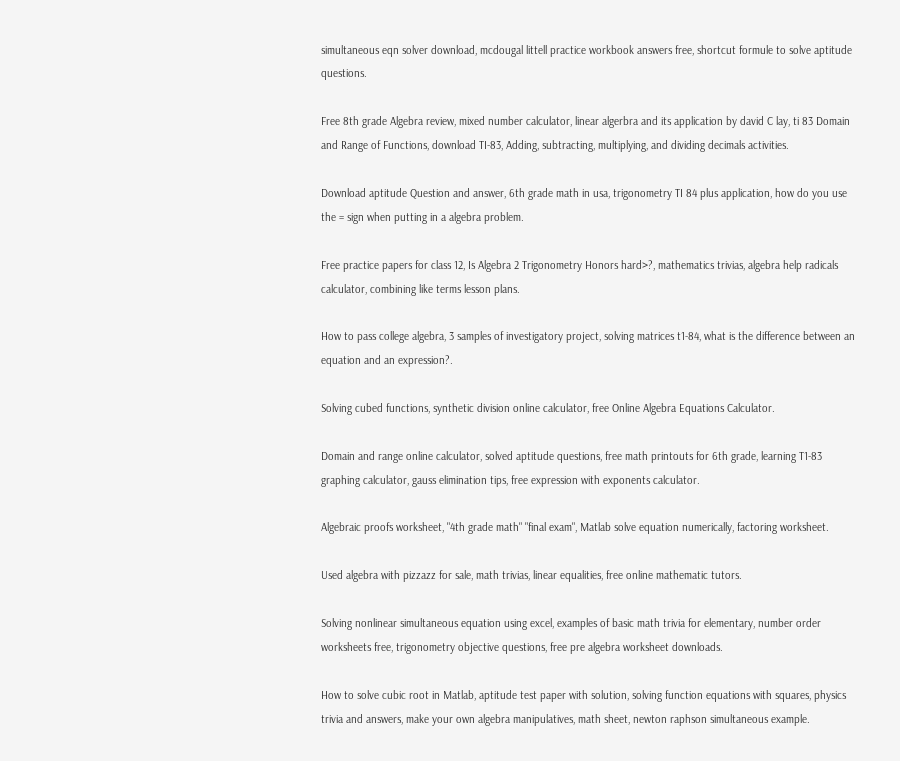simultaneous eqn solver download, mcdougal littell practice workbook answers free, shortcut formule to solve aptitude questions.

Free 8th grade Algebra review, mixed number calculator, linear algerbra and its application by david C lay, ti 83 Domain and Range of Functions, download TI-83, Adding, subtracting, multiplying, and dividing decimals activities.

Download aptitude Question and answer, 6th grade math in usa, trigonometry TI 84 plus application, how do you use the = sign when putting in a algebra problem.

Free practice papers for class 12, Is Algebra 2 Trigonometry Honors hard>?, mathematics trivias, algebra help radicals calculator, combining like terms lesson plans.

How to pass college algebra, 3 samples of investigatory project, solving matrices t1-84, what is the difference between an equation and an expression?.

Solving cubed functions, synthetic division online calculator, free Online Algebra Equations Calculator.

Domain and range online calculator, solved aptitude questions, free math printouts for 6th grade, learning T1-83 graphing calculator, gauss elimination tips, free expression with exponents calculator.

Algebraic proofs worksheet, "4th grade math" "final exam", Matlab solve equation numerically, factoring worksheet.

Used algebra with pizzazz for sale, math trivias, linear equalities, free online mathematic tutors.

Solving nonlinear simultaneous equation using excel, examples of basic math trivia for elementary, number order worksheets free, trigonometry objective questions, free pre algebra worksheet downloads.

How to solve cubic root in Matlab, aptitude test paper with solution, solving function equations with squares, physics trivia and answers, make your own algebra manipulatives, math sheet, newton raphson simultaneous example.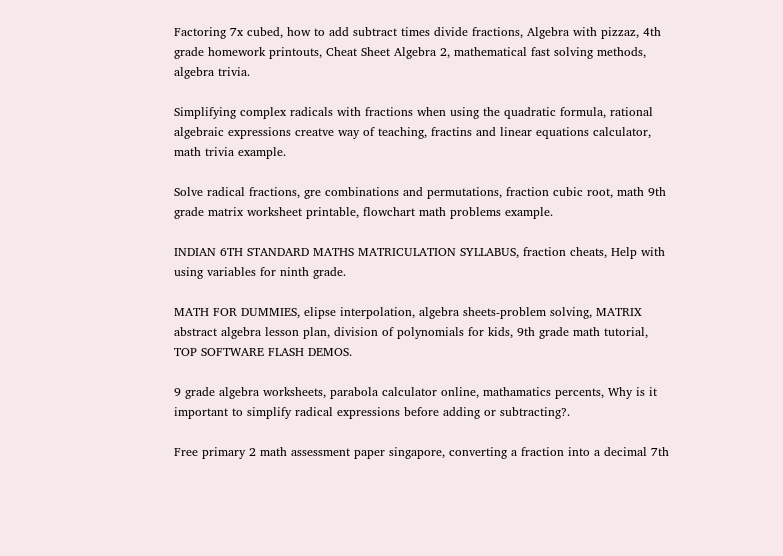Factoring 7x cubed, how to add subtract times divide fractions, Algebra with pizzaz, 4th grade homework printouts, Cheat Sheet Algebra 2, mathematical fast solving methods, algebra trivia.

Simplifying complex radicals with fractions when using the quadratic formula, rational algebraic expressions creatve way of teaching, fractins and linear equations calculator, math trivia example.

Solve radical fractions, gre combinations and permutations, fraction cubic root, math 9th grade matrix worksheet printable, flowchart math problems example.

INDIAN 6TH STANDARD MATHS MATRICULATION SYLLABUS, fraction cheats, Help with using variables for ninth grade.

MATH FOR DUMMIES, elipse interpolation, algebra sheets-problem solving, MATRIX abstract algebra lesson plan, division of polynomials for kids, 9th grade math tutorial, TOP SOFTWARE FLASH DEMOS.

9 grade algebra worksheets, parabola calculator online, mathamatics percents, Why is it important to simplify radical expressions before adding or subtracting?.

Free primary 2 math assessment paper singapore, converting a fraction into a decimal 7th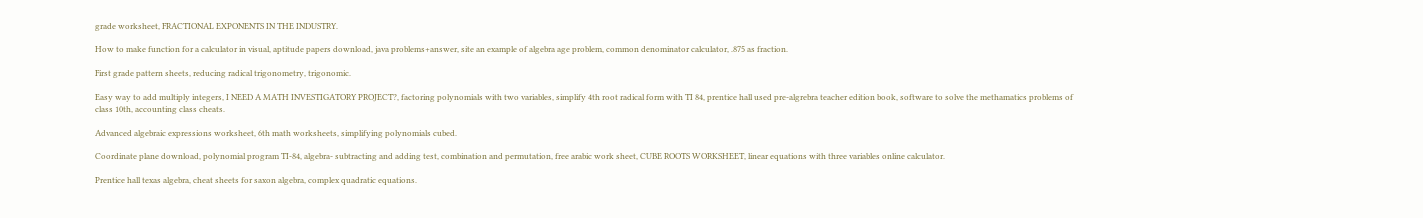grade worksheet, FRACTIONAL EXPONENTS IN THE INDUSTRY.

How to make function for a calculator in visual, aptitude papers download, java problems+answer, site an example of algebra age problem, common denominator calculator, .875 as fraction.

First grade pattern sheets, reducing radical trigonometry, trigonomic.

Easy way to add multiply integers, I NEED A MATH INVESTIGATORY PROJECT?, factoring polynomials with two variables, simplify 4th root radical form with TI 84, prentice hall used pre-algrebra teacher edition book, software to solve the methamatics problems of class 10th, accounting class cheats.

Advanced algebraic expressions worksheet, 6th math worksheets, simplifying polynomials cubed.

Coordinate plane download, polynomial program TI-84, algebra- subtracting and adding test, combination and permutation, free arabic work sheet, CUBE ROOTS WORKSHEET, linear equations with three variables online calculator.

Prentice hall texas algebra, cheat sheets for saxon algebra, complex quadratic equations.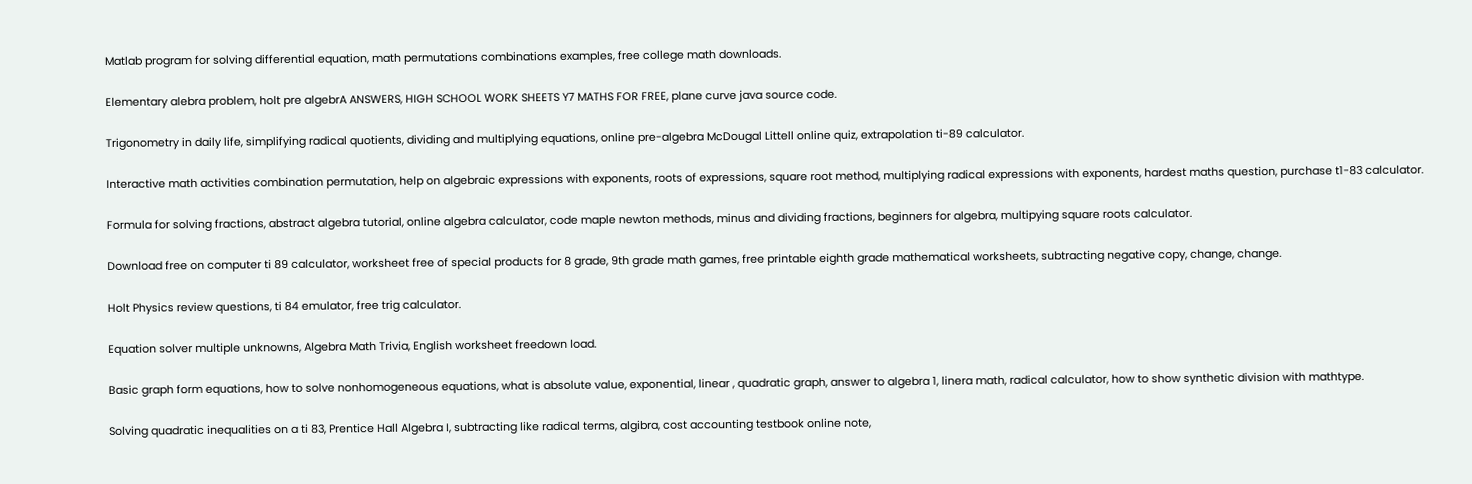Matlab program for solving differential equation, math permutations combinations examples, free college math downloads.

Elementary alebra problem, holt pre algebrA ANSWERS, HIGH SCHOOL WORK SHEETS Y7 MATHS FOR FREE, plane curve java source code.

Trigonometry in daily life, simplifying radical quotients, dividing and multiplying equations, online pre-algebra McDougal Littell online quiz, extrapolation ti-89 calculator.

Interactive math activities combination permutation, help on algebraic expressions with exponents, roots of expressions, square root method, multiplying radical expressions with exponents, hardest maths question, purchase t1-83 calculator.

Formula for solving fractions, abstract algebra tutorial, online algebra calculator, code maple newton methods, minus and dividing fractions, beginners for algebra, multipying square roots calculator.

Download free on computer ti 89 calculator, worksheet free of special products for 8 grade, 9th grade math games, free printable eighth grade mathematical worksheets, subtracting negative copy, change, change.

Holt Physics review questions, ti 84 emulator, free trig calculator.

Equation solver multiple unknowns, Algebra Math Trivia, English worksheet freedown load.

Basic graph form equations, how to solve nonhomogeneous equations, what is absolute value, exponential, linear , quadratic graph, answer to algebra 1, linera math, radical calculator, how to show synthetic division with mathtype.

Solving quadratic inequalities on a ti 83, Prentice Hall Algebra I, subtracting like radical terms, algibra, cost accounting testbook online note,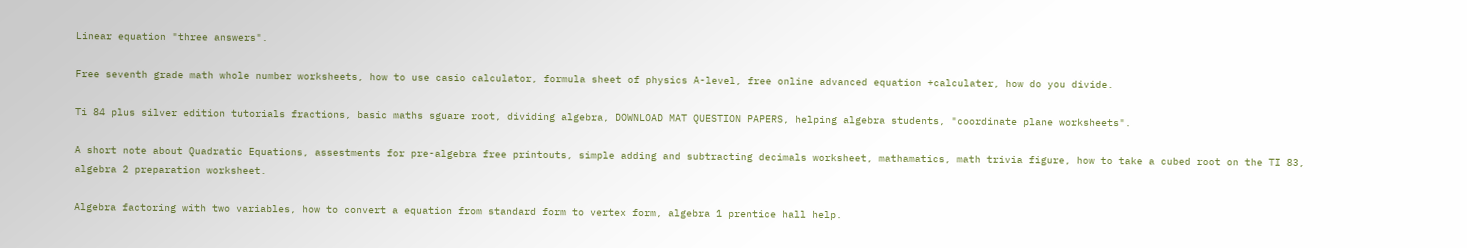Linear equation "three answers".

Free seventh grade math whole number worksheets, how to use casio calculator, formula sheet of physics A-level, free online advanced equation +calculater, how do you divide.

Ti 84 plus silver edition tutorials fractions, basic maths sguare root, dividing algebra, DOWNLOAD MAT QUESTION PAPERS, helping algebra students, "coordinate plane worksheets".

A short note about Quadratic Equations, assestments for pre-algebra free printouts, simple adding and subtracting decimals worksheet, mathamatics, math trivia figure, how to take a cubed root on the TI 83, algebra 2 preparation worksheet.

Algebra factoring with two variables, how to convert a equation from standard form to vertex form, algebra 1 prentice hall help.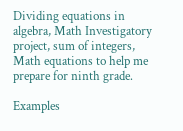Dividing equations in algebra, Math Investigatory project, sum of integers, Math equations to help me prepare for ninth grade.

Examples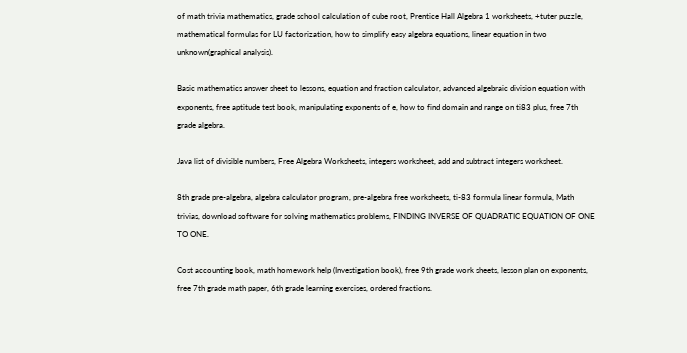of math trivia mathematics, grade school calculation of cube root, Prentice Hall Algebra 1 worksheets, +tuter puzzle, mathematical formulas for LU factorization, how to simplify easy algebra equations, linear equation in two unknown(graphical analysis).

Basic mathematics answer sheet to lessons, equation and fraction calculator, advanced algebraic division equation with exponents, free aptitude test book, manipulating exponents of e, how to find domain and range on ti83 plus, free 7th grade algebra.

Java list of divisible numbers, Free Algebra Worksheets, integers worksheet, add and subtract integers worksheet.

8th grade pre-algebra, algebra calculator program, pre-algebra free worksheets, ti-83 formula linear formula, Math trivias, download software for solving mathematics problems, FINDING INVERSE OF QUADRATIC EQUATION OF ONE TO ONE.

Cost accounting book, math homework help (Investigation book), free 9th grade work sheets, lesson plan on exponents, free 7th grade math paper, 6th grade learning exercises, ordered fractions.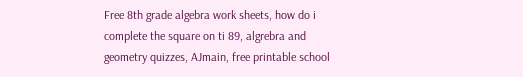Free 8th grade algebra work sheets, how do i complete the square on ti 89, algrebra and geometry quizzes, AJmain, free printable school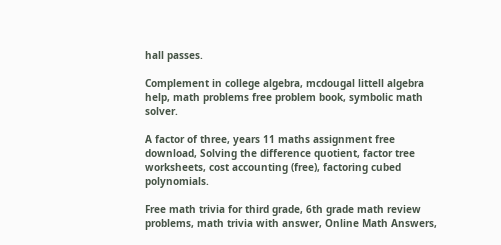hall passes.

Complement in college algebra, mcdougal littell algebra help, math problems free problem book, symbolic math solver.

A factor of three, years 11 maths assignment free download, Solving the difference quotient, factor tree worksheets, cost accounting (free), factoring cubed polynomials.

Free math trivia for third grade, 6th grade math review problems, math trivia with answer, Online Math Answers,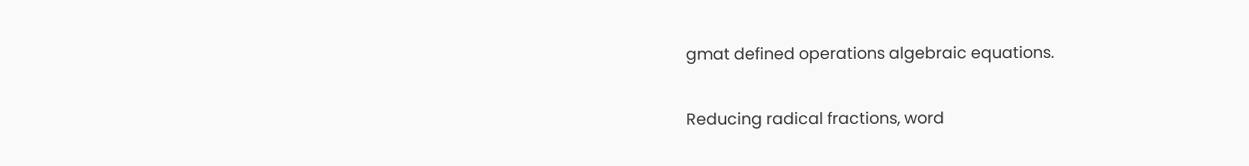gmat defined operations algebraic equations.

Reducing radical fractions, word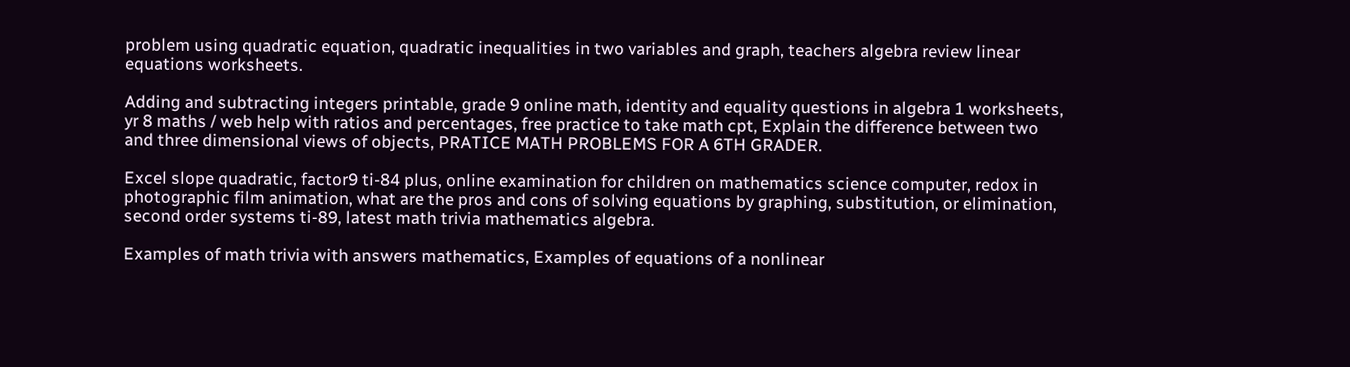problem using quadratic equation, quadratic inequalities in two variables and graph, teachers algebra review linear equations worksheets.

Adding and subtracting integers printable, grade 9 online math, identity and equality questions in algebra 1 worksheets, yr 8 maths / web help with ratios and percentages, free practice to take math cpt, Explain the difference between two and three dimensional views of objects, PRATICE MATH PROBLEMS FOR A 6TH GRADER.

Excel slope quadratic, factor9 ti-84 plus, online examination for children on mathematics science computer, redox in photographic film animation, what are the pros and cons of solving equations by graphing, substitution, or elimination, second order systems ti-89, latest math trivia mathematics algebra.

Examples of math trivia with answers mathematics, Examples of equations of a nonlinear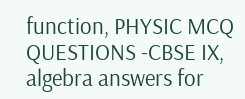function, PHYSIC MCQ QUESTIONS -CBSE IX, algebra answers for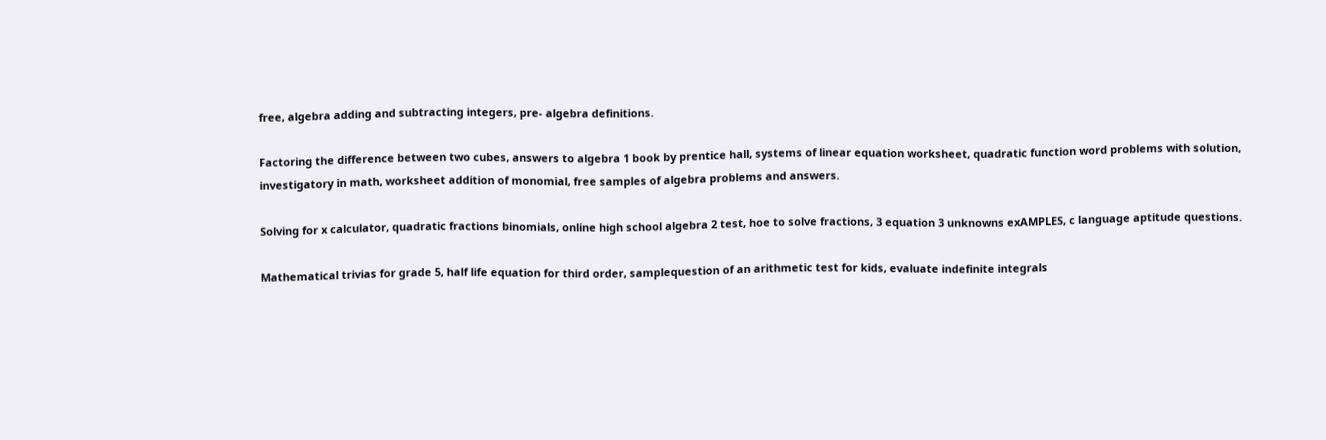free, algebra adding and subtracting integers, pre- algebra definitions.

Factoring the difference between two cubes, answers to algebra 1 book by prentice hall, systems of linear equation worksheet, quadratic function word problems with solution, investigatory in math, worksheet addition of monomial, free samples of algebra problems and answers.

Solving for x calculator, quadratic fractions binomials, online high school algebra 2 test, hoe to solve fractions, 3 equation 3 unknowns exAMPLES, c language aptitude questions.

Mathematical trivias for grade 5, half life equation for third order, samplequestion of an arithmetic test for kids, evaluate indefinite integrals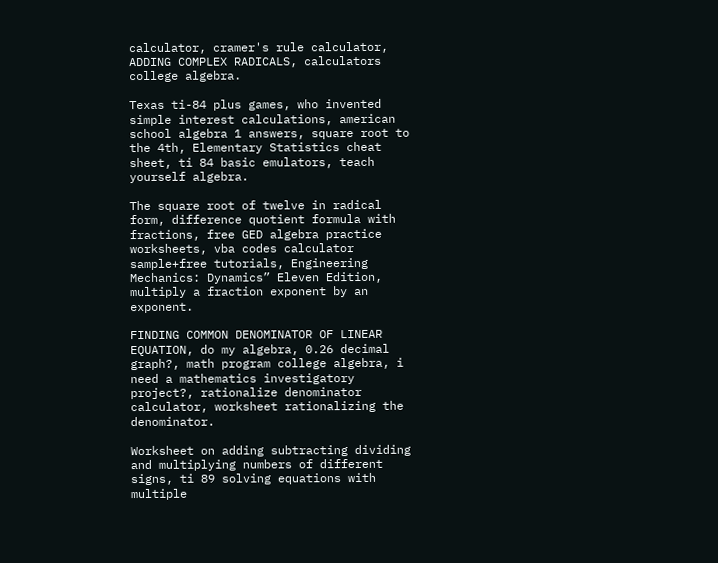calculator, cramer's rule calculator, ADDING COMPLEX RADICALS, calculators college algebra.

Texas ti-84 plus games, who invented simple interest calculations, american school algebra 1 answers, square root to the 4th, Elementary Statistics cheat sheet, ti 84 basic emulators, teach yourself algebra.

The square root of twelve in radical form, difference quotient formula with fractions, free GED algebra practice worksheets, vba codes calculator sample+free tutorials, Engineering Mechanics: Dynamics” Eleven Edition, multiply a fraction exponent by an exponent.

FINDING COMMON DENOMINATOR OF LINEAR EQUATION, do my algebra, 0.26 decimal graph?, math program college algebra, i need a mathematics investigatory project?, rationalize denominator calculator, worksheet rationalizing the denominator.

Worksheet on adding subtracting dividing and multiplying numbers of different signs, ti 89 solving equations with multiple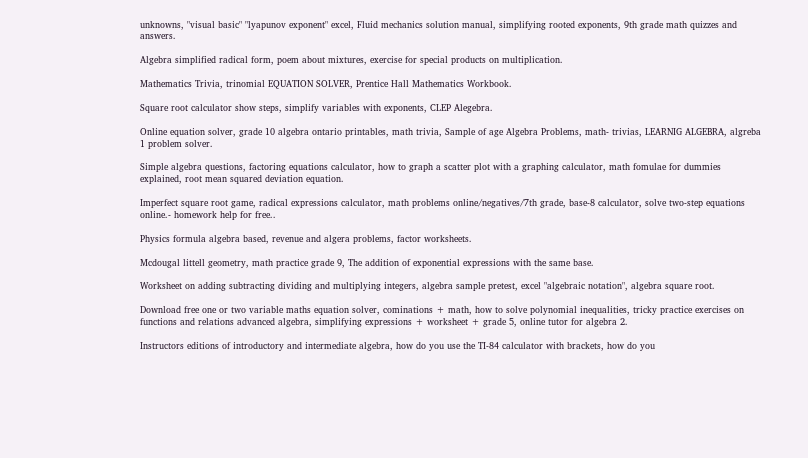unknowns, "visual basic" "lyapunov exponent" excel, Fluid mechanics solution manual, simplifying rooted exponents, 9th grade math quizzes and answers.

Algebra simplified radical form, poem about mixtures, exercise for special products on multiplication.

Mathematics Trivia, trinomial EQUATION SOLVER, Prentice Hall Mathematics Workbook.

Square root calculator show steps, simplify variables with exponents, CLEP Alegebra.

Online equation solver, grade 10 algebra ontario printables, math trivia, Sample of age Algebra Problems, math- trivias, LEARNIG ALGEBRA, algreba 1 problem solver.

Simple algebra questions, factoring equations calculator, how to graph a scatter plot with a graphing calculator, math fomulae for dummies explained, root mean squared deviation equation.

Imperfect square root game, radical expressions calculator, math problems online/negatives/7th grade, base-8 calculator, solve two-step equations online.- homework help for free..

Physics formula algebra based, revenue and algera problems, factor worksheets.

Mcdougal littell geometry, math practice grade 9, The addition of exponential expressions with the same base.

Worksheet on adding subtracting dividing and multiplying integers, algebra sample pretest, excel "algebraic notation", algebra square root.

Download free one or two variable maths equation solver, cominations + math, how to solve polynomial inequalities, tricky practice exercises on functions and relations advanced algebra, simplifying expressions + worksheet + grade 5, online tutor for algebra 2.

Instructors editions of introductory and intermediate algebra, how do you use the TI-84 calculator with brackets, how do you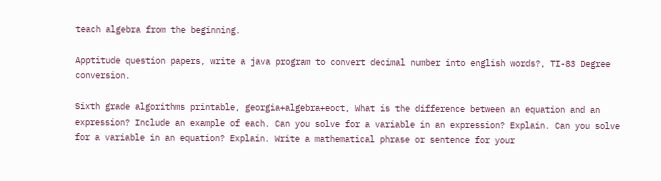teach algebra from the beginning.

Apptitude question papers, write a java program to convert decimal number into english words?, TI-83 Degree conversion.

Sixth grade algorithms printable, georgia+algebra+eoct, What is the difference between an equation and an expression? Include an example of each. Can you solve for a variable in an expression? Explain. Can you solve for a variable in an equation? Explain. Write a mathematical phrase or sentence for your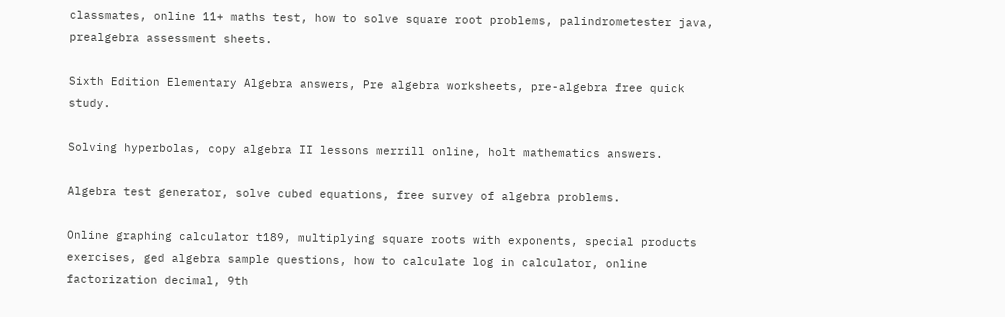classmates, online 11+ maths test, how to solve square root problems, palindrometester java, prealgebra assessment sheets.

Sixth Edition Elementary Algebra answers, Pre algebra worksheets, pre-algebra free quick study.

Solving hyperbolas, copy algebra II lessons merrill online, holt mathematics answers.

Algebra test generator, solve cubed equations, free survey of algebra problems.

Online graphing calculator t189, multiplying square roots with exponents, special products exercises, ged algebra sample questions, how to calculate log in calculator, online factorization decimal, 9th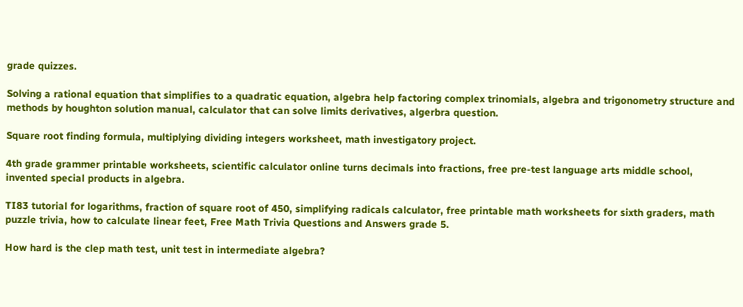grade quizzes.

Solving a rational equation that simplifies to a quadratic equation, algebra help factoring complex trinomials, algebra and trigonometry structure and methods by houghton solution manual, calculator that can solve limits derivatives, algerbra question.

Square root finding formula, multiplying dividing integers worksheet, math investigatory project.

4th grade grammer printable worksheets, scientific calculator online turns decimals into fractions, free pre-test language arts middle school, invented special products in algebra.

TI83 tutorial for logarithms, fraction of square root of 450, simplifying radicals calculator, free printable math worksheets for sixth graders, math puzzle trivia, how to calculate linear feet, Free Math Trivia Questions and Answers grade 5.

How hard is the clep math test, unit test in intermediate algebra?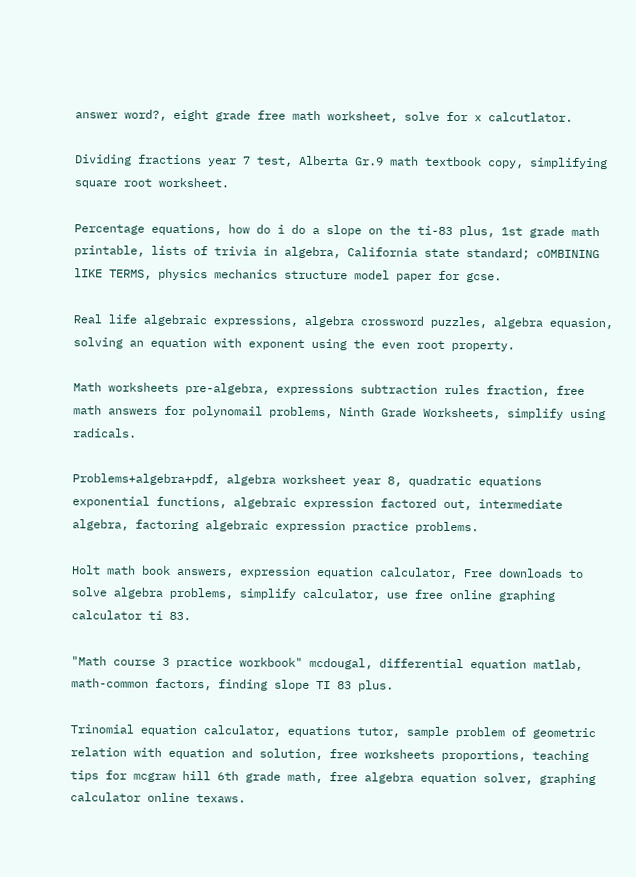answer word?, eight grade free math worksheet, solve for x calcutlator.

Dividing fractions year 7 test, Alberta Gr.9 math textbook copy, simplifying square root worksheet.

Percentage equations, how do i do a slope on the ti-83 plus, 1st grade math printable, lists of trivia in algebra, California state standard; cOMBINING lIKE TERMS, physics mechanics structure model paper for gcse.

Real life algebraic expressions, algebra crossword puzzles, algebra equasion, solving an equation with exponent using the even root property.

Math worksheets pre-algebra, expressions subtraction rules fraction, free math answers for polynomail problems, Ninth Grade Worksheets, simplify using radicals.

Problems+algebra+pdf, algebra worksheet year 8, quadratic equations exponential functions, algebraic expression factored out, intermediate algebra, factoring algebraic expression practice problems.

Holt math book answers, expression equation calculator, Free downloads to solve algebra problems, simplify calculator, use free online graphing calculator ti 83.

"Math course 3 practice workbook" mcdougal, differential equation matlab, math-common factors, finding slope TI 83 plus.

Trinomial equation calculator, equations tutor, sample problem of geometric relation with equation and solution, free worksheets proportions, teaching tips for mcgraw hill 6th grade math, free algebra equation solver, graphing calculator online texaws.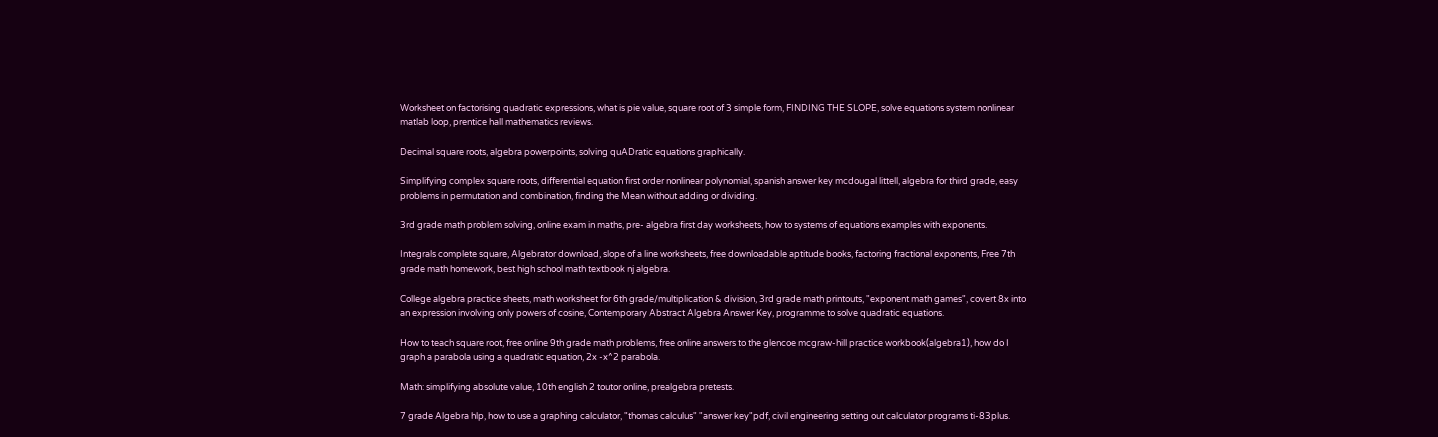Worksheet on factorising quadratic expressions, what is pie value, square root of 3 simple form, FINDING THE SLOPE, solve equations system nonlinear matlab loop, prentice hall mathematics reviews.

Decimal square roots, algebra powerpoints, solving quADratic equations graphically.

Simplifying complex square roots, differential equation first order nonlinear polynomial, spanish answer key mcdougal littell, algebra for third grade, easy problems in permutation and combination, finding the Mean without adding or dividing.

3rd grade math problem solving, online exam in maths, pre- algebra first day worksheets, how to systems of equations examples with exponents.

Integrals complete square, Algebrator download, slope of a line worksheets, free downloadable aptitude books, factoring fractional exponents, Free 7th grade math homework, best high school math textbook nj algebra.

College algebra practice sheets, math worksheet for 6th grade/multiplication & division, 3rd grade math printouts, "exponent math games", covert 8x into an expression involving only powers of cosine, Contemporary Abstract Algebra Answer Key, programme to solve quadratic equations.

How to teach square root, free online 9th grade math problems, free online answers to the glencoe mcgraw-hill practice workbook(algebra1), how do I graph a parabola using a quadratic equation, 2x -x^2 parabola.

Math: simplifying absolute value, 10th english 2 toutor online, prealgebra pretests.

7 grade Algebra hlp, how to use a graphing calculator, "thomas calculus" "answer key"pdf, civil engineering setting out calculator programs ti-83plus.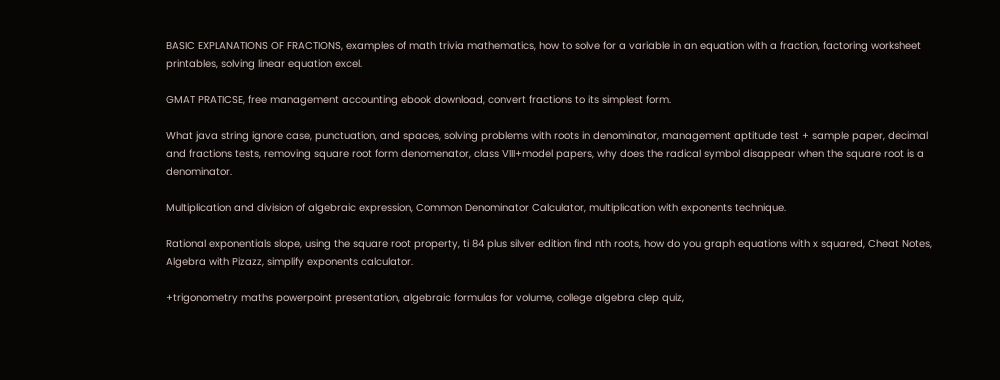BASIC EXPLANATIONS OF FRACTIONS, examples of math trivia mathematics, how to solve for a variable in an equation with a fraction, factoring worksheet printables, solving linear equation excel.

GMAT PRATICSE, free management accounting ebook download, convert fractions to its simplest form.

What java string ignore case, punctuation, and spaces, solving problems with roots in denominator, management aptitude test + sample paper, decimal and fractions tests, removing square root form denomenator, class VIII+model papers, why does the radical symbol disappear when the square root is a denominator.

Multiplication and division of algebraic expression, Common Denominator Calculator, multiplication with exponents technique.

Rational exponentials slope, using the square root property, ti 84 plus silver edition find nth roots, how do you graph equations with x squared, Cheat Notes, Algebra with Pizazz, simplify exponents calculator.

+trigonometry maths powerpoint presentation, algebraic formulas for volume, college algebra clep quiz,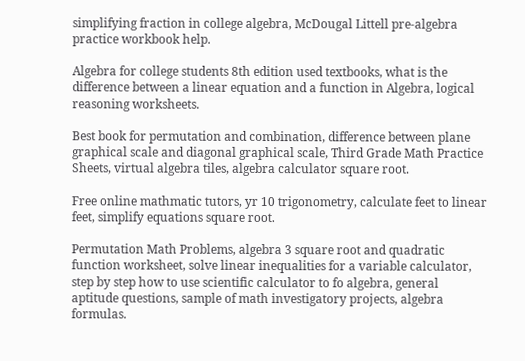simplifying fraction in college algebra, McDougal Littell pre-algebra practice workbook help.

Algebra for college students 8th edition used textbooks, what is the difference between a linear equation and a function in Algebra, logical reasoning worksheets.

Best book for permutation and combination, difference between plane graphical scale and diagonal graphical scale, Third Grade Math Practice Sheets, virtual algebra tiles, algebra calculator square root.

Free online mathmatic tutors, yr 10 trigonometry, calculate feet to linear feet, simplify equations square root.

Permutation Math Problems, algebra 3 square root and quadratic function worksheet, solve linear inequalities for a variable calculator, step by step how to use scientific calculator to fo algebra, general aptitude questions, sample of math investigatory projects, algebra formulas.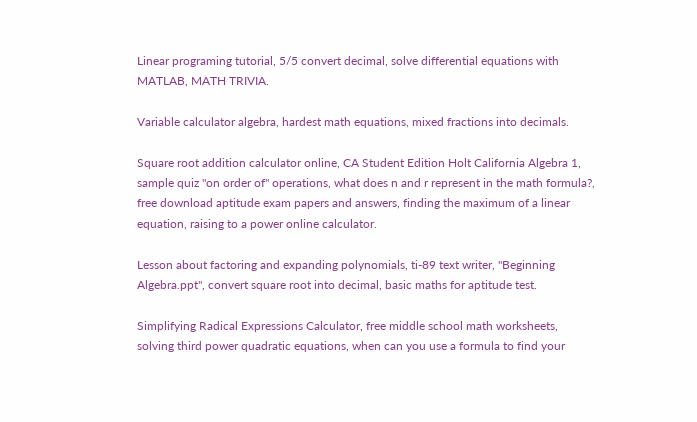Linear programing tutorial, 5/5 convert decimal, solve differential equations with MATLAB, MATH TRIVIA.

Variable calculator algebra, hardest math equations, mixed fractions into decimals.

Square root addition calculator online, CA Student Edition Holt California Algebra 1, sample quiz "on order of" operations, what does n and r represent in the math formula?, free download aptitude exam papers and answers, finding the maximum of a linear equation, raising to a power online calculator.

Lesson about factoring and expanding polynomials, ti-89 text writer, "Beginning Algebra.ppt", convert square root into decimal, basic maths for aptitude test.

Simplifying Radical Expressions Calculator, free middle school math worksheets, solving third power quadratic equations, when can you use a formula to find your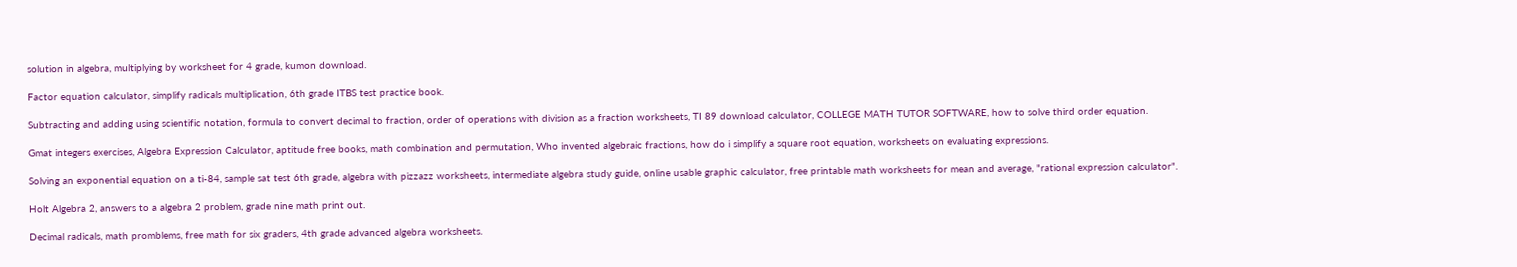solution in algebra, multiplying by worksheet for 4 grade, kumon download.

Factor equation calculator, simplify radicals multiplication, 6th grade ITBS test practice book.

Subtracting and adding using scientific notation, formula to convert decimal to fraction, order of operations with division as a fraction worksheets, TI 89 download calculator, COLLEGE MATH TUTOR SOFTWARE, how to solve third order equation.

Gmat integers exercises, Algebra Expression Calculator, aptitude free books, math combination and permutation, Who invented algebraic fractions, how do i simplify a square root equation, worksheets on evaluating expressions.

Solving an exponential equation on a ti-84, sample sat test 6th grade, algebra with pizzazz worksheets, intermediate algebra study guide, online usable graphic calculator, free printable math worksheets for mean and average, "rational expression calculator".

Holt Algebra 2, answers to a algebra 2 problem, grade nine math print out.

Decimal radicals, math promblems, free math for six graders, 4th grade advanced algebra worksheets.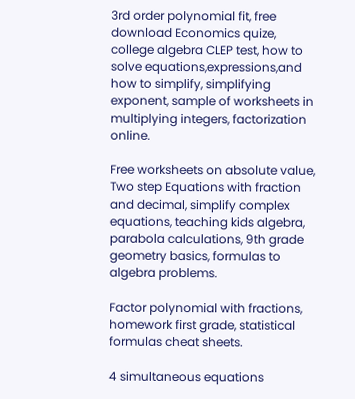3rd order polynomial fit, free download Economics quize, college algebra CLEP test, how to solve equations,expressions,and how to simplify, simplifying exponent, sample of worksheets in multiplying integers, factorization online.

Free worksheets on absolute value, Two step Equations with fraction and decimal, simplify complex equations, teaching kids algebra, parabola calculations, 9th grade geometry basics, formulas to algebra problems.

Factor polynomial with fractions, homework first grade, statistical formulas cheat sheets.

4 simultaneous equations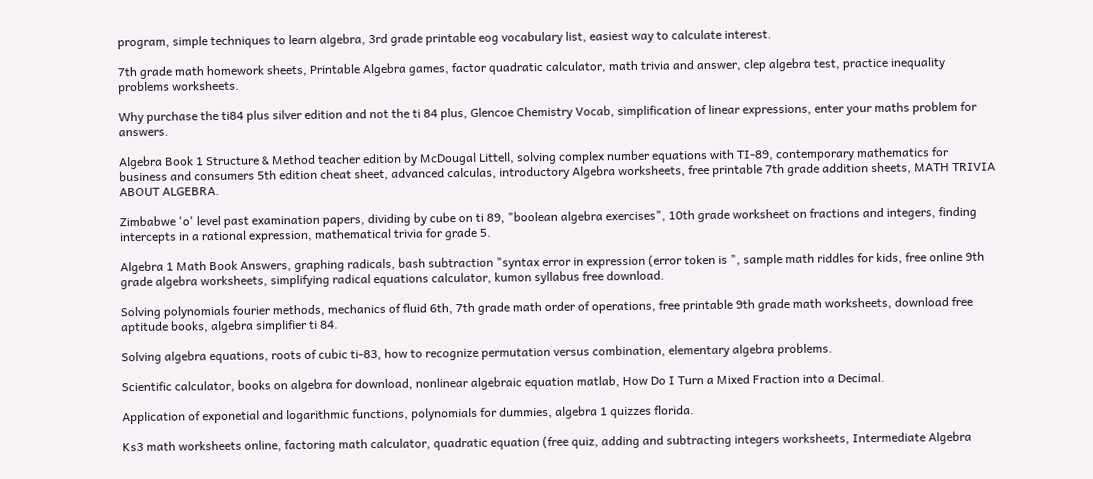program, simple techniques to learn algebra, 3rd grade printable eog vocabulary list, easiest way to calculate interest.

7th grade math homework sheets, Printable Algebra games, factor quadratic calculator, math trivia and answer, clep algebra test, practice inequality problems worksheets.

Why purchase the ti84 plus silver edition and not the ti 84 plus, Glencoe Chemistry Vocab, simplification of linear expressions, enter your maths problem for answers.

Algebra Book 1 Structure & Method teacher edition by McDougal Littell, solving complex number equations with TI-89, contemporary mathematics for business and consumers 5th edition cheat sheet, advanced calculas, introductory Algebra worksheets, free printable 7th grade addition sheets, MATH TRIVIA ABOUT ALGEBRA.

Zimbabwe 'o' level past examination papers, dividing by cube on ti 89, "boolean algebra exercises", 10th grade worksheet on fractions and integers, finding intercepts in a rational expression, mathematical trivia for grade 5.

Algebra 1 Math Book Answers, graphing radicals, bash subtraction "syntax error in expression (error token is ", sample math riddles for kids, free online 9th grade algebra worksheets, simplifying radical equations calculator, kumon syllabus free download.

Solving polynomials fourier methods, mechanics of fluid 6th, 7th grade math order of operations, free printable 9th grade math worksheets, download free aptitude books, algebra simplifier ti 84.

Solving algebra equations, roots of cubic ti-83, how to recognize permutation versus combination, elementary algebra problems.

Scientific calculator, books on algebra for download, nonlinear algebraic equation matlab, How Do I Turn a Mixed Fraction into a Decimal.

Application of exponetial and logarithmic functions, polynomials for dummies, algebra 1 quizzes florida.

Ks3 math worksheets online, factoring math calculator, quadratic equation (free quiz, adding and subtracting integers worksheets, Intermediate Algebra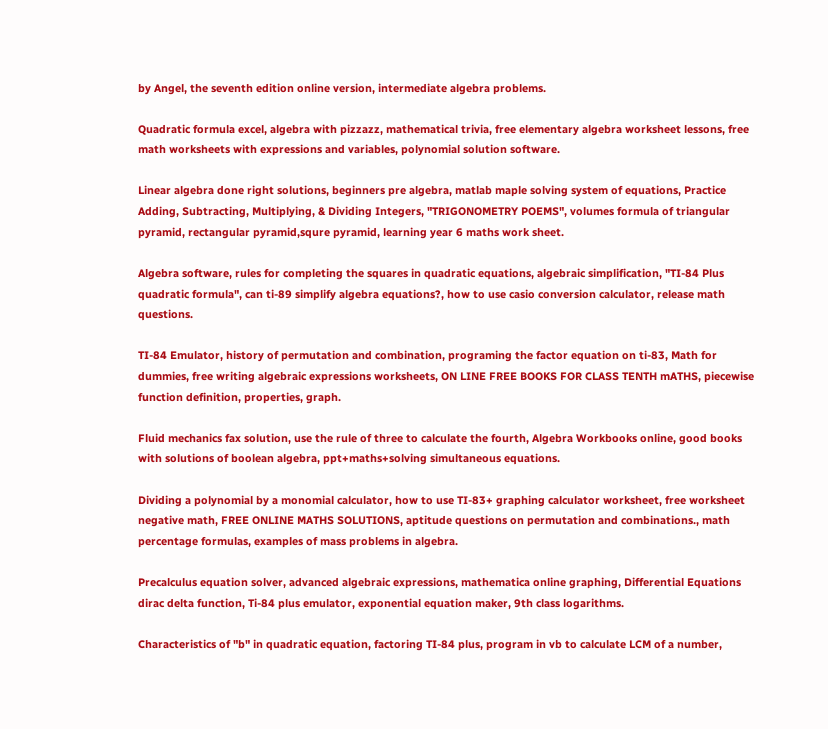by Angel, the seventh edition online version, intermediate algebra problems.

Quadratic formula excel, algebra with pizzazz, mathematical trivia, free elementary algebra worksheet lessons, free math worksheets with expressions and variables, polynomial solution software.

Linear algebra done right solutions, beginners pre algebra, matlab maple solving system of equations, Practice Adding, Subtracting, Multiplying, & Dividing Integers, "TRIGONOMETRY POEMS", volumes formula of triangular pyramid, rectangular pyramid,squre pyramid, learning year 6 maths work sheet.

Algebra software, rules for completing the squares in quadratic equations, algebraic simplification, "TI-84 Plus quadratic formula", can ti-89 simplify algebra equations?, how to use casio conversion calculator, release math questions.

TI-84 Emulator, history of permutation and combination, programing the factor equation on ti-83, Math for dummies, free writing algebraic expressions worksheets, ON LINE FREE BOOKS FOR CLASS TENTH mATHS, piecewise function definition, properties, graph.

Fluid mechanics fax solution, use the rule of three to calculate the fourth, Algebra Workbooks online, good books with solutions of boolean algebra, ppt+maths+solving simultaneous equations.

Dividing a polynomial by a monomial calculator, how to use TI-83+ graphing calculator worksheet, free worksheet negative math, FREE ONLINE MATHS SOLUTIONS, aptitude questions on permutation and combinations., math percentage formulas, examples of mass problems in algebra.

Precalculus equation solver, advanced algebraic expressions, mathematica online graphing, Differential Equations dirac delta function, Ti-84 plus emulator, exponential equation maker, 9th class logarithms.

Characteristics of "b" in quadratic equation, factoring TI-84 plus, program in vb to calculate LCM of a number,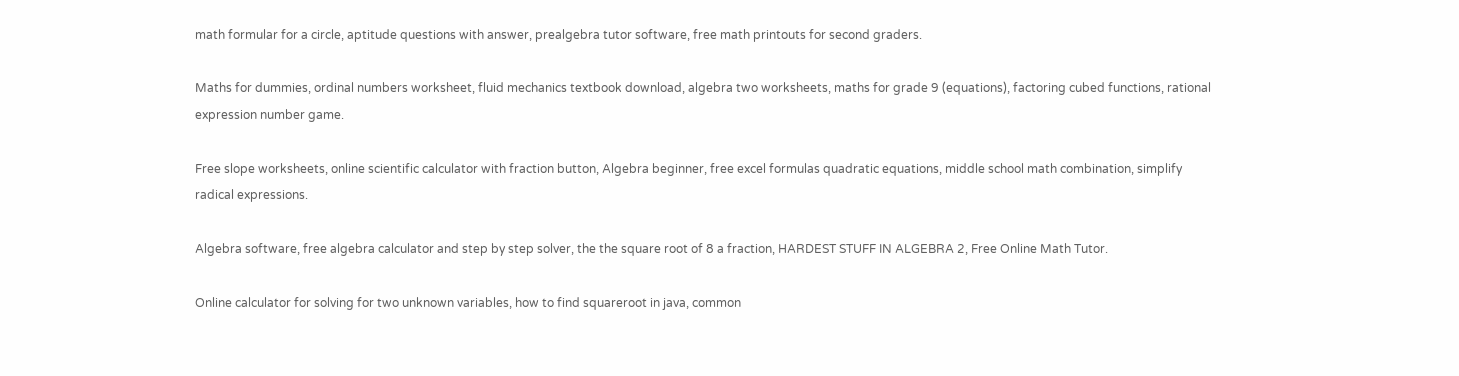math formular for a circle, aptitude questions with answer, prealgebra tutor software, free math printouts for second graders.

Maths for dummies, ordinal numbers worksheet, fluid mechanics textbook download, algebra two worksheets, maths for grade 9 (equations), factoring cubed functions, rational expression number game.

Free slope worksheets, online scientific calculator with fraction button, Algebra beginner, free excel formulas quadratic equations, middle school math combination, simplify radical expressions.

Algebra software, free algebra calculator and step by step solver, the the square root of 8 a fraction, HARDEST STUFF IN ALGEBRA 2, Free Online Math Tutor.

Online calculator for solving for two unknown variables, how to find squareroot in java, common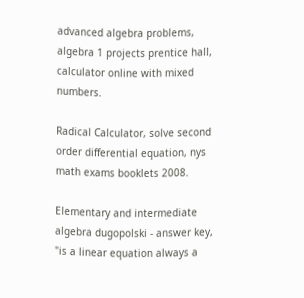advanced algebra problems, algebra 1 projects prentice hall, calculator online with mixed numbers.

Radical Calculator, solve second order differential equation, nys math exams booklets 2008.

Elementary and intermediate algebra dugopolski - answer key, "is a linear equation always a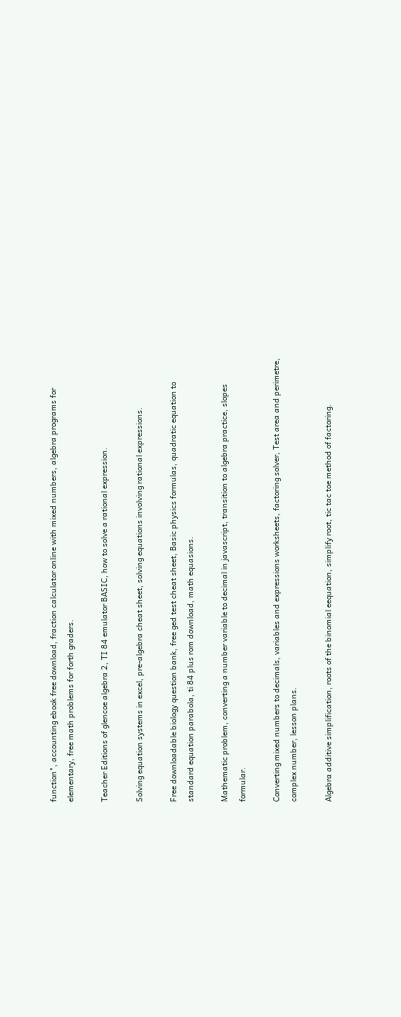function", accounting ebook free download, fraction calculator online with mixed numbers, algebra programs for elementary, free math problems for forth graders.

Teacher Editions of glencoe algebra 2, TI 84 emulator BASIC, how to solve a rational expression.

Solving equation systems in excel, pre-algebra cheat sheet, solving equations involving rational expressions.

Free downloadable biology question bank, free ged test cheat sheet, Basic physics formulas, quadratic equation to standard equation parabola, ti 84 plus rom download, math equasions.

Mathematic problem, converting a number variable to decimal in javascript, transition to algebra practice, slopes formular.

Converting mixed numbers to decimals, variables and expressions worksheets, factoring solver, Test area and perimetre, complex number, lesson plans.

Algebra additive simplification, roots of the binomial eequation, simplify root, tic tac toe method of factoring.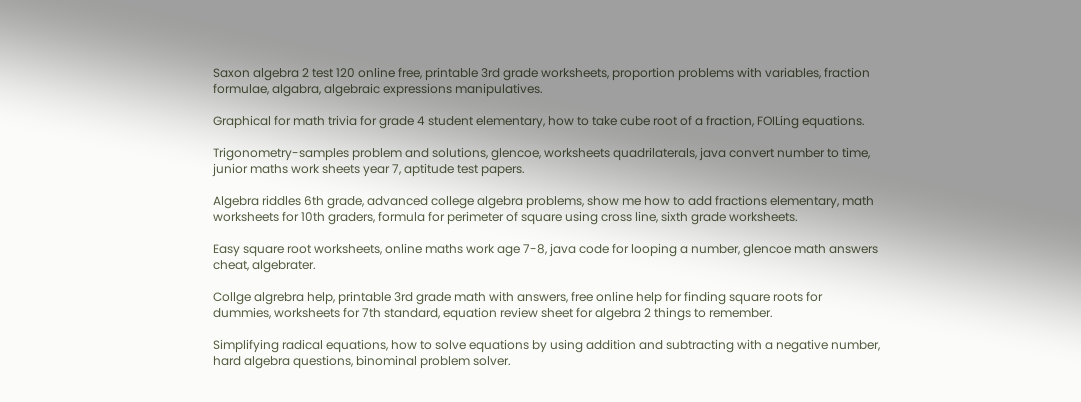Saxon algebra 2 test 120 online free, printable 3rd grade worksheets, proportion problems with variables, fraction formulae, algabra, algebraic expressions manipulatives.

Graphical for math trivia for grade 4 student elementary, how to take cube root of a fraction, FOILing equations.

Trigonometry-samples problem and solutions, glencoe, worksheets quadrilaterals, java convert number to time, junior maths work sheets year 7, aptitude test papers.

Algebra riddles 6th grade, advanced college algebra problems, show me how to add fractions elementary, math worksheets for 10th graders, formula for perimeter of square using cross line, sixth grade worksheets.

Easy square root worksheets, online maths work age 7-8, java code for looping a number, glencoe math answers cheat, algebrater.

Collge algrebra help, printable 3rd grade math with answers, free online help for finding square roots for dummies, worksheets for 7th standard, equation review sheet for algebra 2 things to remember.

Simplifying radical equations, how to solve equations by using addition and subtracting with a negative number, hard algebra questions, binominal problem solver.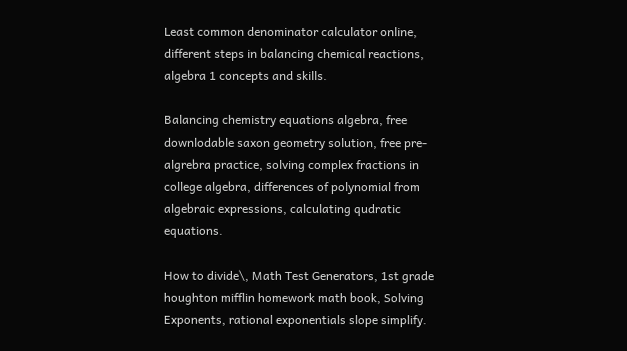Least common denominator calculator online, different steps in balancing chemical reactions, algebra 1 concepts and skills.

Balancing chemistry equations algebra, free downlodable saxon geometry solution, free pre-algrebra practice, solving complex fractions in college algebra, differences of polynomial from algebraic expressions, calculating qudratic equations.

How to divide\, Math Test Generators, 1st grade houghton mifflin homework math book, Solving Exponents, rational exponentials slope simplify.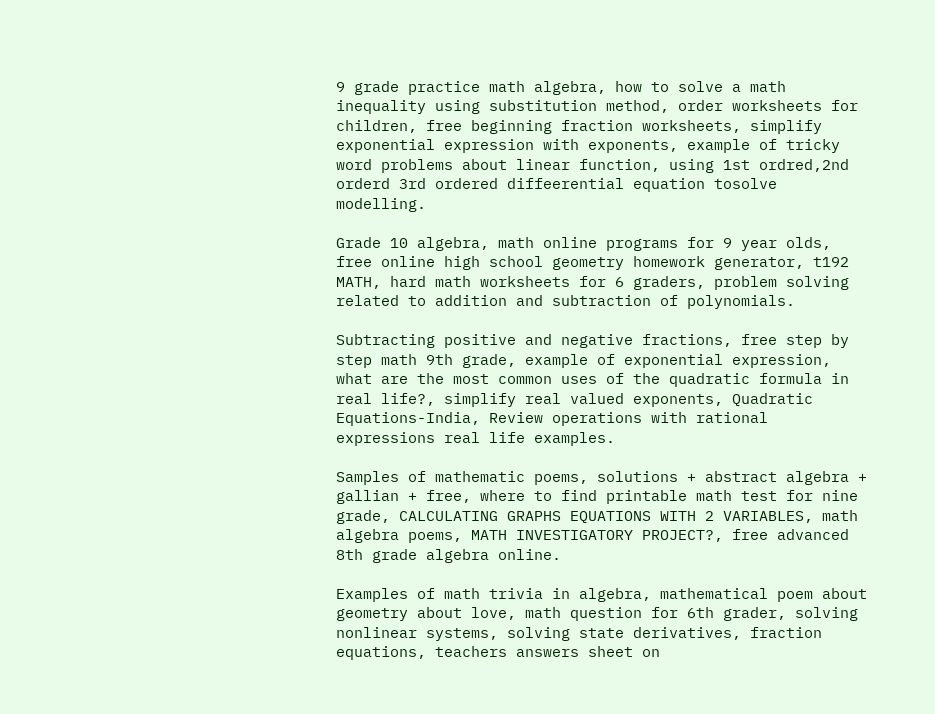9 grade practice math algebra, how to solve a math inequality using substitution method, order worksheets for children, free beginning fraction worksheets, simplify exponential expression with exponents, example of tricky word problems about linear function, using 1st ordred,2nd orderd 3rd ordered diffeerential equation tosolve modelling.

Grade 10 algebra, math online programs for 9 year olds, free online high school geometry homework generator, t192 MATH, hard math worksheets for 6 graders, problem solving related to addition and subtraction of polynomials.

Subtracting positive and negative fractions, free step by step math 9th grade, example of exponential expression, what are the most common uses of the quadratic formula in real life?, simplify real valued exponents, Quadratic Equations-India, Review operations with rational expressions real life examples.

Samples of mathematic poems, solutions + abstract algebra + gallian + free, where to find printable math test for nine grade, CALCULATING GRAPHS EQUATIONS WITH 2 VARIABLES, math algebra poems, MATH INVESTIGATORY PROJECT?, free advanced 8th grade algebra online.

Examples of math trivia in algebra, mathematical poem about geometry about love, math question for 6th grader, solving nonlinear systems, solving state derivatives, fraction equations, teachers answers sheet on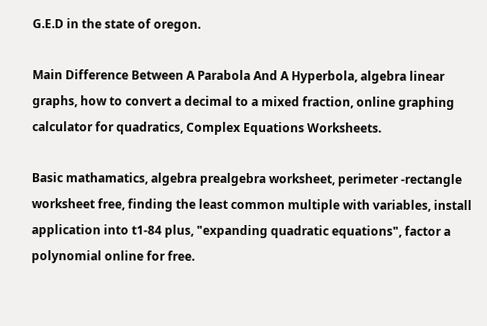G.E.D in the state of oregon.

Main Difference Between A Parabola And A Hyperbola, algebra linear graphs, how to convert a decimal to a mixed fraction, online graphing calculator for quadratics, Complex Equations Worksheets.

Basic mathamatics, algebra prealgebra worksheet, perimeter -rectangle worksheet free, finding the least common multiple with variables, install application into t1-84 plus, "expanding quadratic equations", factor a polynomial online for free.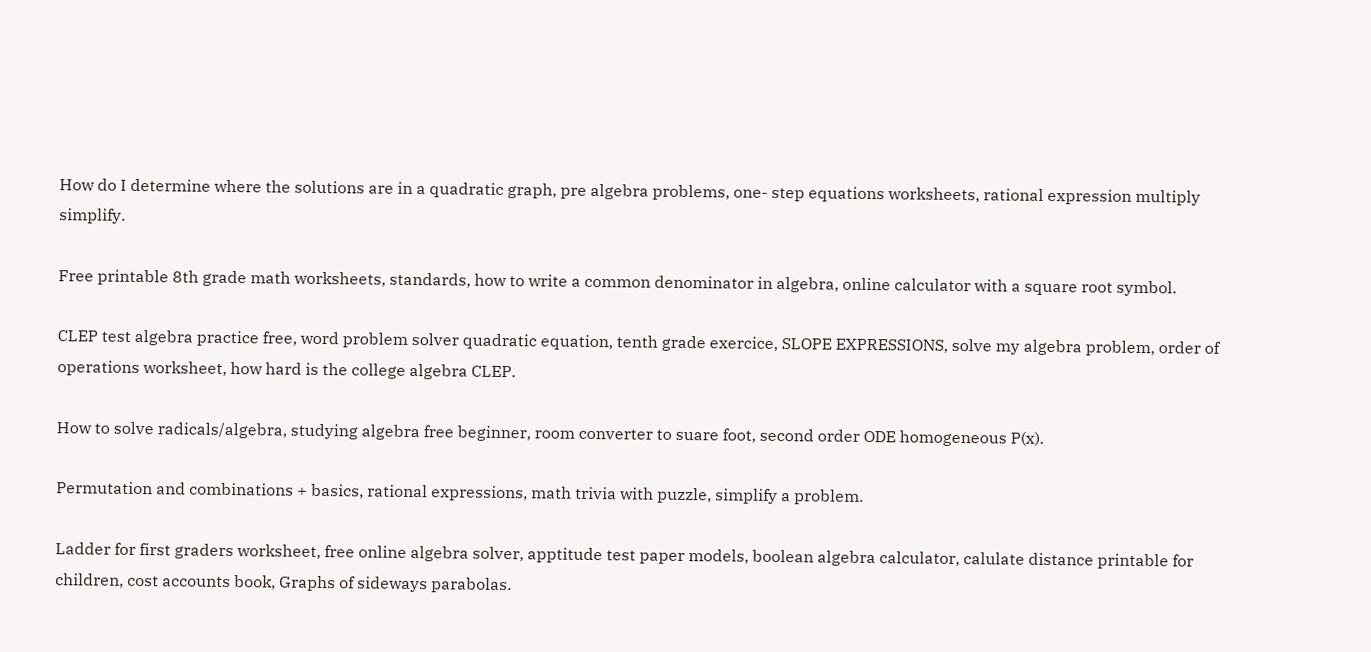How do I determine where the solutions are in a quadratic graph, pre algebra problems, one- step equations worksheets, rational expression multiply simplify.

Free printable 8th grade math worksheets, standards, how to write a common denominator in algebra, online calculator with a square root symbol.

CLEP test algebra practice free, word problem solver quadratic equation, tenth grade exercice, SLOPE EXPRESSIONS, solve my algebra problem, order of operations worksheet, how hard is the college algebra CLEP.

How to solve radicals/algebra, studying algebra free beginner, room converter to suare foot, second order ODE homogeneous P(x).

Permutation and combinations + basics, rational expressions, math trivia with puzzle, simplify a problem.

Ladder for first graders worksheet, free online algebra solver, apptitude test paper models, boolean algebra calculator, calulate distance printable for children, cost accounts book, Graphs of sideways parabolas.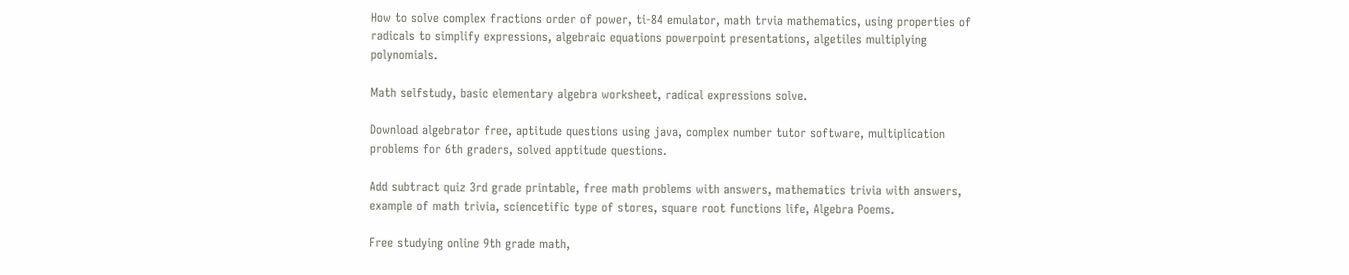How to solve complex fractions order of power, ti-84 emulator, math trvia mathematics, using properties of radicals to simplify expressions, algebraic equations powerpoint presentations, algetiles multiplying polynomials.

Math selfstudy, basic elementary algebra worksheet, radical expressions solve.

Download algebrator free, aptitude questions using java, complex number tutor software, multiplication problems for 6th graders, solved apptitude questions.

Add subtract quiz 3rd grade printable, free math problems with answers, mathematics trivia with answers, example of math trivia, sciencetific type of stores, square root functions life, Algebra Poems.

Free studying online 9th grade math,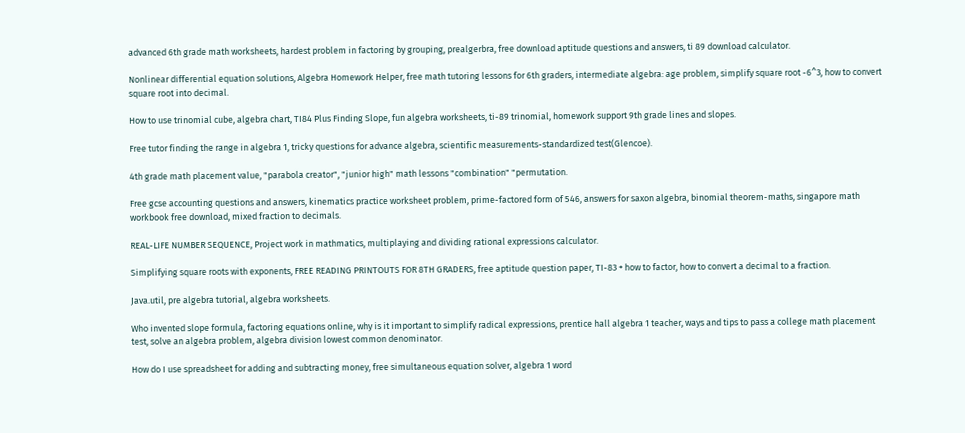advanced 6th grade math worksheets, hardest problem in factoring by grouping, prealgerbra, free download aptitude questions and answers, ti 89 download calculator.

Nonlinear differential equation solutions, Algebra Homework Helper, free math tutoring lessons for 6th graders, intermediate algebra: age problem, simplify square root -6^3, how to convert square root into decimal.

How to use trinomial cube, algebra chart, TI84 Plus Finding Slope, fun algebra worksheets, ti-89 trinomial, homework support 9th grade lines and slopes.

Free tutor finding the range in algebra 1, tricky questions for advance algebra, scientific measurements-standardized test(Glencoe).

4th grade math placement value, "parabola creator", "junior high" math lessons "combination" "permutation.

Free gcse accounting questions and answers, kinematics practice worksheet problem, prime-factored form of 546, answers for saxon algebra, binomial theorem-maths, singapore math workbook free download, mixed fraction to decimals.

REAL-LIFE NUMBER SEQUENCE, Project work in mathmatics, multiplaying and dividing rational expressions calculator.

Simplifying square roots with exponents, FREE READING PRINTOUTS FOR 8TH GRADERS, free aptitude question paper, TI-83 + how to factor, how to convert a decimal to a fraction.

Java.util, pre algebra tutorial, algebra worksheets.

Who invented slope formula, factoring equations online, why is it important to simplify radical expressions, prentice hall algebra 1 teacher, ways and tips to pass a college math placement test, solve an algebra problem, algebra division lowest common denominator.

How do I use spreadsheet for adding and subtracting money, free simultaneous equation solver, algebra 1 word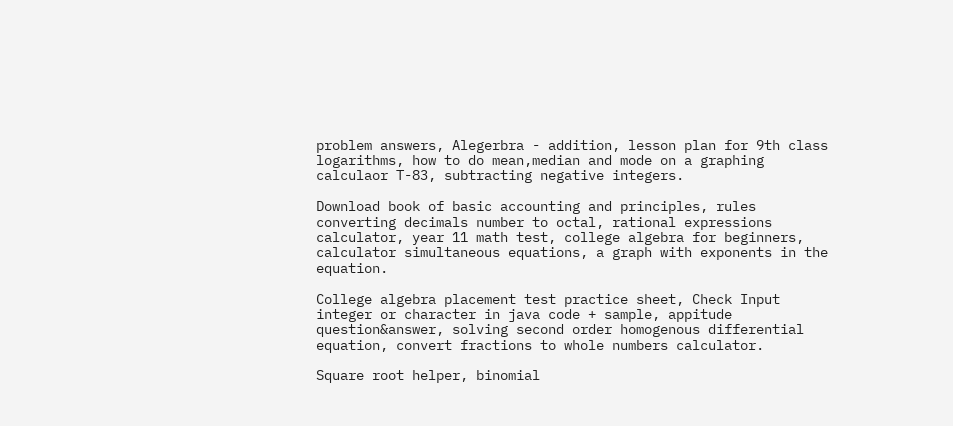problem answers, Alegerbra - addition, lesson plan for 9th class logarithms, how to do mean,median and mode on a graphing calculaor T-83, subtracting negative integers.

Download book of basic accounting and principles, rules converting decimals number to octal, rational expressions calculator, year 11 math test, college algebra for beginners, calculator simultaneous equations, a graph with exponents in the equation.

College algebra placement test practice sheet, Check Input integer or character in java code + sample, appitude question&answer, solving second order homogenous differential equation, convert fractions to whole numbers calculator.

Square root helper, binomial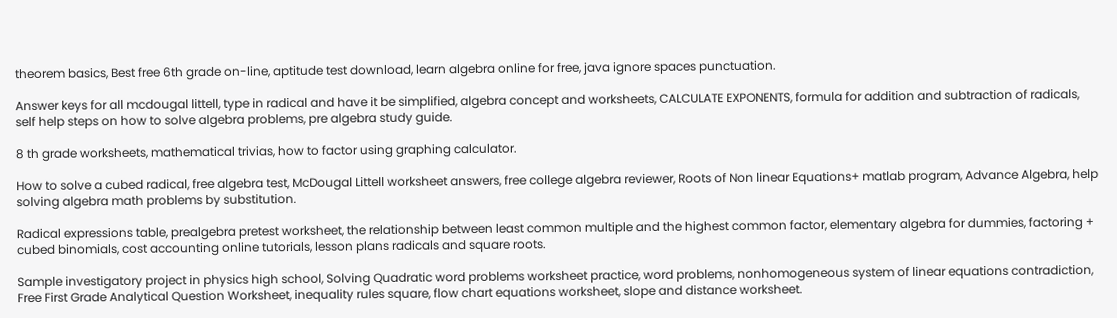theorem basics, Best free 6th grade on-line, aptitude test download, learn algebra online for free, java ignore spaces punctuation.

Answer keys for all mcdougal littell, type in radical and have it be simplified, algebra concept and worksheets, CALCULATE EXPONENTS, formula for addition and subtraction of radicals, self help steps on how to solve algebra problems, pre algebra study guide.

8 th grade worksheets, mathematical trivias, how to factor using graphing calculator.

How to solve a cubed radical, free algebra test, McDougal Littell worksheet answers, free college algebra reviewer, Roots of Non linear Equations+ matlab program, Advance Algebra, help solving algebra math problems by substitution.

Radical expressions table, prealgebra pretest worksheet, the relationship between least common multiple and the highest common factor, elementary algebra for dummies, factoring + cubed binomials, cost accounting online tutorials, lesson plans radicals and square roots.

Sample investigatory project in physics high school, Solving Quadratic word problems worksheet practice, word problems, nonhomogeneous system of linear equations contradiction, Free First Grade Analytical Question Worksheet, inequality rules square, flow chart equations worksheet, slope and distance worksheet.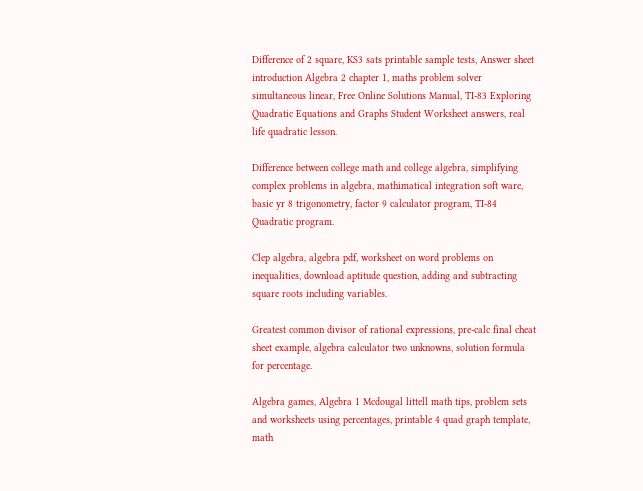Difference of 2 square, KS3 sats printable sample tests, Answer sheet introduction Algebra 2 chapter 1, maths problem solver simultaneous linear, Free Online Solutions Manual, TI-83 Exploring Quadratic Equations and Graphs Student Worksheet answers, real life quadratic lesson.

Difference between college math and college algebra, simplifying complex problems in algebra, mathimatical integration soft ware, basic yr 8 trigonometry, factor 9 calculator program, TI-84 Quadratic program.

Clep algebra, algebra pdf, worksheet on word problems on inequalities, download aptitude question, adding and subtracting square roots including variables.

Greatest common divisor of rational expressions, pre-calc final cheat sheet example, algebra calculator two unknowns, solution formula for percentage.

Algebra games, Algebra 1 Mcdougal littell math tips, problem sets and worksheets using percentages, printable 4 quad graph template, math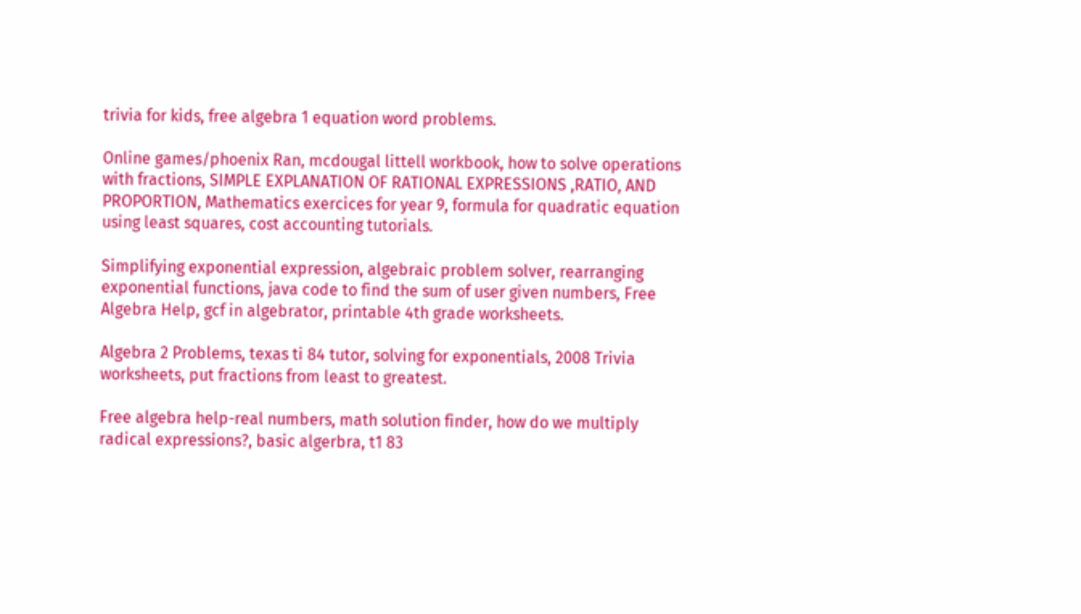trivia for kids, free algebra 1 equation word problems.

Online games/phoenix Ran, mcdougal littell workbook, how to solve operations with fractions, SIMPLE EXPLANATION OF RATIONAL EXPRESSIONS ,RATIO, AND PROPORTION, Mathematics exercices for year 9, formula for quadratic equation using least squares, cost accounting tutorials.

Simplifying exponential expression, algebraic problem solver, rearranging exponential functions, java code to find the sum of user given numbers, Free Algebra Help, gcf in algebrator, printable 4th grade worksheets.

Algebra 2 Problems, texas ti 84 tutor, solving for exponentials, 2008 Trivia worksheets, put fractions from least to greatest.

Free algebra help-real numbers, math solution finder, how do we multiply radical expressions?, basic algerbra, t1 83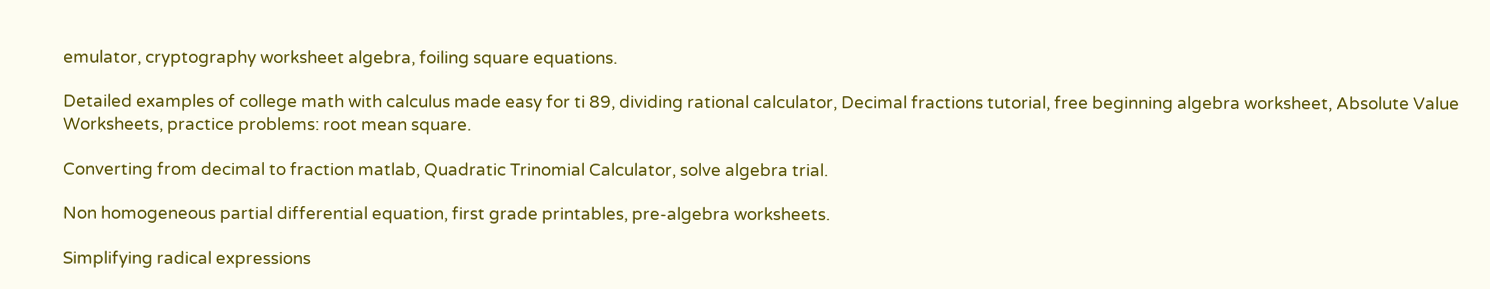emulator, cryptography worksheet algebra, foiling square equations.

Detailed examples of college math with calculus made easy for ti 89, dividing rational calculator, Decimal fractions tutorial, free beginning algebra worksheet, Absolute Value Worksheets, practice problems: root mean square.

Converting from decimal to fraction matlab, Quadratic Trinomial Calculator, solve algebra trial.

Non homogeneous partial differential equation, first grade printables, pre-algebra worksheets.

Simplifying radical expressions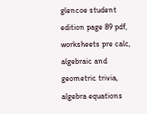glencoe student edition page 89 pdf, worksheets pre calc, algebraic and geometric trivia, algebra equations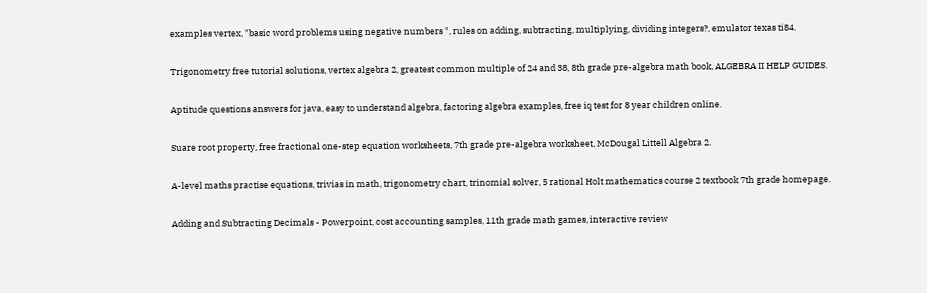examples vertex, "basic word problems using negative numbers ", rules on adding, subtracting, multiplying, dividing integers?, emulator texas ti84.

Trigonometry free tutorial solutions, vertex algebra 2, greatest common multiple of 24 and 38, 8th grade pre-algebra math book, ALGEBRA II HELP GUIDES.

Aptitude questions answers for java, easy to understand algebra, factoring algebra examples, free iq test for 8 year children online.

Suare root property, free fractional one-step equation worksheets, 7th grade pre-algebra worksheet, McDougal Littell Algebra 2.

A-level maths practise equations, trivias in math, trigonometry chart, trinomial solver, 5 rational Holt mathematics course 2 textbook 7th grade homepage.

Adding and Subtracting Decimals - Powerpoint, cost accounting samples, 11th grade math games, interactive review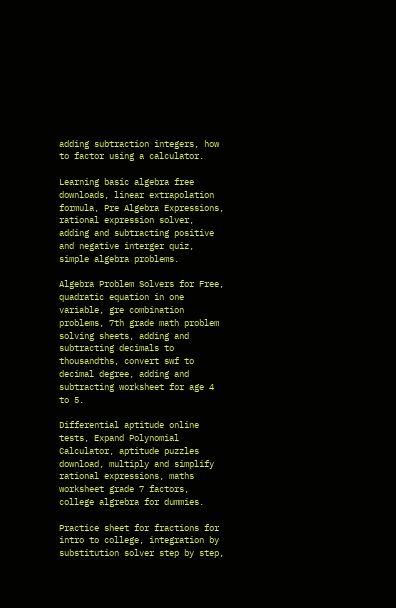adding subtraction integers, how to factor using a calculator.

Learning basic algebra free downloads, linear extrapolation formula, Pre Algebra Expressions, rational expression solver, adding and subtracting positive and negative interger quiz, simple algebra problems.

Algebra Problem Solvers for Free, quadratic equation in one variable, gre combination problems, 7th grade math problem solving sheets, adding and subtracting decimals to thousandths, convert swf to decimal degree, adding and subtracting worksheet for age 4 to 5.

Differential aptitude online tests, Expand Polynomial Calculator, aptitude puzzles download, multiply and simplify rational expressions, maths worksheet grade 7 factors, college algrebra for dummies.

Practice sheet for fractions for intro to college, integration by substitution solver step by step,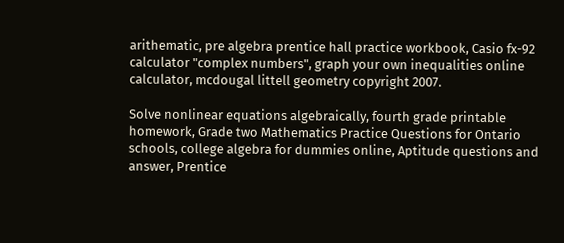arithematic, pre algebra prentice hall practice workbook, Casio fx-92 calculator "complex numbers", graph your own inequalities online calculator, mcdougal littell geometry copyright 2007.

Solve nonlinear equations algebraically, fourth grade printable homework, Grade two Mathematics Practice Questions for Ontario schools, college algebra for dummies online, Aptitude questions and answer, Prentice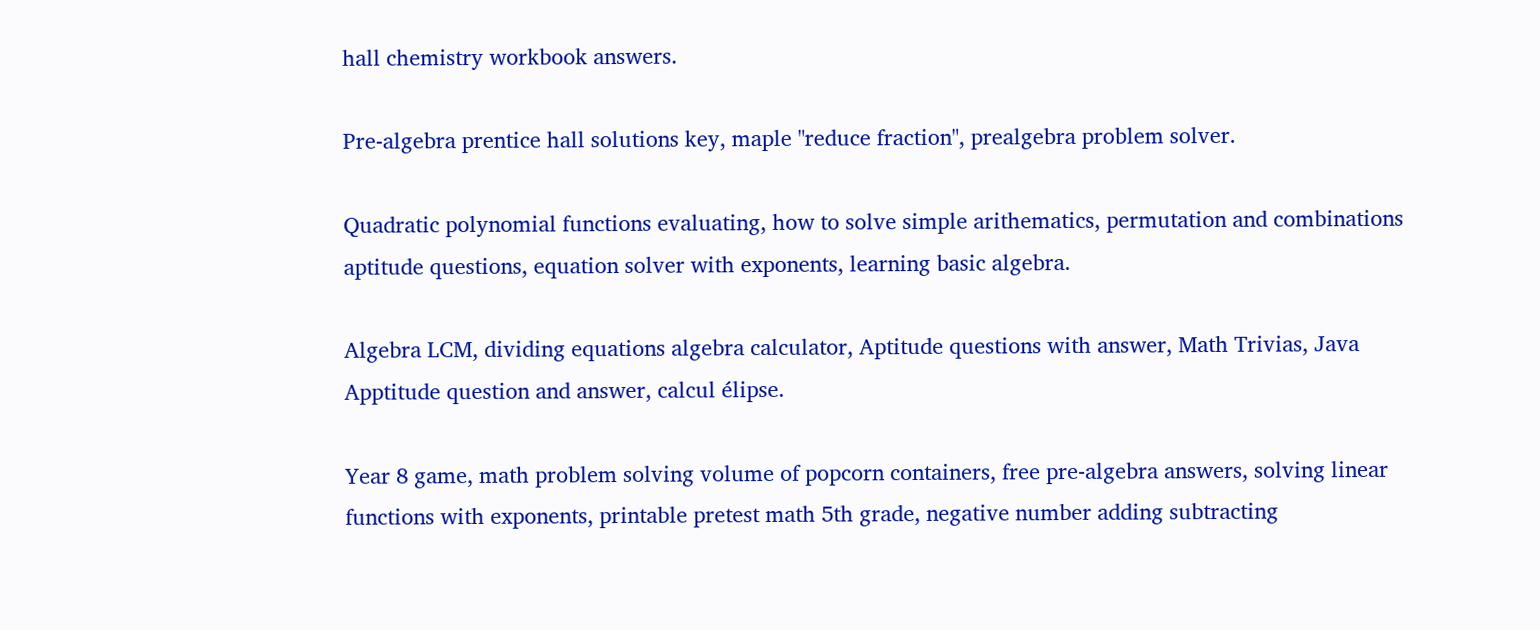hall chemistry workbook answers.

Pre-algebra prentice hall solutions key, maple "reduce fraction", prealgebra problem solver.

Quadratic polynomial functions evaluating, how to solve simple arithematics, permutation and combinations aptitude questions, equation solver with exponents, learning basic algebra.

Algebra LCM, dividing equations algebra calculator, Aptitude questions with answer, Math Trivias, Java Apptitude question and answer, calcul élipse.

Year 8 game, math problem solving volume of popcorn containers, free pre-algebra answers, solving linear functions with exponents, printable pretest math 5th grade, negative number adding subtracting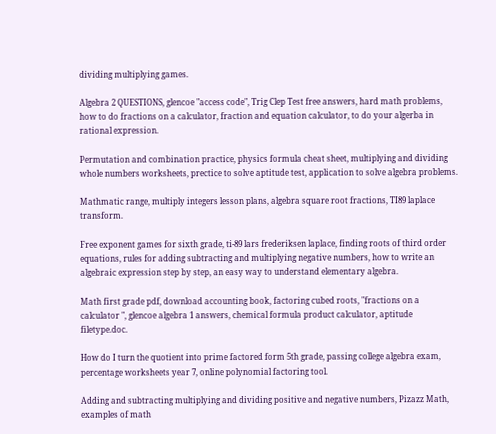dividing multiplying games.

Algebra 2 QUESTIONS, glencoe "access code", Trig Clep Test free answers, hard math problems, how to do fractions on a calculator, fraction and equation calculator, to do your algerba in rational expression.

Permutation and combination practice, physics formula cheat sheet, multiplying and dividing whole numbers worksheets, prectice to solve aptitude test, application to solve algebra problems.

Mathmatic range, multiply integers lesson plans, algebra square root fractions, TI89 laplace transform.

Free exponent games for sixth grade, ti-89 lars frederiksen laplace, finding roots of third order equations, rules for adding subtracting and multiplying negative numbers, how to write an algebraic expression step by step, an easy way to understand elementary algebra.

Math first grade pdf, download accounting book, factoring cubed roots, "fractions on a calculator ", glencoe algebra 1 answers, chemical formula product calculator, aptitude filetype.doc.

How do I turn the quotient into prime factored form 5th grade, passing college algebra exam, percentage worksheets year 7, online polynomial factoring tool.

Adding and subtracting multiplying and dividing positive and negative numbers, Pizazz Math, examples of math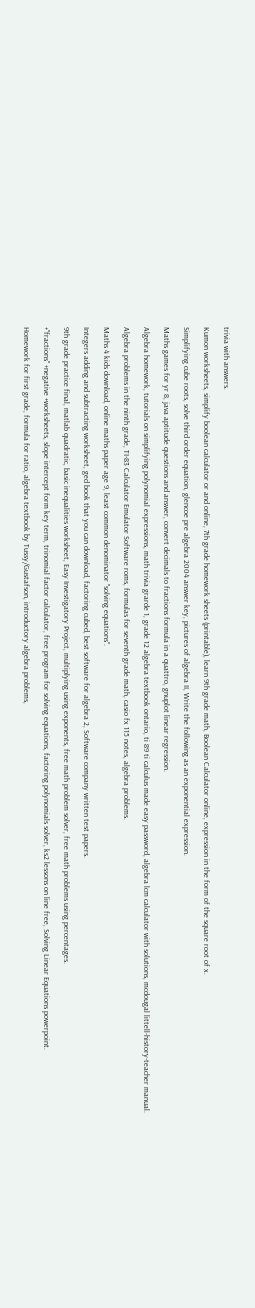trivia with answers.

Kumon worksheets, simplify boolean calculator or and online, 7th grade homework sheets (printable), learn 9th grade math, Boolean Calculator online, expression in the form of the square root of x.

Simplifying cube roots, solve third order equation, glencoe pre algebra 2004 answer key, pictures of algebra II, Write the following as an exponential expression.

Maths games for yr 8, java aptitude questions and answer, convert decimals to fractions formula in a quattro, gnuplot linear regression.

Algebra homework, tutorials on simplifying polynomial expressions, math trivia grarde 1, grade 12 algebra textbook ontario, ti 89 ti calculus made easy password, algebra lcm calculator with solutions, mcdougal littell-history-teacher manual.

Algebra problems in the ninth grade, TI-83 Calculator Emulator Software roms, formulas for seventh grade math, casio fx 115 notes, algebra problems.

Maths 4 kids download, online maths paper age 9, least common denominator "solving equations".

Integers adding and subtracting worksheet, ged book that you can download, factoring cubed, best software for algebra 2, Software company written test papers.

9th grade practice final, matlab quadratic, basic inequalities worksheet, Easy Investigatory Project, multiplying using exponents, free math problem solver, free math problems using percentages.

+"fractions" +negative +worksheets, slope intercept form key term, trinomial factor calculator, free program for solving equations, factoring polynomials solver, ks2 lessons on line free, Solving Linear Equations powerpoint.

Homework for first grade, formula for ratio, algebra textbook by Tussy/Gustafson, introductory algebra problems,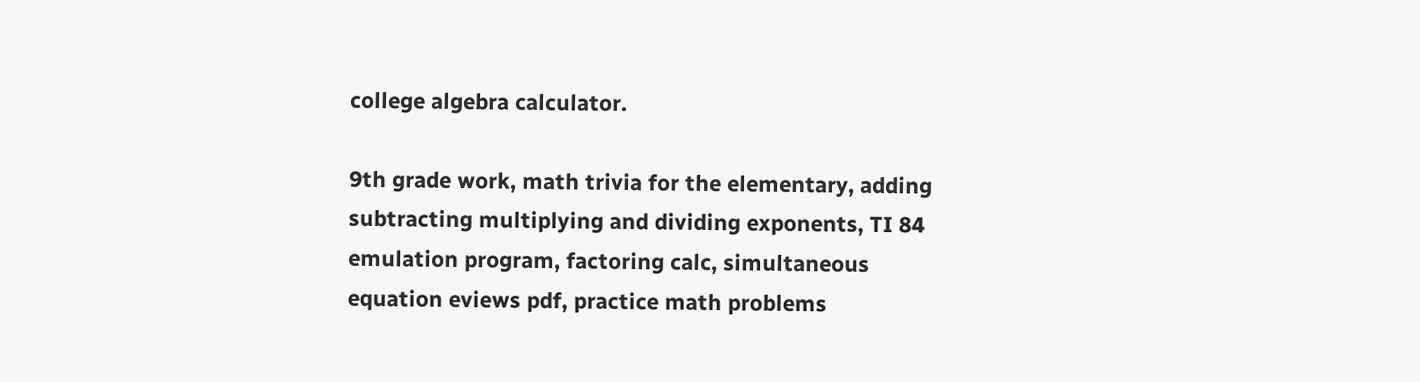college algebra calculator.

9th grade work, math trivia for the elementary, adding subtracting multiplying and dividing exponents, TI 84 emulation program, factoring calc, simultaneous equation eviews pdf, practice math problems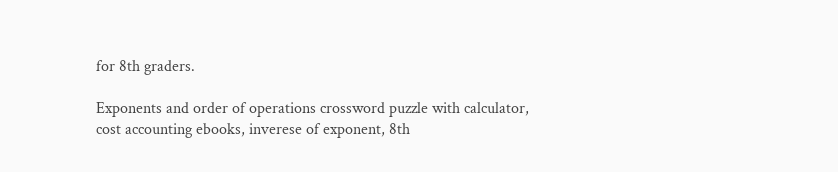for 8th graders.

Exponents and order of operations crossword puzzle with calculator, cost accounting ebooks, inverese of exponent, 8th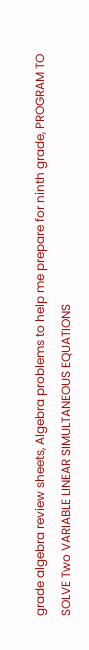grade algebra review sheets, Algebra problems to help me prepare for ninth grade, PROGRAM TO SOLVE Two VARIABLE LINEAR SIMULTANEOUS EQUATIONS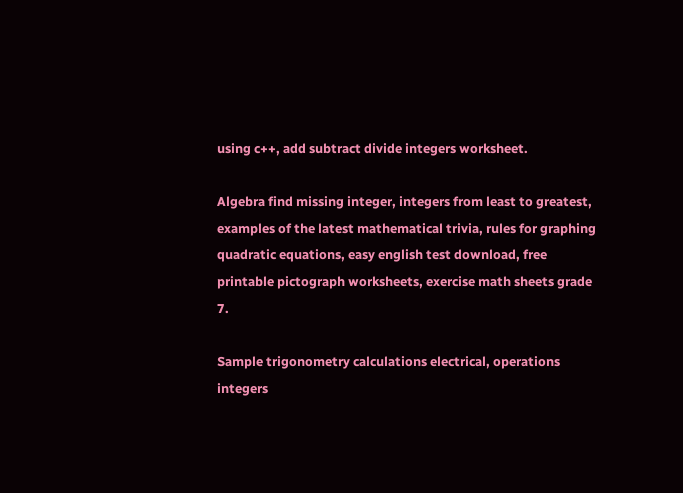using c++, add subtract divide integers worksheet.

Algebra find missing integer, integers from least to greatest, examples of the latest mathematical trivia, rules for graphing quadratic equations, easy english test download, free printable pictograph worksheets, exercise math sheets grade 7.

Sample trigonometry calculations electrical, operations integers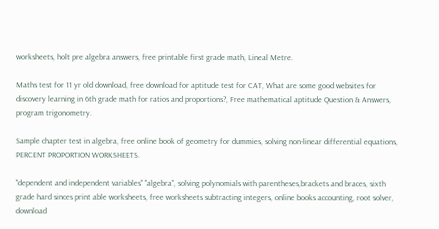worksheets, holt pre algebra answers, free printable first grade math, Lineal Metre.

Maths test for 11 yr old download, free download for aptitude test for CAT, What are some good websites for discovery learning in 6th grade math for ratios and proportions?, Free mathematical aptitude Question & Answers, program trigonometry.

Sample chapter test in algebra, free online book of geometry for dummies, solving non-linear differential equations, PERCENT PROPORTION WORKSHEETS.

"dependent and independent variables" "algebra", solving polynomials with parentheses,brackets and braces, sixth grade hard sinces print able worksheets, free worksheets subtracting integers, online books accounting, root solver, download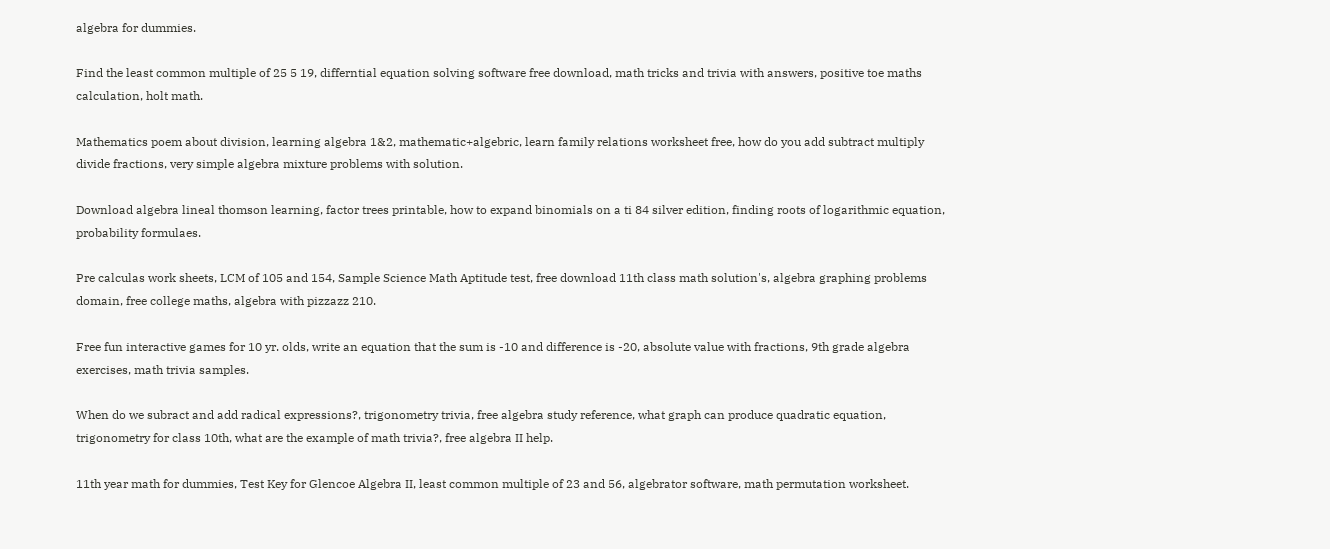algebra for dummies.

Find the least common multiple of 25 5 19, differntial equation solving software free download, math tricks and trivia with answers, positive toe maths calculation, holt math.

Mathematics poem about division, learning algebra 1&2, mathematic+algebric, learn family relations worksheet free, how do you add subtract multiply divide fractions, very simple algebra mixture problems with solution.

Download algebra lineal thomson learning, factor trees printable, how to expand binomials on a ti 84 silver edition, finding roots of logarithmic equation, probability formulaes.

Pre calculas work sheets, LCM of 105 and 154, Sample Science Math Aptitude test, free download 11th class math solution's, algebra graphing problems domain, free college maths, algebra with pizzazz 210.

Free fun interactive games for 10 yr. olds, write an equation that the sum is -10 and difference is -20, absolute value with fractions, 9th grade algebra exercises, math trivia samples.

When do we subract and add radical expressions?, trigonometry trivia, free algebra study reference, what graph can produce quadratic equation, trigonometry for class 10th, what are the example of math trivia?, free algebra II help.

11th year math for dummies, Test Key for Glencoe Algebra II, least common multiple of 23 and 56, algebrator software, math permutation worksheet.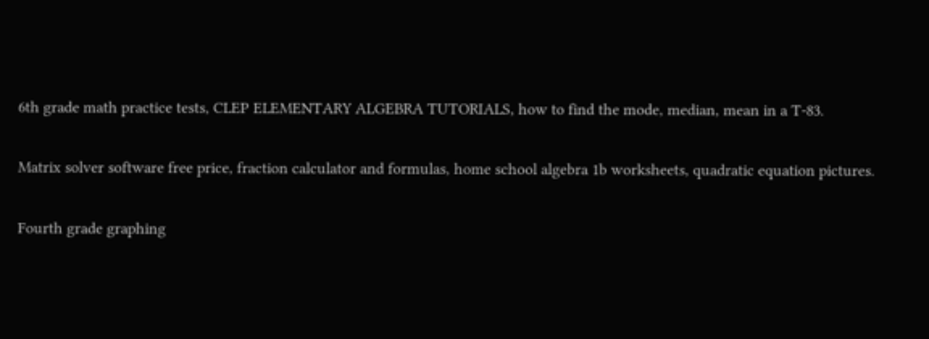6th grade math practice tests, CLEP ELEMENTARY ALGEBRA TUTORIALS, how to find the mode, median, mean in a T-83.

Matrix solver software free price, fraction calculator and formulas, home school algebra 1b worksheets, quadratic equation pictures.

Fourth grade graphing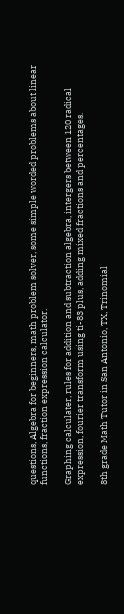questions, Algebra for beginners, math problem solver, some simple worded problems about linear functions, fraction expression calculator.

Graphing calculater, rules for addition and subtraction algebra, intergers between 120 radical expression, fourier transform using ti-83 plus, adding mixed fractions and percentages.

8th grade Math Tutor in San Antonio, TX, Trinomial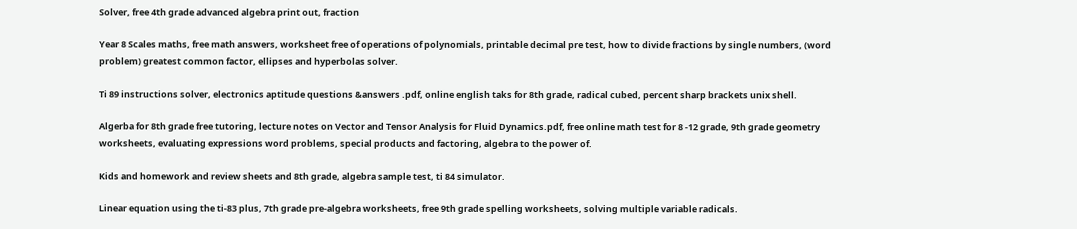Solver, free 4th grade advanced algebra print out, fraction

Year 8 Scales maths, free math answers, worksheet free of operations of polynomials, printable decimal pre test, how to divide fractions by single numbers, (word problem) greatest common factor, ellipses and hyperbolas solver.

Ti 89 instructions solver, electronics aptitude questions &answers .pdf, online english taks for 8th grade, radical cubed, percent sharp brackets unix shell.

Algerba for 8th grade free tutoring, lecture notes on Vector and Tensor Analysis for Fluid Dynamics.pdf, free online math test for 8 -12 grade, 9th grade geometry worksheets, evaluating expressions word problems, special products and factoring, algebra to the power of.

Kids and homework and review sheets and 8th grade, algebra sample test, ti 84 simulator.

Linear equation using the ti-83 plus, 7th grade pre-algebra worksheets, free 9th grade spelling worksheets, solving multiple variable radicals.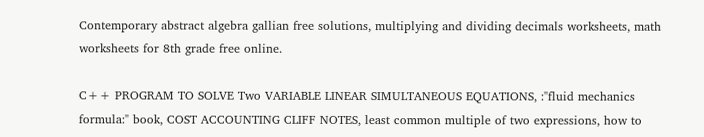Contemporary abstract algebra gallian free solutions, multiplying and dividing decimals worksheets, math worksheets for 8th grade free online.

C++ PROGRAM TO SOLVE Two VARIABLE LINEAR SIMULTANEOUS EQUATIONS, :"fluid mechanics formula:" book, COST ACCOUNTING CLIFF NOTES, least common multiple of two expressions, how to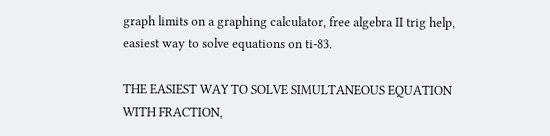graph limits on a graphing calculator, free algebra II trig help, easiest way to solve equations on ti-83.

THE EASIEST WAY TO SOLVE SIMULTANEOUS EQUATION WITH FRACTION,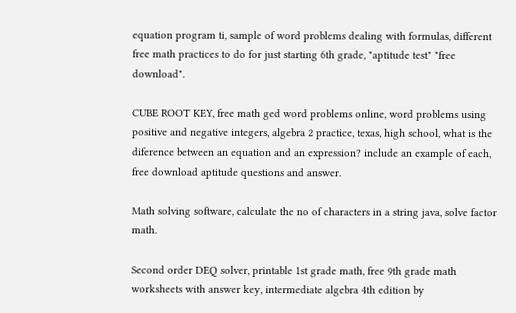equation program ti, sample of word problems dealing with formulas, different free math practices to do for just starting 6th grade, "aptitude test" "free download".

CUBE ROOT KEY, free math ged word problems online, word problems using positive and negative integers, algebra 2 practice, texas, high school, what is the diference between an equation and an expression? include an example of each, free download aptitude questions and answer.

Math solving software, calculate the no of characters in a string java, solve factor math.

Second order DEQ solver, printable 1st grade math, free 9th grade math worksheets with answer key, intermediate algebra 4th edition by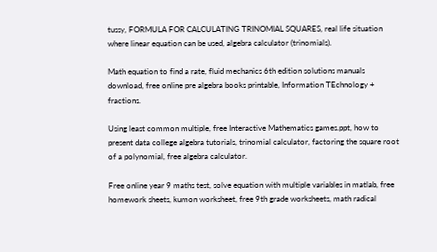tussy, FORMULA FOR CALCULATING TRINOMIAL SQUARES, real life situation where linear equation can be used, algebra calculator (trinomials).

Math equation to find a rate, fluid mechanics 6th edition solutions manuals download, free online pre algebra books printable, Information TEchnology + fractions.

Using least common multiple, free Interactive Mathematics games.ppt, how to present data college algebra tutorials, trinomial calculator, factoring the square root of a polynomial, free algebra calculator.

Free online year 9 maths test, solve equation with multiple variables in matlab, free homework sheets, kumon worksheet, free 9th grade worksheets, math radical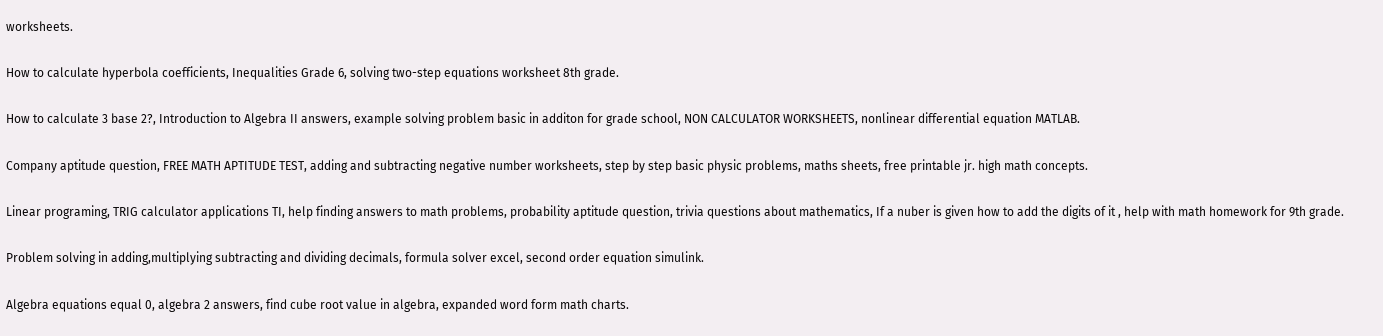worksheets.

How to calculate hyperbola coefficients, Inequalities Grade 6, solving two-step equations worksheet 8th grade.

How to calculate 3 base 2?, Introduction to Algebra II answers, example solving problem basic in additon for grade school, NON CALCULATOR WORKSHEETS, nonlinear differential equation MATLAB.

Company aptitude question, FREE MATH APTITUDE TEST, adding and subtracting negative number worksheets, step by step basic physic problems, maths sheets, free printable jr. high math concepts.

Linear programing, TRIG calculator applications TI, help finding answers to math problems, probability aptitude question, trivia questions about mathematics, If a nuber is given how to add the digits of it , help with math homework for 9th grade.

Problem solving in adding,multiplying subtracting and dividing decimals, formula solver excel, second order equation simulink.

Algebra equations equal 0, algebra 2 answers, find cube root value in algebra, expanded word form math charts.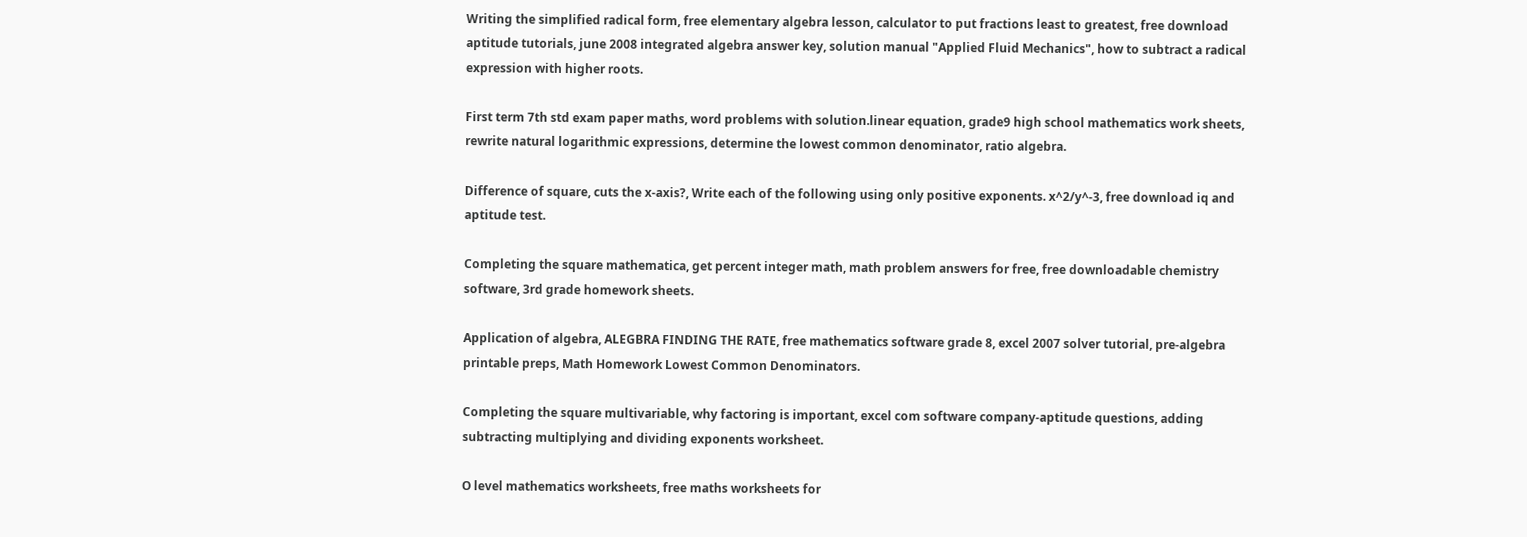Writing the simplified radical form, free elementary algebra lesson, calculator to put fractions least to greatest, free download aptitude tutorials, june 2008 integrated algebra answer key, solution manual "Applied Fluid Mechanics", how to subtract a radical expression with higher roots.

First term 7th std exam paper maths, word problems with solution.linear equation, grade9 high school mathematics work sheets, rewrite natural logarithmic expressions, determine the lowest common denominator, ratio algebra.

Difference of square, cuts the x-axis?, Write each of the following using only positive exponents. x^2/y^-3, free download iq and aptitude test.

Completing the square mathematica, get percent integer math, math problem answers for free, free downloadable chemistry software, 3rd grade homework sheets.

Application of algebra, ALEGBRA FINDING THE RATE, free mathematics software grade 8, excel 2007 solver tutorial, pre-algebra printable preps, Math Homework Lowest Common Denominators.

Completing the square multivariable, why factoring is important, excel com software company-aptitude questions, adding subtracting multiplying and dividing exponents worksheet.

O level mathematics worksheets, free maths worksheets for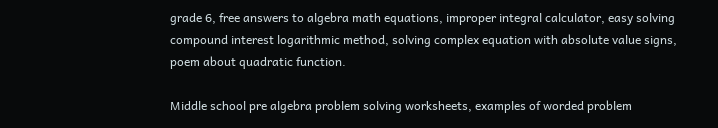grade 6, free answers to algebra math equations, improper integral calculator, easy solving compound interest logarithmic method, solving complex equation with absolute value signs, poem about quadratic function.

Middle school pre algebra problem solving worksheets, examples of worded problem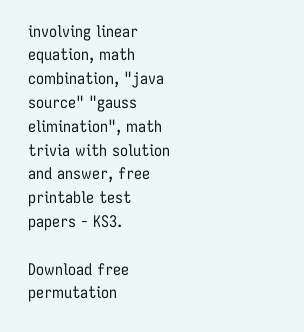involving linear equation, math combination, "java source" "gauss elimination", math trivia with solution and answer, free printable test papers - KS3.

Download free permutation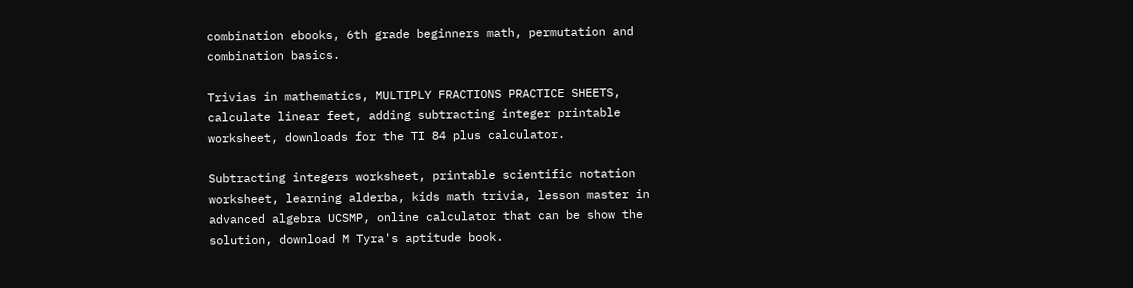combination ebooks, 6th grade beginners math, permutation and combination basics.

Trivias in mathematics, MULTIPLY FRACTIONS PRACTICE SHEETS, calculate linear feet, adding subtracting integer printable worksheet, downloads for the TI 84 plus calculator.

Subtracting integers worksheet, printable scientific notation worksheet, learning alderba, kids math trivia, lesson master in advanced algebra UCSMP, online calculator that can be show the solution, download M Tyra's aptitude book.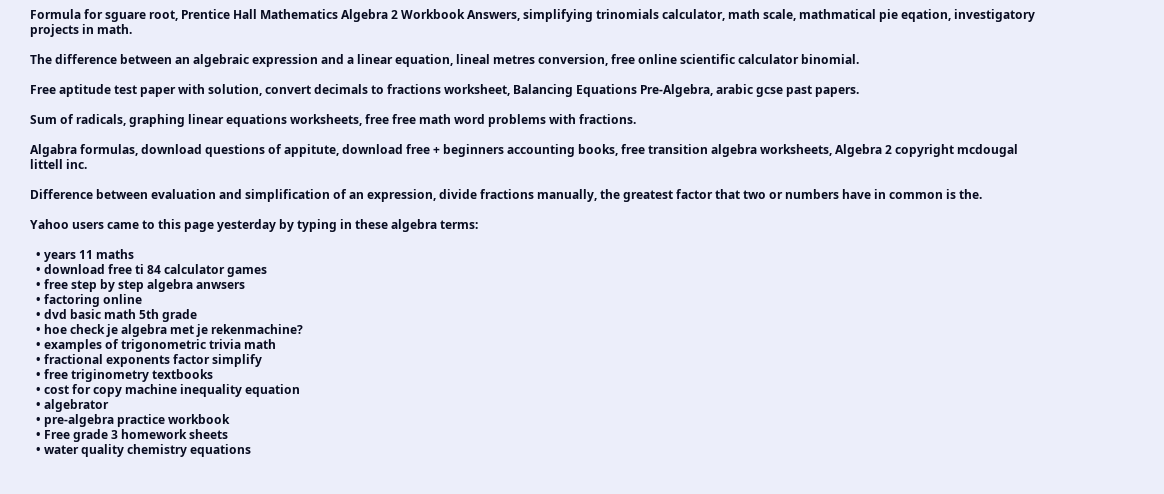Formula for sguare root, Prentice Hall Mathematics Algebra 2 Workbook Answers, simplifying trinomials calculator, math scale, mathmatical pie eqation, investigatory projects in math.

The difference between an algebraic expression and a linear equation, lineal metres conversion, free online scientific calculator binomial.

Free aptitude test paper with solution, convert decimals to fractions worksheet, Balancing Equations Pre-Algebra, arabic gcse past papers.

Sum of radicals, graphing linear equations worksheets, free free math word problems with fractions.

Algabra formulas, download questions of appitute, download free + beginners accounting books, free transition algebra worksheets, Algebra 2 copyright mcdougal littell inc.

Difference between evaluation and simplification of an expression, divide fractions manually, the greatest factor that two or numbers have in common is the.

Yahoo users came to this page yesterday by typing in these algebra terms:

  • years 11 maths
  • download free ti 84 calculator games
  • free step by step algebra anwsers
  • factoring online
  • dvd basic math 5th grade
  • hoe check je algebra met je rekenmachine?
  • examples of trigonometric trivia math
  • fractional exponents factor simplify
  • free triginometry textbooks
  • cost for copy machine inequality equation
  • algebrator
  • pre-algebra practice workbook
  • Free grade 3 homework sheets
  • water quality chemistry equations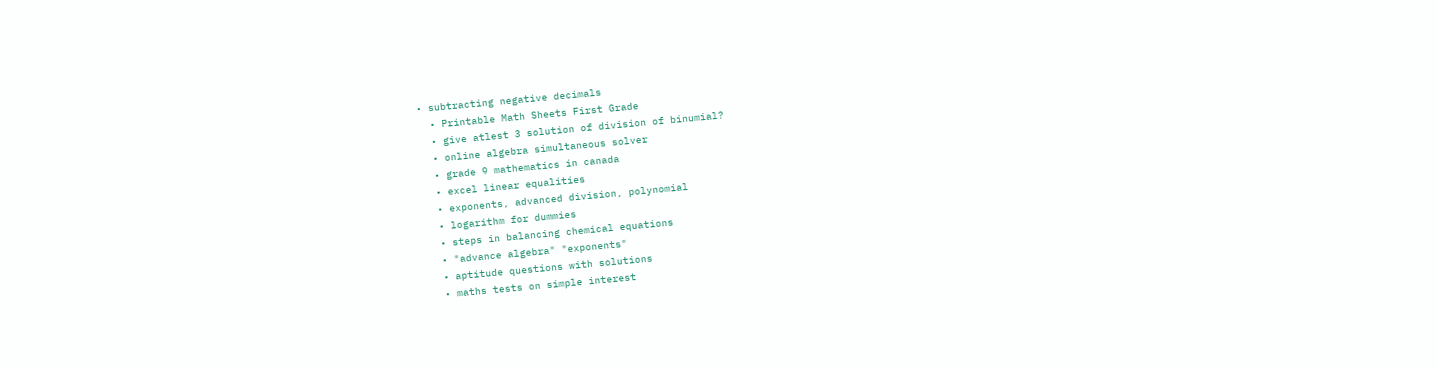• subtracting negative decimals
  • Printable Math Sheets First Grade
  • give atlest 3 solution of division of binumial?
  • online algebra simultaneous solver
  • grade 9 mathematics in canada
  • excel linear equalities
  • exponents, advanced division, polynomial
  • logarithm for dummies
  • steps in balancing chemical equations
  • "advance algebra" "exponents"
  • aptitude questions with solutions
  • maths tests on simple interest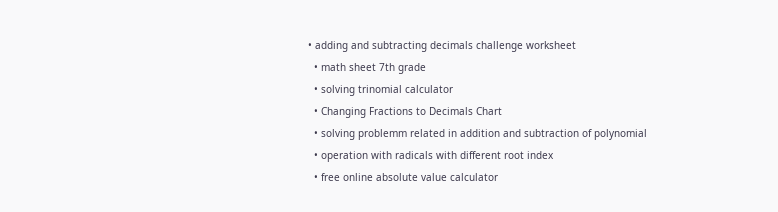• adding and subtracting decimals challenge worksheet
  • math sheet 7th grade
  • solving trinomial calculator
  • Changing Fractions to Decimals Chart
  • solving problemm related in addition and subtraction of polynomial
  • operation with radicals with different root index
  • free online absolute value calculator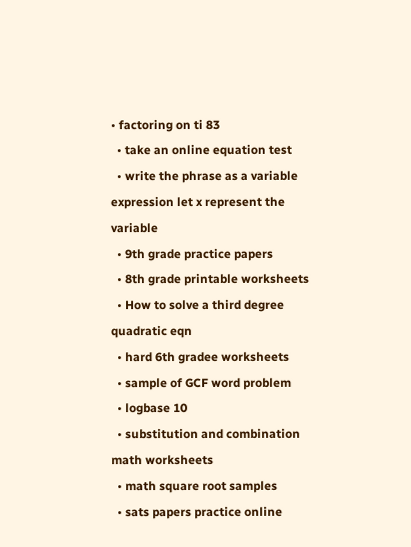• factoring on ti 83
  • take an online equation test
  • write the phrase as a variable expression let x represent the variable
  • 9th grade practice papers
  • 8th grade printable worksheets
  • How to solve a third degree quadratic eqn
  • hard 6th gradee worksheets
  • sample of GCF word problem
  • logbase 10
  • substitution and combination math worksheets
  • math square root samples
  • sats papers practice online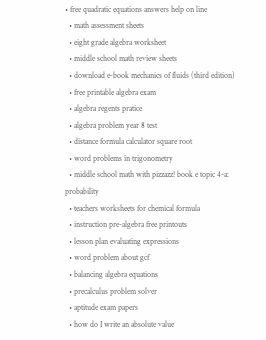• free quadratic equations answers help on line
  • math assessment sheets
  • eight grade algebra worksheet
  • middle school math review sheets
  • download e-book mechanics of fluids (third edition)
  • free printable algebra exam
  • algebra regents pratice
  • algebra problem year 8 test
  • distance formula calculator square root
  • word problems in trigonometry
  • middle school math with pizzazz! book e topic 4-a: probability
  • teachers worksheets for chemical formula
  • instruction pre-algebra free printouts
  • lesson plan evaluating expressions
  • word problem about gcf
  • balancing algebra equations
  • precalculus problem solver
  • aptitude exam papers
  • how do I write an absolute value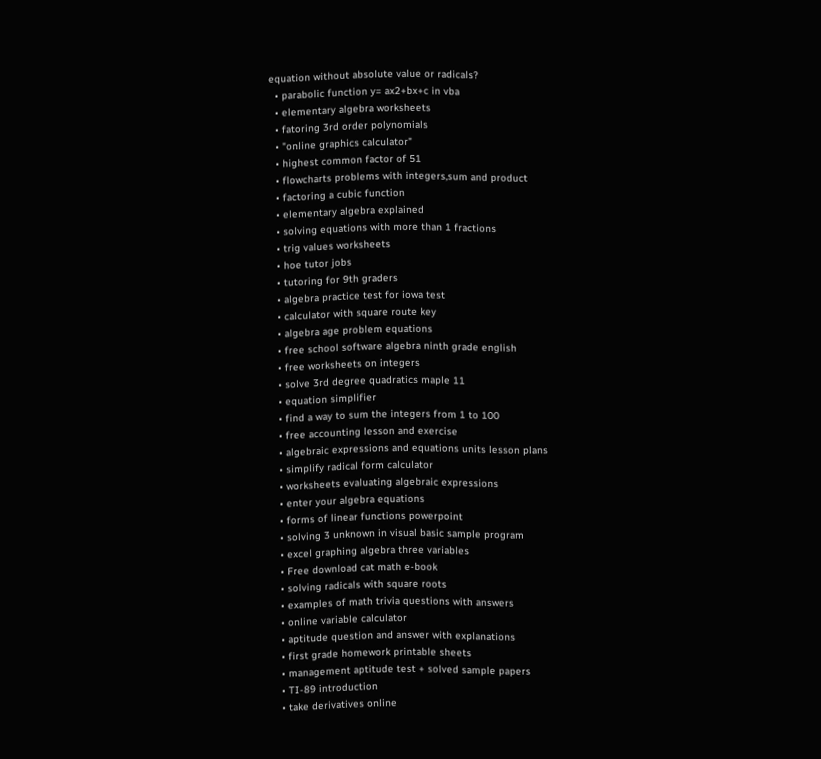equation without absolute value or radicals?
  • parabolic function y= ax2+bx+c in vba
  • elementary algebra worksheets
  • fatoring 3rd order polynomials
  • "online graphics calculator"
  • highest common factor of 51
  • flowcharts problems with integers,sum and product
  • factoring a cubic function
  • elementary algebra explained
  • solving equations with more than 1 fractions
  • trig values worksheets
  • hoe tutor jobs
  • tutoring for 9th graders
  • algebra practice test for iowa test
  • calculator with square route key
  • algebra age problem equations
  • free school software algebra ninth grade english
  • free worksheets on integers
  • solve 3rd degree quadratics maple 11
  • equation simplifier
  • find a way to sum the integers from 1 to 100
  • free accounting lesson and exercise
  • algebraic expressions and equations units lesson plans
  • simplify radical form calculator
  • worksheets evaluating algebraic expressions
  • enter your algebra equations
  • forms of linear functions powerpoint
  • solving 3 unknown in visual basic sample program
  • excel graphing algebra three variables
  • Free download cat math e-book
  • solving radicals with square roots
  • examples of math trivia questions with answers
  • online variable calculator
  • aptitude question and answer with explanations
  • first grade homework printable sheets
  • management aptitude test + solved sample papers
  • TI-89 introduction
  • take derivatives online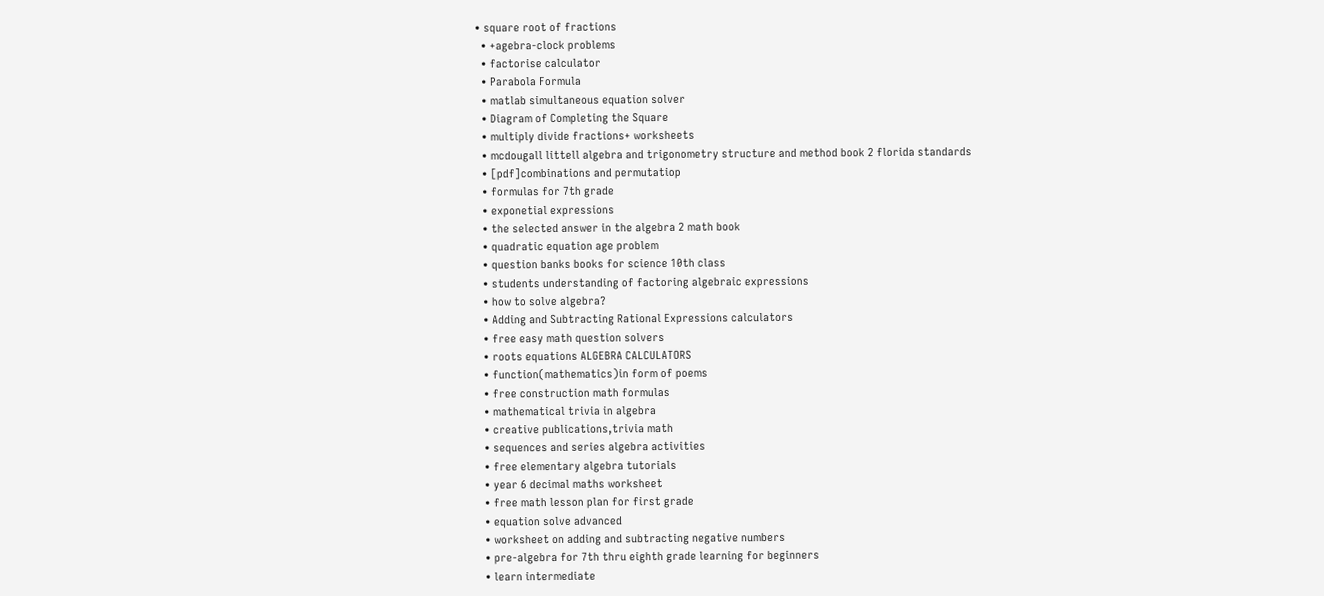• square root of fractions
  • +agebra-clock problems
  • factorise calculator
  • Parabola Formula
  • matlab simultaneous equation solver
  • Diagram of Completing the Square
  • multiply divide fractions+ worksheets
  • mcdougall littell algebra and trigonometry structure and method book 2 florida standards
  • [pdf]combinations and permutatiop
  • formulas for 7th grade
  • exponetial expressions
  • the selected answer in the algebra 2 math book
  • quadratic equation age problem
  • question banks books for science 10th class
  • students understanding of factoring algebraic expressions
  • how to solve algebra?
  • Adding and Subtracting Rational Expressions calculators
  • free easy math question solvers
  • roots equations ALGEBRA CALCULATORS
  • function(mathematics)in form of poems
  • free construction math formulas
  • mathematical trivia in algebra
  • creative publications,trivia math
  • sequences and series algebra activities
  • free elementary algebra tutorials
  • year 6 decimal maths worksheet
  • free math lesson plan for first grade
  • equation solve advanced
  • worksheet on adding and subtracting negative numbers
  • pre-algebra for 7th thru eighth grade learning for beginners
  • learn intermediate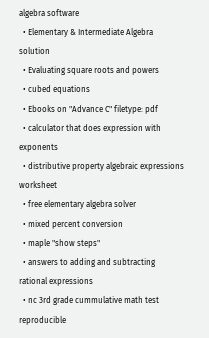algebra software
  • Elementary & Intermediate Algebra solution
  • Evaluating square roots and powers
  • cubed equations
  • Ebooks on "Advance C" filetype: pdf
  • calculator that does expression with exponents
  • distributive property algebraic expressions worksheet
  • free elementary algebra solver
  • mixed percent conversion
  • maple "show steps"
  • answers to adding and subtracting rational expressions
  • nc 3rd grade cummulative math test reproducible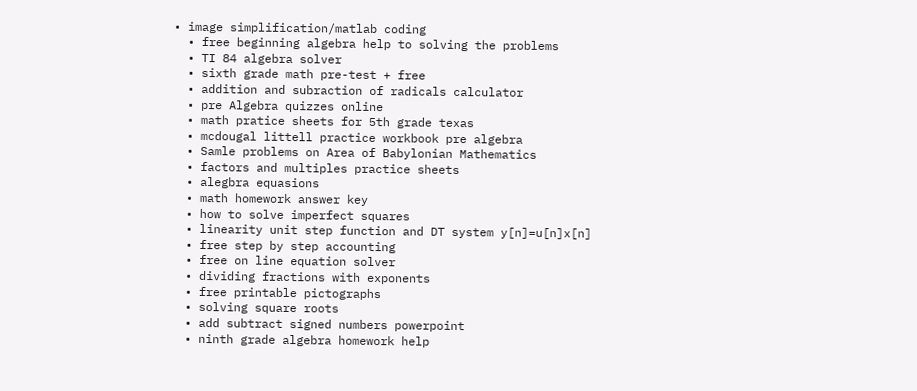• image simplification/matlab coding
  • free beginning algebra help to solving the problems
  • TI 84 algebra solver
  • sixth grade math pre-test + free
  • addition and subraction of radicals calculator
  • pre Algebra quizzes online
  • math pratice sheets for 5th grade texas
  • mcdougal littell practice workbook pre algebra
  • Samle problems on Area of Babylonian Mathematics
  • factors and multiples practice sheets
  • alegbra equasions
  • math homework answer key
  • how to solve imperfect squares
  • linearity unit step function and DT system y[n]=u[n]x[n]
  • free step by step accounting
  • free on line equation solver
  • dividing fractions with exponents
  • free printable pictographs
  • solving square roots
  • add subtract signed numbers powerpoint
  • ninth grade algebra homework help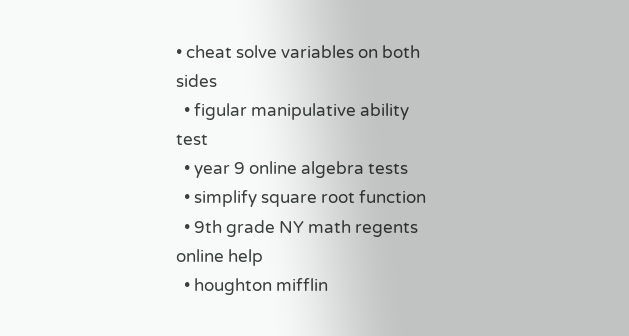• cheat solve variables on both sides
  • figular manipulative ability test
  • year 9 online algebra tests
  • simplify square root function
  • 9th grade NY math regents online help
  • houghton mifflin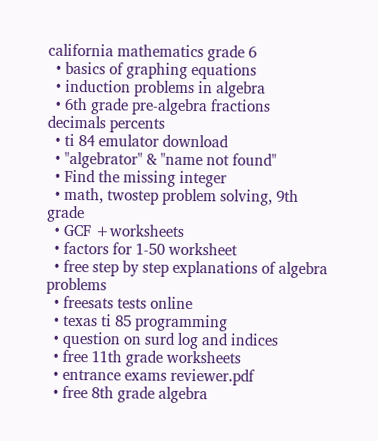california mathematics grade 6
  • basics of graphing equations
  • induction problems in algebra
  • 6th grade pre-algebra fractions decimals percents
  • ti 84 emulator download
  • "algebrator" & "name not found"
  • Find the missing integer
  • math, twostep problem solving, 9th grade
  • GCF +worksheets
  • factors for 1-50 worksheet
  • free step by step explanations of algebra problems
  • freesats tests online
  • texas ti 85 programming
  • question on surd log and indices
  • free 11th grade worksheets
  • entrance exams reviewer.pdf
  • free 8th grade algebra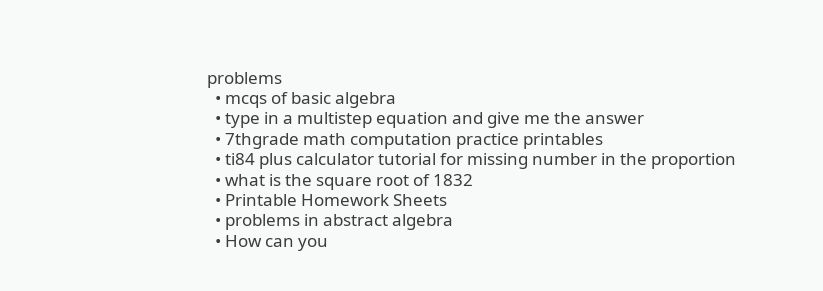problems
  • mcqs of basic algebra
  • type in a multistep equation and give me the answer
  • 7thgrade math computation practice printables
  • ti84 plus calculator tutorial for missing number in the proportion
  • what is the square root of 1832
  • Printable Homework Sheets
  • problems in abstract algebra
  • How can you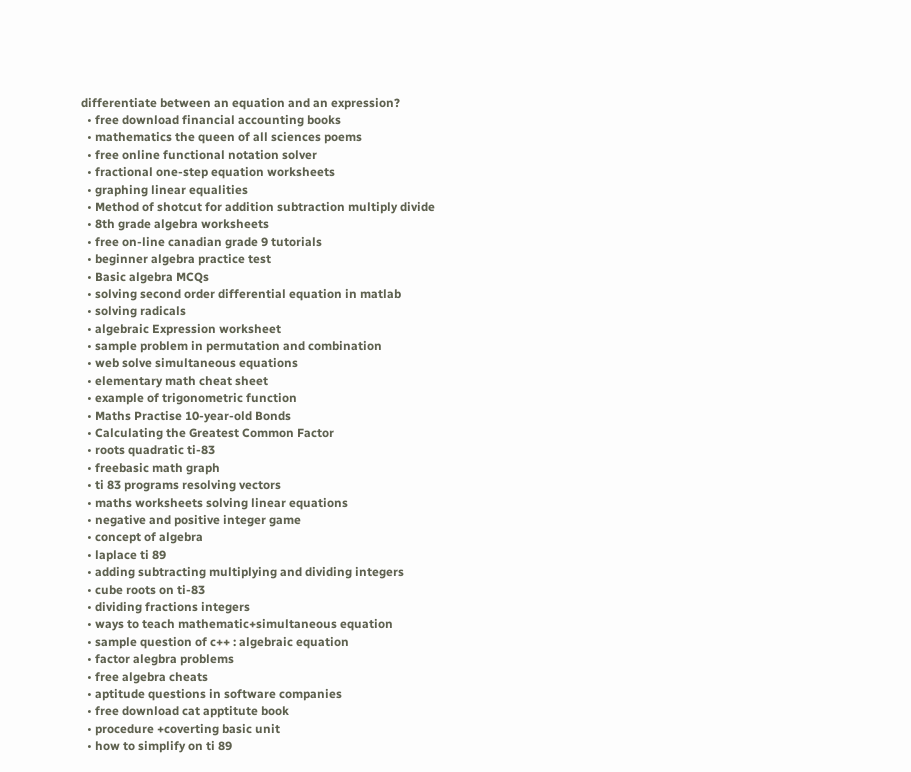differentiate between an equation and an expression?
  • free download financial accounting books
  • mathematics the queen of all sciences poems
  • free online functional notation solver
  • fractional one-step equation worksheets
  • graphing linear equalities
  • Method of shotcut for addition subtraction multiply divide
  • 8th grade algebra worksheets
  • free on-line canadian grade 9 tutorials
  • beginner algebra practice test
  • Basic algebra MCQs
  • solving second order differential equation in matlab
  • solving radicals
  • algebraic Expression worksheet
  • sample problem in permutation and combination
  • web solve simultaneous equations
  • elementary math cheat sheet
  • example of trigonometric function
  • Maths Practise 10-year-old Bonds
  • Calculating the Greatest Common Factor
  • roots quadratic ti-83
  • freebasic math graph
  • ti 83 programs resolving vectors
  • maths worksheets solving linear equations
  • negative and positive integer game
  • concept of algebra
  • laplace ti 89
  • adding subtracting multiplying and dividing integers
  • cube roots on ti-83
  • dividing fractions integers
  • ways to teach mathematic+simultaneous equation
  • sample question of c++ : algebraic equation
  • factor alegbra problems
  • free algebra cheats
  • aptitude questions in software companies
  • free download cat apptitute book
  • procedure +coverting basic unit
  • how to simplify on ti 89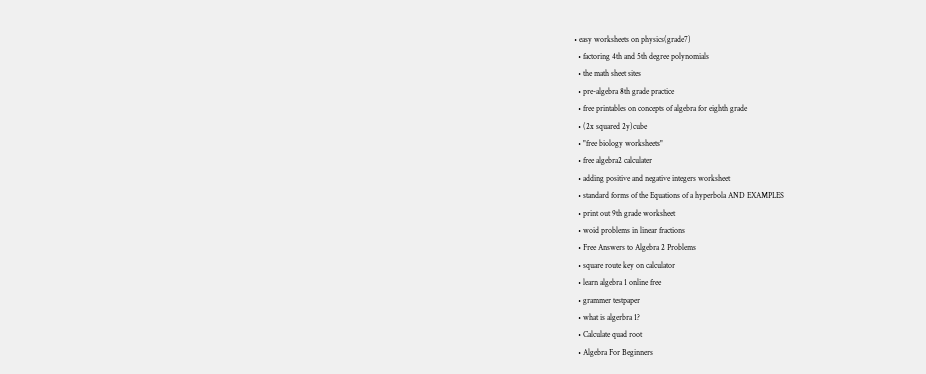• easy worksheets on physics(grade7)
  • factoring 4th and 5th degree polynomials
  • the math sheet sites
  • pre-algebra 8th grade practice
  • free printables on concepts of algebra for eighth grade
  • (2x squared 2y)cube
  • "free biology worksheets"
  • free algebra2 calculater
  • adding positive and negative integers worksheet
  • standard forms of the Equations of a hyperbola AND EXAMPLES
  • print out 9th grade worksheet
  • woid problems in linear fractions
  • Free Answers to Algebra 2 Problems
  • square route key on calculator
  • learn algebra 1 online free
  • grammer testpaper
  • what is algerbra 1?
  • Calculate quad root
  • Algebra For Beginners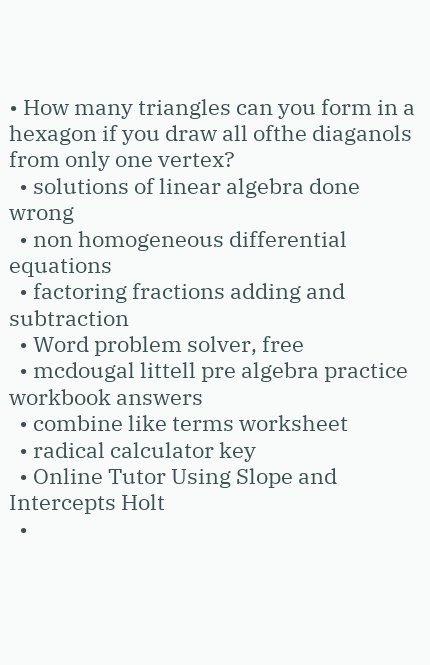• How many triangles can you form in a hexagon if you draw all ofthe diaganols from only one vertex?
  • solutions of linear algebra done wrong
  • non homogeneous differential equations
  • factoring fractions adding and subtraction
  • Word problem solver, free
  • mcdougal littell pre algebra practice workbook answers
  • combine like terms worksheet
  • radical calculator key
  • Online Tutor Using Slope and Intercepts Holt
  •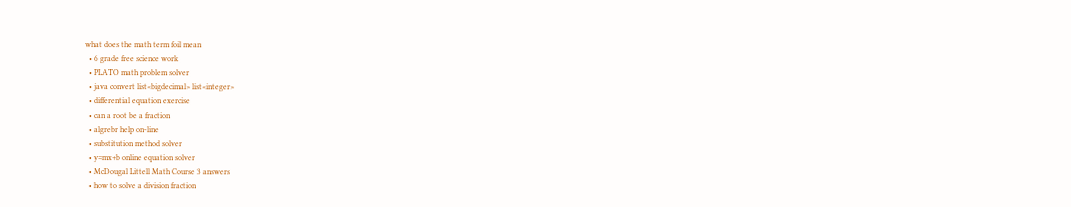what does the math term foil mean
  • 6 grade free science work
  • PLATO math problem solver
  • java convert list<bigdecimal> list<integer>
  • differential equation exercise
  • can a root be a fraction
  • algrebr help on-line
  • substitution method solver
  • y=mx+b online equation solver
  • McDougal Littell Math Course 3 answers
  • how to solve a division fraction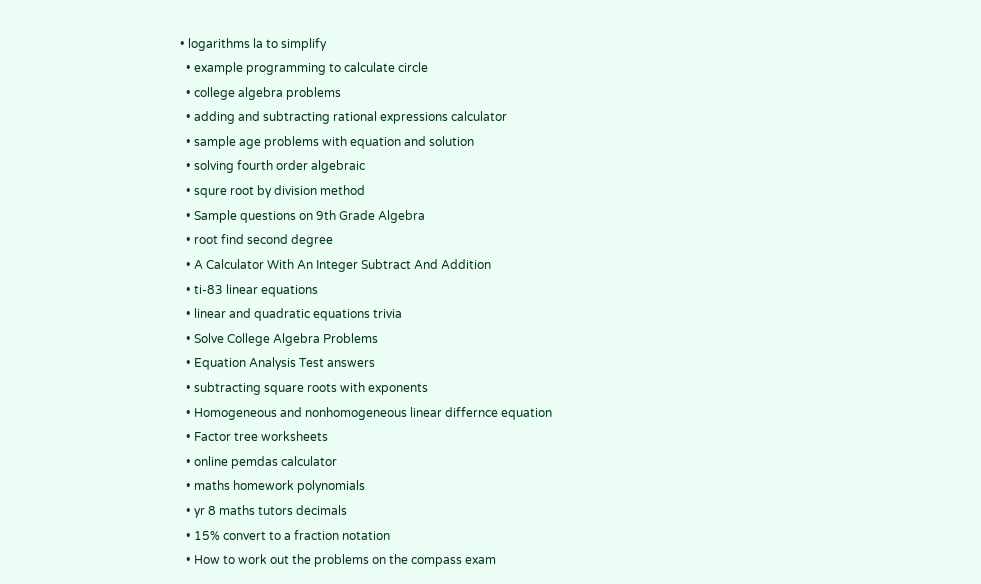• logarithms la to simplify
  • example programming to calculate circle
  • college algebra problems
  • adding and subtracting rational expressions calculator
  • sample age problems with equation and solution
  • solving fourth order algebraic
  • squre root by division method
  • Sample questions on 9th Grade Algebra
  • root find second degree
  • A Calculator With An Integer Subtract And Addition
  • ti-83 linear equations
  • linear and quadratic equations trivia
  • Solve College Algebra Problems
  • Equation Analysis Test answers
  • subtracting square roots with exponents
  • Homogeneous and nonhomogeneous linear differnce equation
  • Factor tree worksheets
  • online pemdas calculator
  • maths homework polynomials
  • yr 8 maths tutors decimals
  • 15% convert to a fraction notation
  • How to work out the problems on the compass exam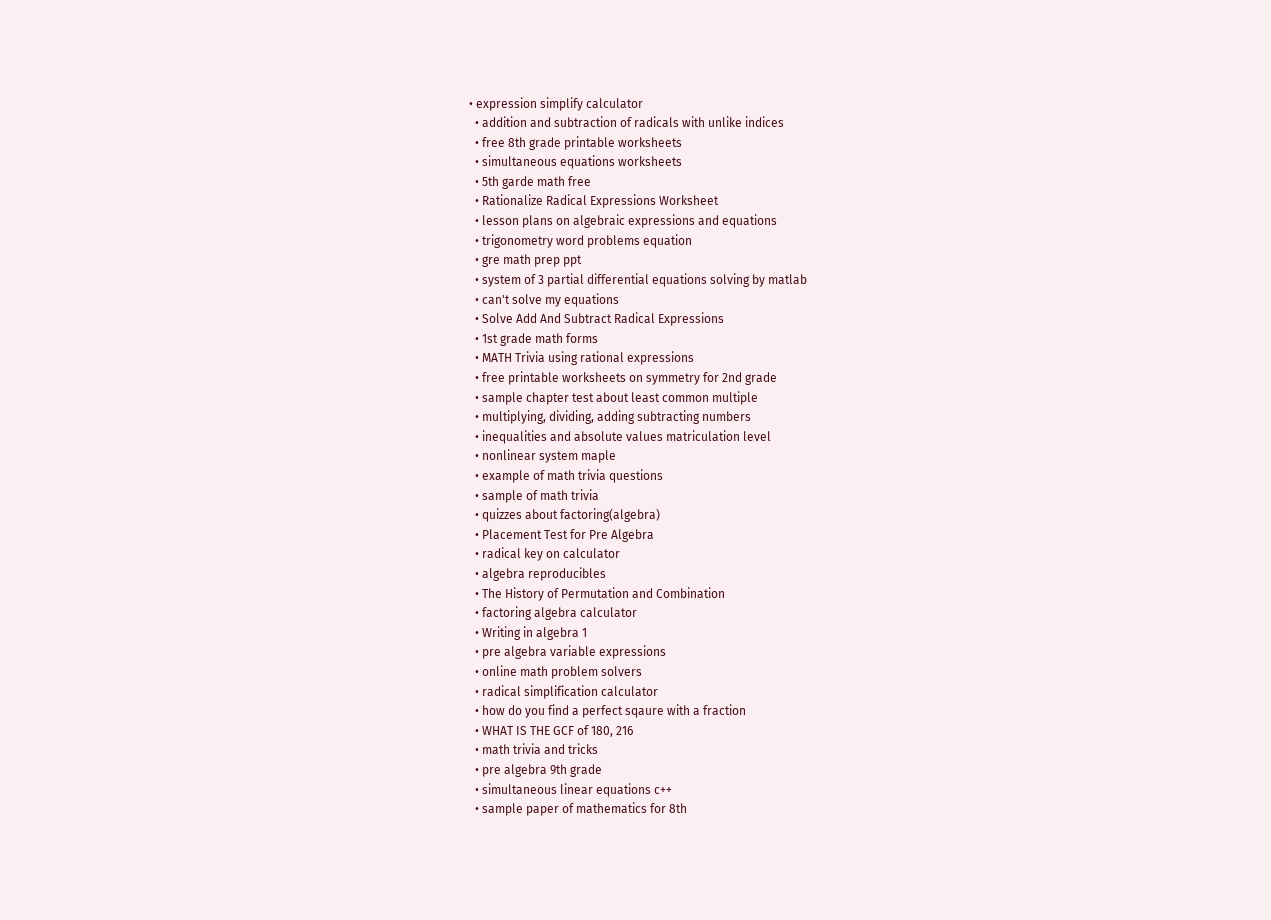• expression simplify calculator
  • addition and subtraction of radicals with unlike indices
  • free 8th grade printable worksheets
  • simultaneous equations worksheets
  • 5th garde math free
  • Rationalize Radical Expressions Worksheet
  • lesson plans on algebraic expressions and equations
  • trigonometry word problems equation
  • gre math prep ppt
  • system of 3 partial differential equations solving by matlab
  • can't solve my equations
  • Solve Add And Subtract Radical Expressions
  • 1st grade math forms
  • MATH Trivia using rational expressions
  • free printable worksheets on symmetry for 2nd grade
  • sample chapter test about least common multiple
  • multiplying, dividing, adding subtracting numbers
  • inequalities and absolute values matriculation level
  • nonlinear system maple
  • example of math trivia questions
  • sample of math trivia
  • quizzes about factoring(algebra)
  • Placement Test for Pre Algebra
  • radical key on calculator
  • algebra reproducibles
  • The History of Permutation and Combination
  • factoring algebra calculator
  • Writing in algebra 1
  • pre algebra variable expressions
  • online math problem solvers
  • radical simplification calculator
  • how do you find a perfect sqaure with a fraction
  • WHAT IS THE GCF of 180, 216
  • math trivia and tricks
  • pre algebra 9th grade
  • simultaneous linear equations c++
  • sample paper of mathematics for 8th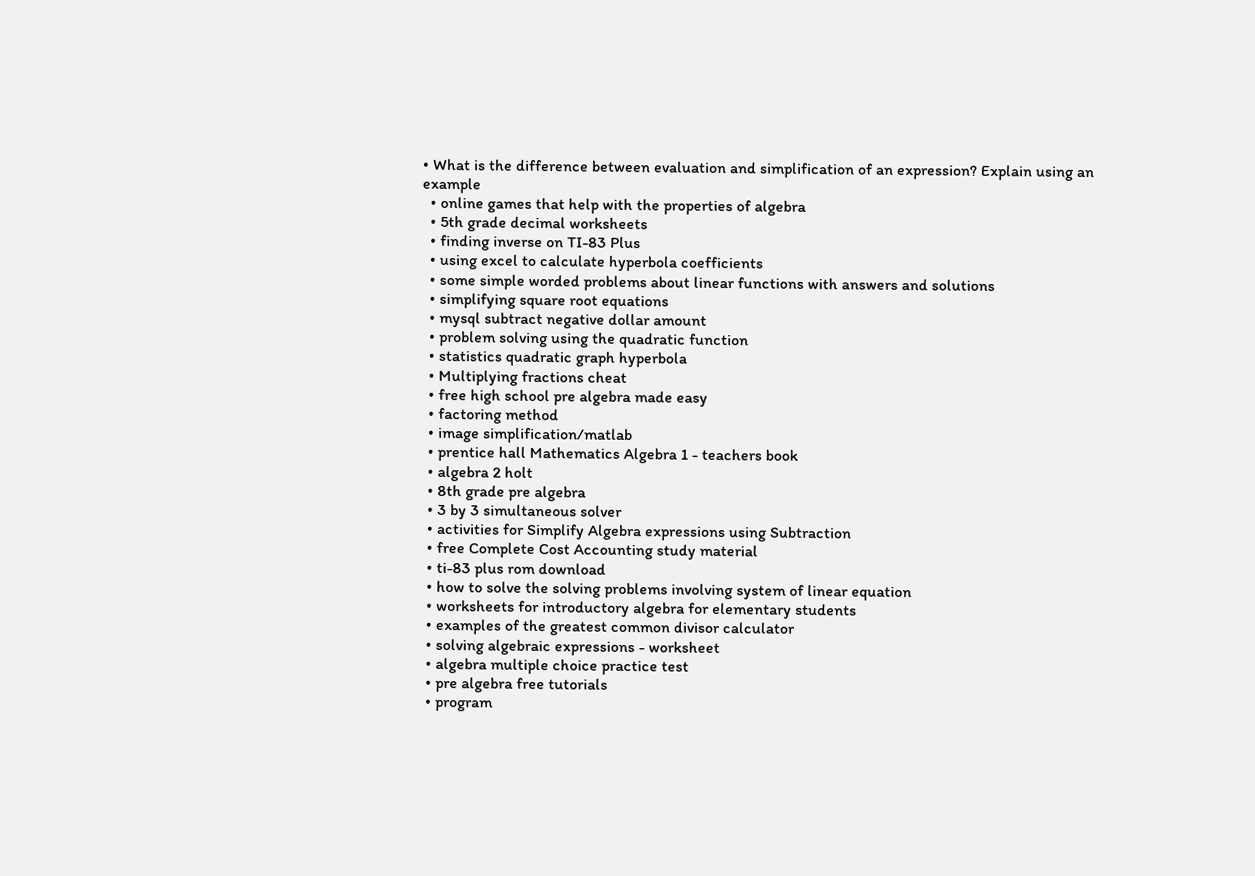• What is the difference between evaluation and simplification of an expression? Explain using an example
  • online games that help with the properties of algebra
  • 5th grade decimal worksheets
  • finding inverse on TI-83 Plus
  • using excel to calculate hyperbola coefficients
  • some simple worded problems about linear functions with answers and solutions
  • simplifying square root equations
  • mysql subtract negative dollar amount
  • problem solving using the quadratic function
  • statistics quadratic graph hyperbola
  • Multiplying fractions cheat
  • free high school pre algebra made easy
  • factoring method
  • image simplification/matlab
  • prentice hall Mathematics Algebra 1 - teachers book
  • algebra 2 holt
  • 8th grade pre algebra
  • 3 by 3 simultaneous solver
  • activities for Simplify Algebra expressions using Subtraction
  • free Complete Cost Accounting study material
  • ti-83 plus rom download
  • how to solve the solving problems involving system of linear equation
  • worksheets for introductory algebra for elementary students
  • examples of the greatest common divisor calculator
  • solving algebraic expressions - worksheet
  • algebra multiple choice practice test
  • pre algebra free tutorials
  • program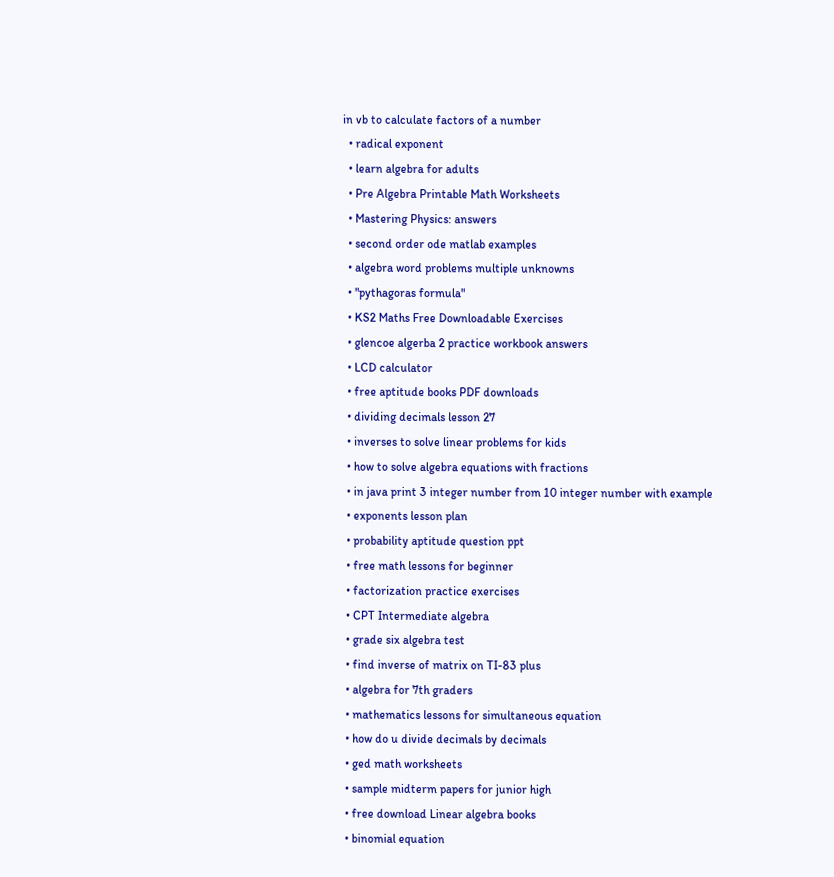in vb to calculate factors of a number
  • radical exponent
  • learn algebra for adults
  • Pre Algebra Printable Math Worksheets
  • Mastering Physics: answers
  • second order ode matlab examples
  • algebra word problems multiple unknowns
  • "pythagoras formula"
  • KS2 Maths Free Downloadable Exercises
  • glencoe algerba 2 practice workbook answers
  • LCD calculator
  • free aptitude books PDF downloads
  • dividing decimals lesson 27
  • inverses to solve linear problems for kids
  • how to solve algebra equations with fractions
  • in java print 3 integer number from 10 integer number with example
  • exponents lesson plan
  • probability aptitude question ppt
  • free math lessons for beginner
  • factorization practice exercises
  • CPT Intermediate algebra
  • grade six algebra test
  • find inverse of matrix on TI-83 plus
  • algebra for 7th graders
  • mathematics lessons for simultaneous equation
  • how do u divide decimals by decimals
  • ged math worksheets
  • sample midterm papers for junior high
  • free download Linear algebra books
  • binomial equation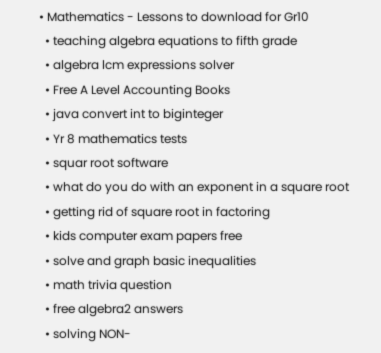• Mathematics - Lessons to download for Gr10
  • teaching algebra equations to fifth grade
  • algebra lcm expressions solver
  • Free A Level Accounting Books
  • java convert int to biginteger
  • Yr 8 mathematics tests
  • squar root software
  • what do you do with an exponent in a square root
  • getting rid of square root in factoring
  • kids computer exam papers free
  • solve and graph basic inequalities
  • math trivia question
  • free algebra2 answers
  • solving NON-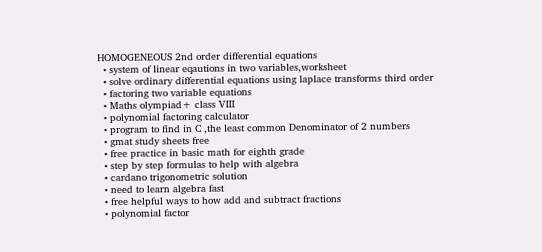HOMOGENEOUS 2nd order differential equations
  • system of linear eqautions in two variables,worksheet
  • solve ordinary differential equations using laplace transforms third order
  • factoring two variable equations
  • Maths olympiad+ class VIII
  • polynomial factoring calculator
  • program to find in C ,the least common Denominator of 2 numbers
  • gmat study sheets free
  • free practice in basic math for eighth grade
  • step by step formulas to help with algebra
  • cardano trigonometric solution
  • need to learn algebra fast
  • free helpful ways to how add and subtract fractions
  • polynomial factor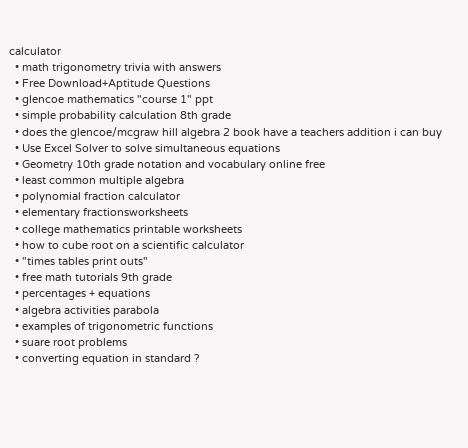calculator
  • math trigonometry trivia with answers
  • Free Download+Aptitude Questions
  • glencoe mathematics "course 1" ppt
  • simple probability calculation 8th grade
  • does the glencoe/mcgraw hill algebra 2 book have a teachers addition i can buy
  • Use Excel Solver to solve simultaneous equations
  • Geometry 10th grade notation and vocabulary online free
  • least common multiple algebra
  • polynomial fraction calculator
  • elementary fractionsworksheets
  • college mathematics printable worksheets
  • how to cube root on a scientific calculator
  • "times tables print outs"
  • free math tutorials 9th grade
  • percentages + equations
  • algebra activities parabola
  • examples of trigonometric functions
  • suare root problems
  • converting equation in standard ?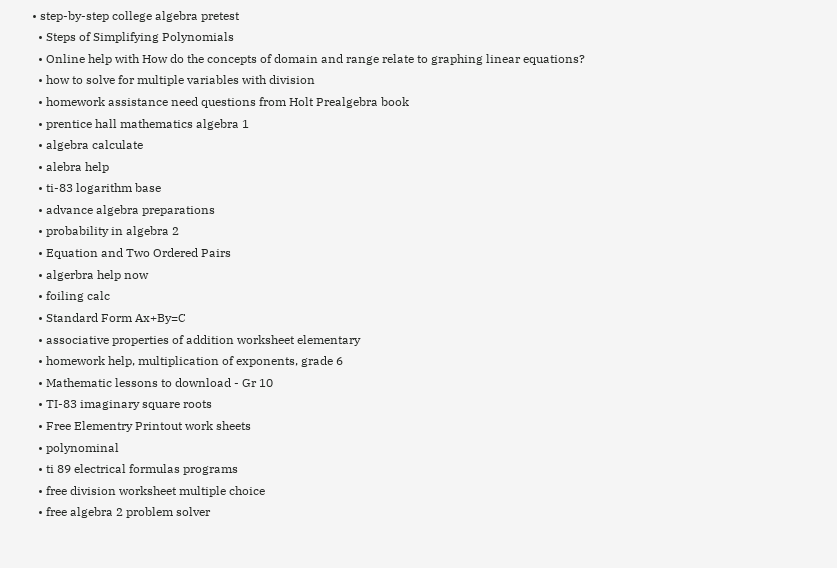• step-by-step college algebra pretest
  • Steps of Simplifying Polynomials
  • Online help with How do the concepts of domain and range relate to graphing linear equations?
  • how to solve for multiple variables with division
  • homework assistance need questions from Holt Prealgebra book
  • prentice hall mathematics algebra 1
  • algebra calculate
  • alebra help
  • ti-83 logarithm base
  • advance algebra preparations
  • probability in algebra 2
  • Equation and Two Ordered Pairs
  • algerbra help now
  • foiling calc
  • Standard Form Ax+By=C
  • associative properties of addition worksheet elementary
  • homework help, multiplication of exponents, grade 6
  • Mathematic lessons to download - Gr 10
  • TI-83 imaginary square roots
  • Free Elementry Printout work sheets
  • polynominal
  • ti 89 electrical formulas programs
  • free division worksheet multiple choice
  • free algebra 2 problem solver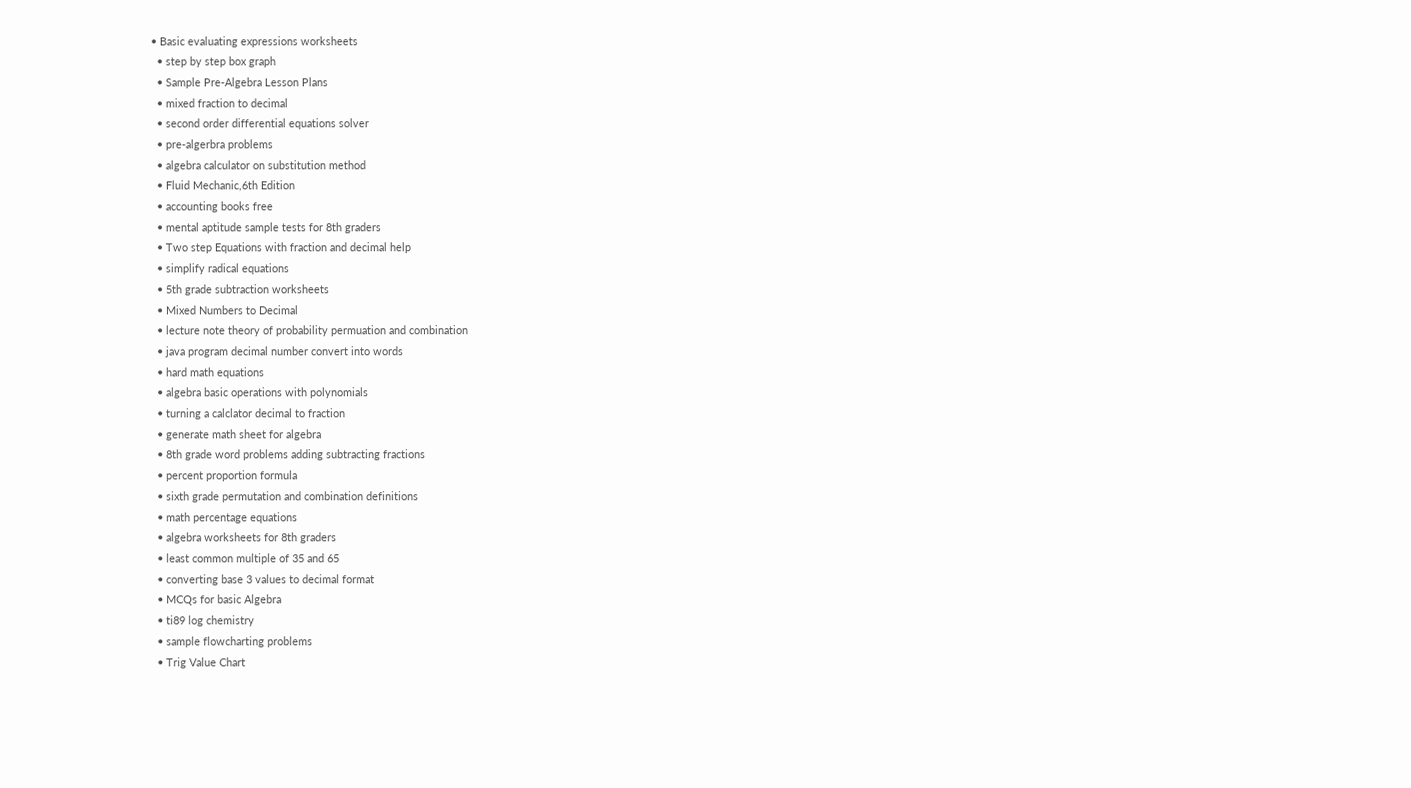• Basic evaluating expressions worksheets
  • step by step box graph
  • Sample Pre-Algebra Lesson Plans
  • mixed fraction to decimal
  • second order differential equations solver
  • pre-algerbra problems
  • algebra calculator on substitution method
  • Fluid Mechanic,6th Edition
  • accounting books free
  • mental aptitude sample tests for 8th graders
  • Two step Equations with fraction and decimal help
  • simplify radical equations
  • 5th grade subtraction worksheets
  • Mixed Numbers to Decimal
  • lecture note theory of probability permuation and combination
  • java program decimal number convert into words
  • hard math equations
  • algebra basic operations with polynomials
  • turning a calclator decimal to fraction
  • generate math sheet for algebra
  • 8th grade word problems adding subtracting fractions
  • percent proportion formula
  • sixth grade permutation and combination definitions
  • math percentage equations
  • algebra worksheets for 8th graders
  • least common multiple of 35 and 65
  • converting base 3 values to decimal format
  • MCQs for basic Algebra
  • ti89 log chemistry
  • sample flowcharting problems
  • Trig Value Chart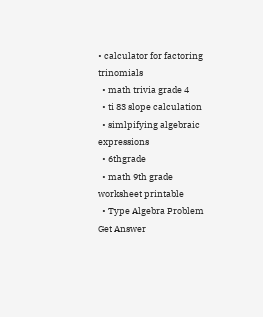• calculator for factoring trinomials
  • math trivia grade 4
  • ti 83 slope calculation
  • simlpifying algebraic expressions
  • 6thgrade
  • math 9th grade worksheet printable
  • Type Algebra Problem Get Answer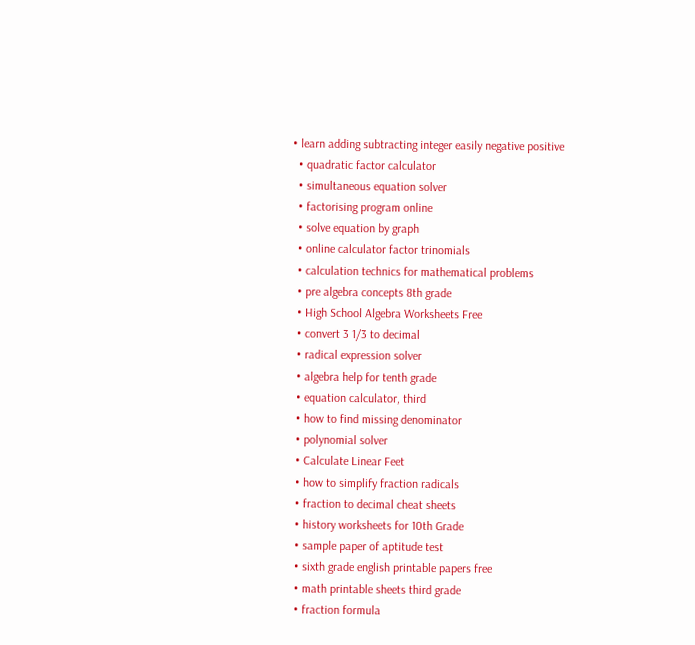• learn adding subtracting integer easily negative positive
  • quadratic factor calculator
  • simultaneous equation solver
  • factorising program online
  • solve equation by graph
  • online calculator factor trinomials
  • calculation technics for mathematical problems
  • pre algebra concepts 8th grade
  • High School Algebra Worksheets Free
  • convert 3 1/3 to decimal
  • radical expression solver
  • algebra help for tenth grade
  • equation calculator, third
  • how to find missing denominator
  • polynomial solver
  • Calculate Linear Feet
  • how to simplify fraction radicals
  • fraction to decimal cheat sheets
  • history worksheets for 10th Grade
  • sample paper of aptitude test
  • sixth grade english printable papers free
  • math printable sheets third grade
  • fraction formula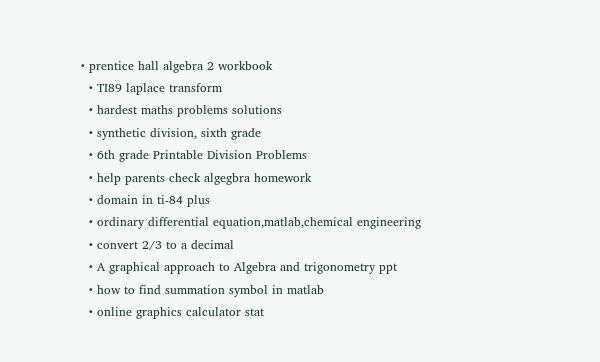• prentice hall algebra 2 workbook
  • TI89 laplace transform
  • hardest maths problems solutions
  • synthetic division, sixth grade
  • 6th grade Printable Division Problems
  • help parents check algegbra homework
  • domain in ti-84 plus
  • ordinary differential equation,matlab,chemical engineering
  • convert 2/3 to a decimal
  • A graphical approach to Algebra and trigonometry ppt
  • how to find summation symbol in matlab
  • online graphics calculator stat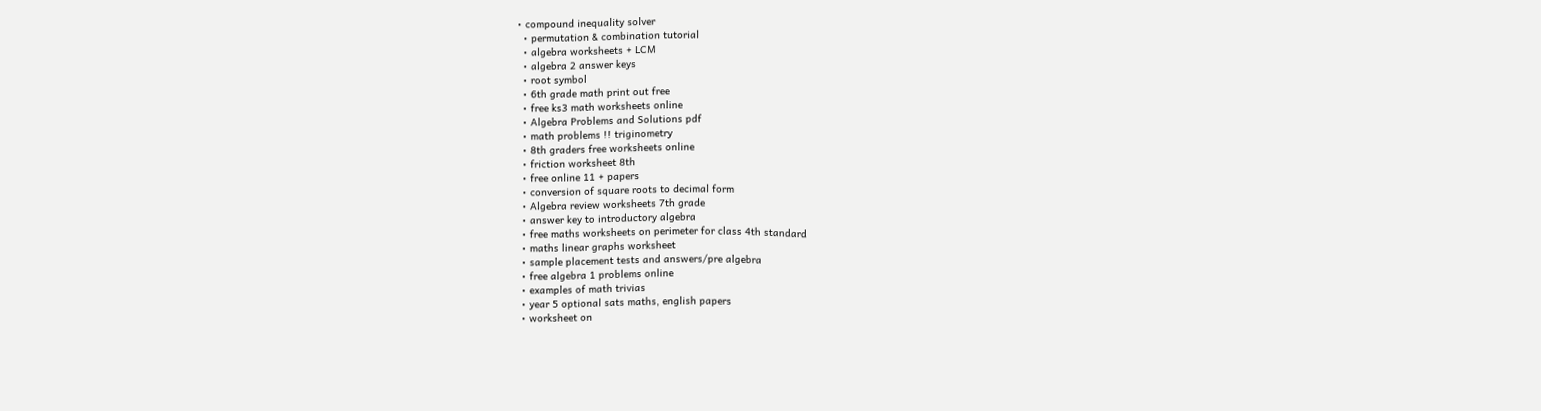• compound inequality solver
  • permutation & combination tutorial
  • algebra worksheets + LCM
  • algebra 2 answer keys
  • root symbol
  • 6th grade math print out free
  • free ks3 math worksheets online
  • Algebra Problems and Solutions pdf
  • math problems !! triginometry
  • 8th graders free worksheets online
  • friction worksheet 8th
  • free online 11 + papers
  • conversion of square roots to decimal form
  • Algebra review worksheets 7th grade
  • answer key to introductory algebra
  • free maths worksheets on perimeter for class 4th standard
  • maths linear graphs worksheet
  • sample placement tests and answers/pre algebra
  • free algebra 1 problems online
  • examples of math trivias
  • year 5 optional sats maths, english papers
  • worksheet on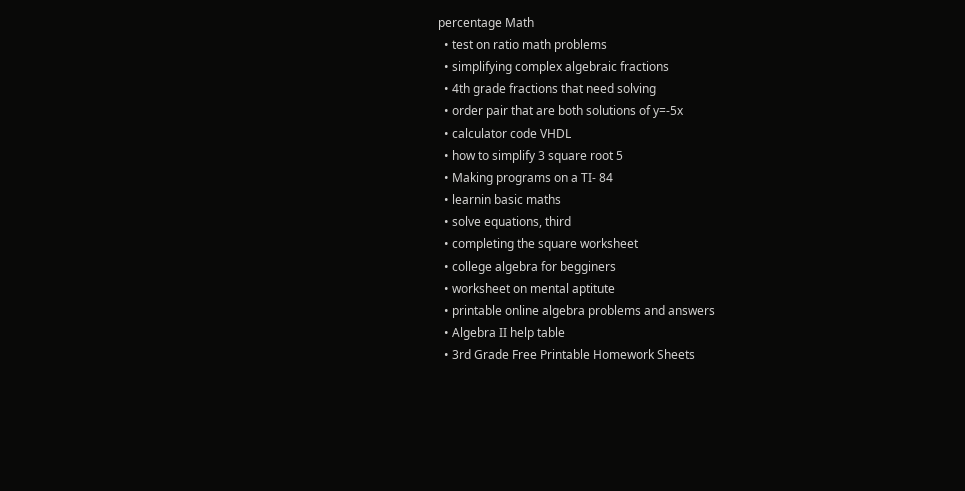percentage Math
  • test on ratio math problems
  • simplifying complex algebraic fractions
  • 4th grade fractions that need solving
  • order pair that are both solutions of y=-5x
  • calculator code VHDL
  • how to simplify 3 square root 5
  • Making programs on a TI- 84
  • learnin basic maths
  • solve equations, third
  • completing the square worksheet
  • college algebra for begginers
  • worksheet on mental aptitute
  • printable online algebra problems and answers
  • Algebra II help table
  • 3rd Grade Free Printable Homework Sheets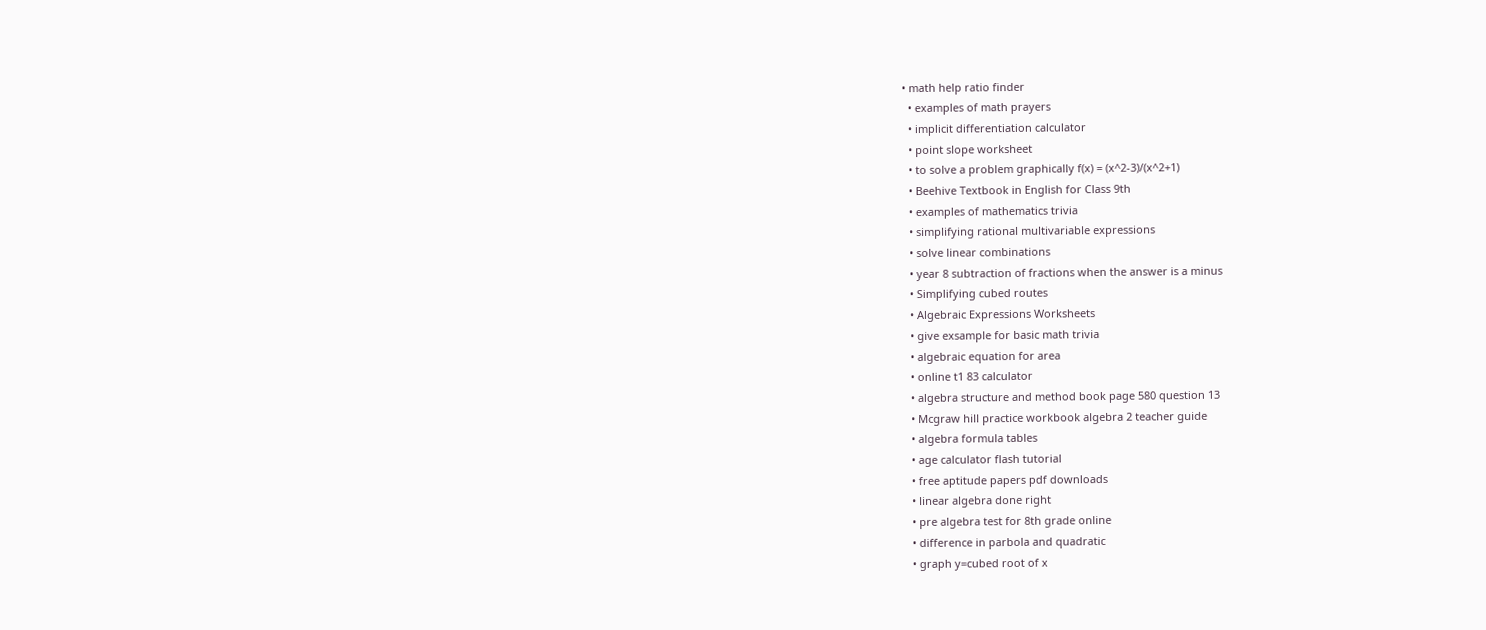• math help ratio finder
  • examples of math prayers
  • implicit differentiation calculator
  • point slope worksheet
  • to solve a problem graphically f(x) = (x^2-3)/(x^2+1)
  • Beehive Textbook in English for Class 9th
  • examples of mathematics trivia
  • simplifying rational multivariable expressions
  • solve linear combinations
  • year 8 subtraction of fractions when the answer is a minus
  • Simplifying cubed routes
  • Algebraic Expressions Worksheets
  • give exsample for basic math trivia
  • algebraic equation for area
  • online t1 83 calculator
  • algebra structure and method book page 580 question 13
  • Mcgraw hill practice workbook algebra 2 teacher guide
  • algebra formula tables
  • age calculator flash tutorial
  • free aptitude papers pdf downloads
  • linear algebra done right
  • pre algebra test for 8th grade online
  • difference in parbola and quadratic
  • graph y=cubed root of x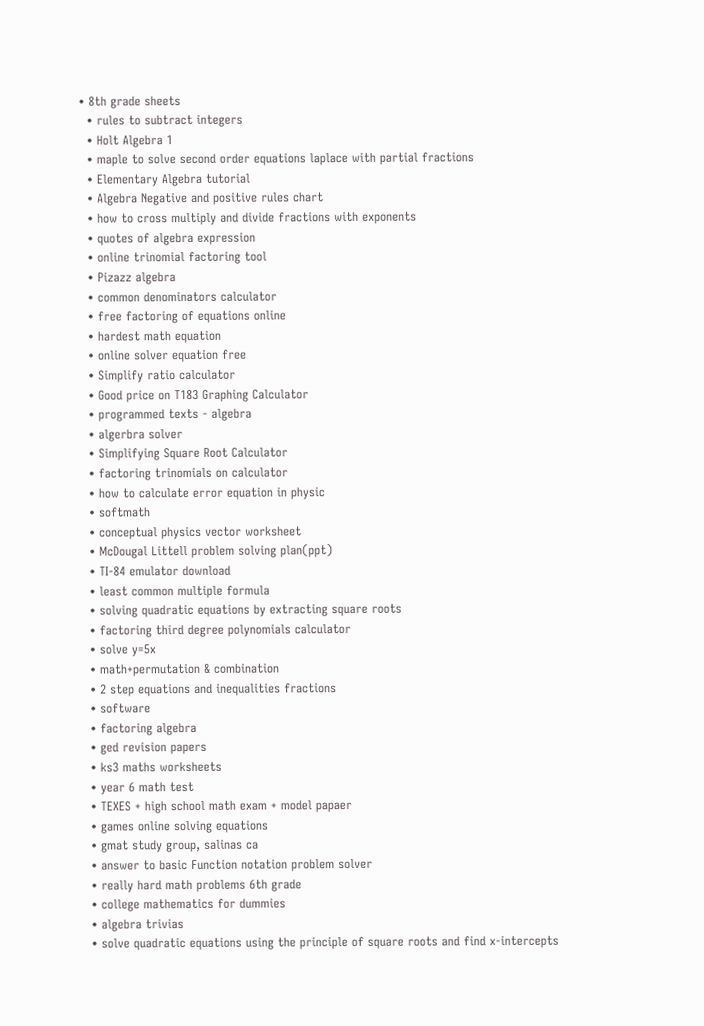• 8th grade sheets
  • rules to subtract integers
  • Holt Algebra 1
  • maple to solve second order equations laplace with partial fractions
  • Elementary Algebra tutorial
  • Algebra Negative and positive rules chart
  • how to cross multiply and divide fractions with exponents
  • quotes of algebra expression
  • online trinomial factoring tool
  • Pizazz algebra
  • common denominators calculator
  • free factoring of equations online
  • hardest math equation
  • online solver equation free
  • Simplify ratio calculator
  • Good price on T183 Graphing Calculator
  • programmed texts - algebra
  • algerbra solver
  • Simplifying Square Root Calculator
  • factoring trinomials on calculator
  • how to calculate error equation in physic
  • softmath
  • conceptual physics vector worksheet
  • McDougal Littell problem solving plan(ppt)
  • TI-84 emulator download
  • least common multiple formula
  • solving quadratic equations by extracting square roots
  • factoring third degree polynomials calculator
  • solve y=5x
  • math+permutation & combination
  • 2 step equations and inequalities fractions
  • software
  • factoring algebra
  • ged revision papers
  • ks3 maths worksheets
  • year 6 math test
  • TEXES + high school math exam + model papaer
  • games online solving equations
  • gmat study group, salinas ca
  • answer to basic Function notation problem solver
  • really hard math problems 6th grade
  • college mathematics for dummies
  • algebra trivias
  • solve quadratic equations using the principle of square roots and find x-intercepts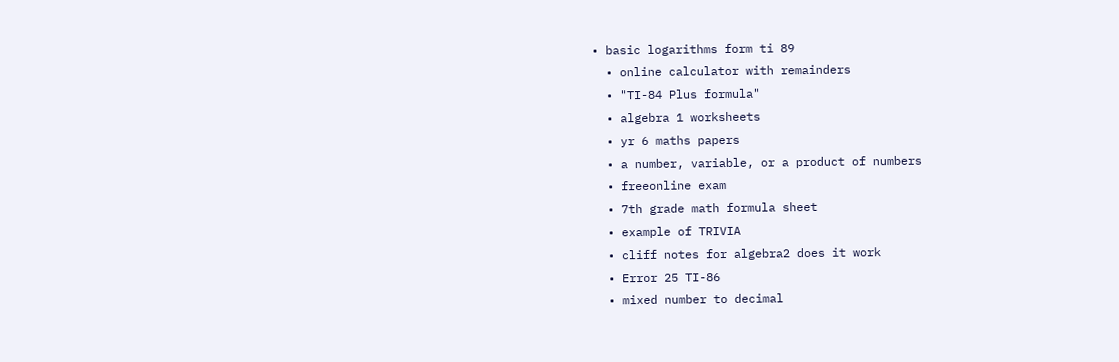• basic logarithms form ti 89
  • online calculator with remainders
  • "TI-84 Plus formula"
  • algebra 1 worksheets
  • yr 6 maths papers
  • a number, variable, or a product of numbers
  • freeonline exam
  • 7th grade math formula sheet
  • example of TRIVIA
  • cliff notes for algebra2 does it work
  • Error 25 TI-86
  • mixed number to decimal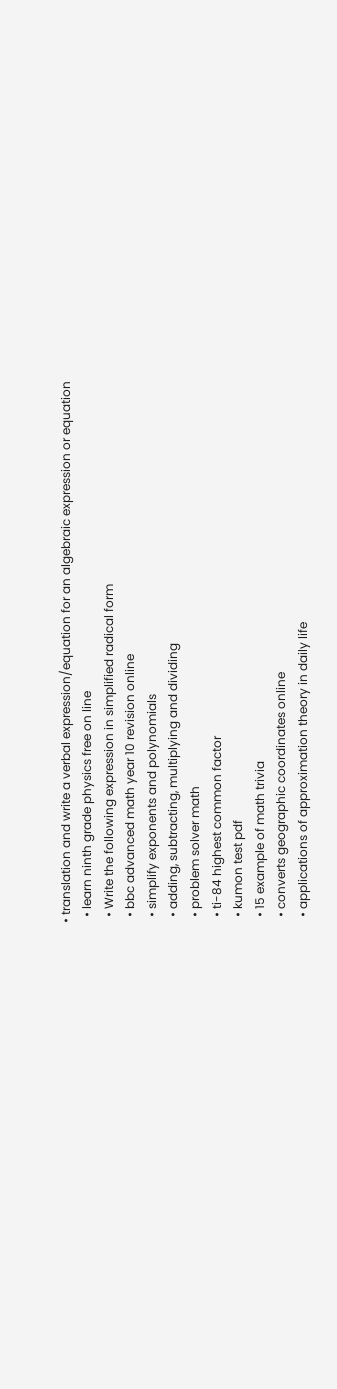• translation and write a verbal expression/equation for an algebraic expression or equation
  • learn ninth grade physics free on line
  • Write the following expression in simplified radical form
  • bbc advanced math year 10 revision online
  • simplify exponents and polynomials
  • adding, subtracting, multiplying and dividing
  • problem solver math
  • ti-84 highest common factor
  • kumon test pdf
  • 15 example of math trivia
  • converts geographic coordinates online
  • applications of approximation theory in daily life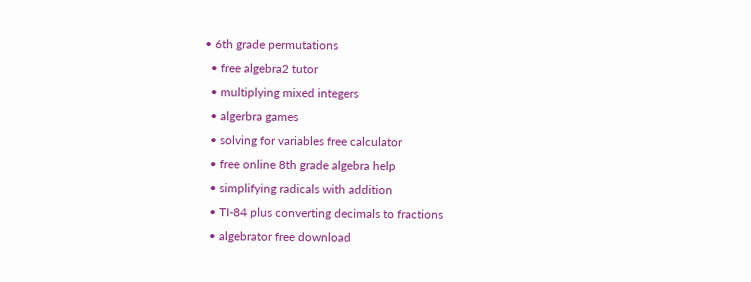• 6th grade permutations
  • free algebra2 tutor
  • multiplying mixed integers
  • algerbra games
  • solving for variables free calculator
  • free online 8th grade algebra help
  • simplifying radicals with addition
  • TI-84 plus converting decimals to fractions
  • algebrator free download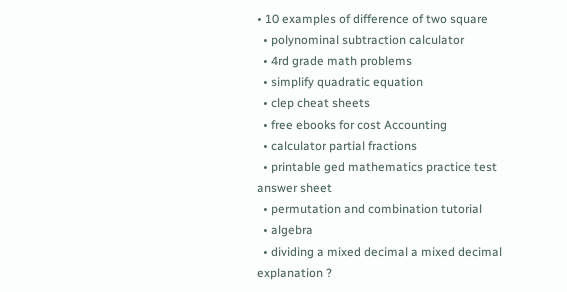• 10 examples of difference of two square
  • polynominal subtraction calculator
  • 4rd grade math problems
  • simplify quadratic equation
  • clep cheat sheets
  • free ebooks for cost Accounting
  • calculator partial fractions
  • printable ged mathematics practice test answer sheet
  • permutation and combination tutorial
  • algebra
  • dividing a mixed decimal a mixed decimal explanation ?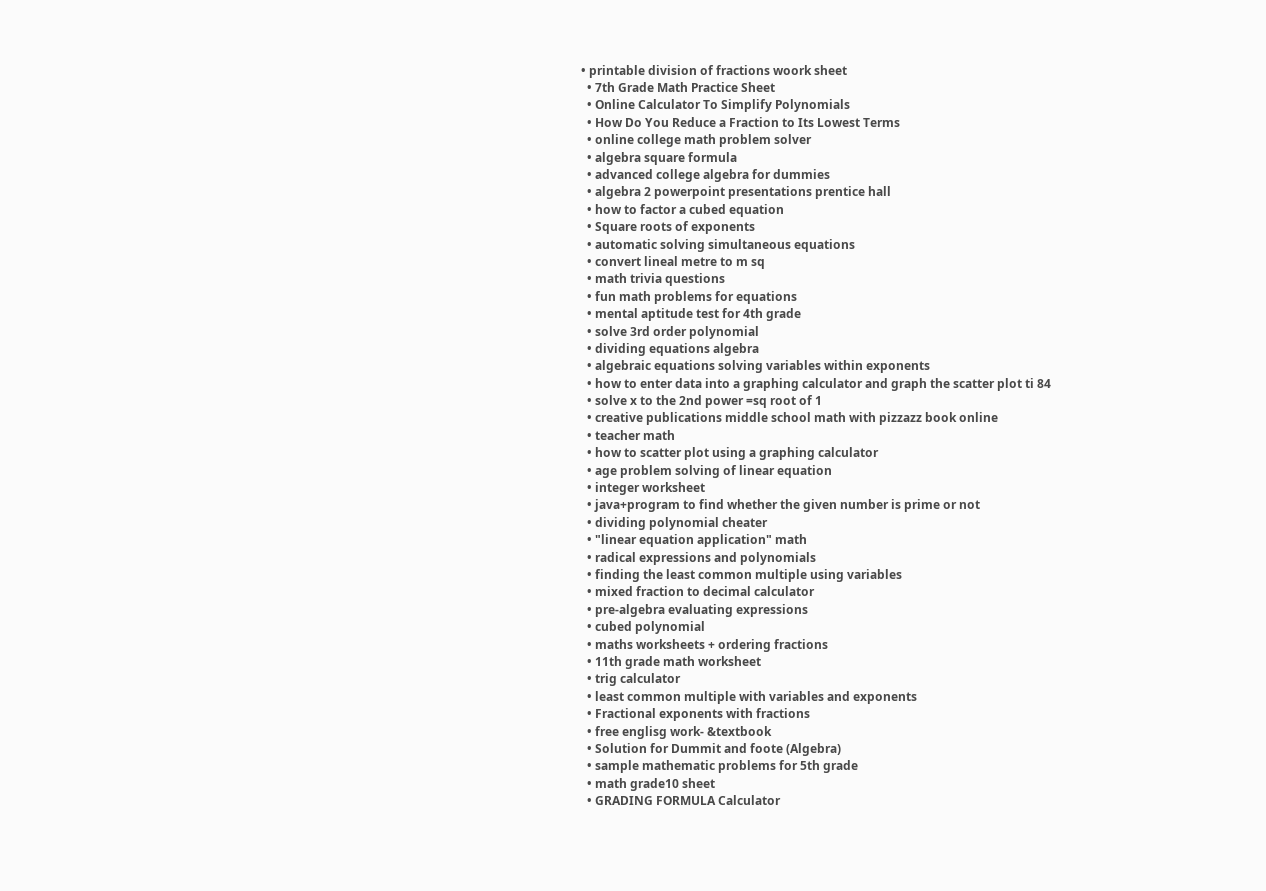• printable division of fractions woork sheet
  • 7th Grade Math Practice Sheet
  • Online Calculator To Simplify Polynomials
  • How Do You Reduce a Fraction to Its Lowest Terms
  • online college math problem solver
  • algebra square formula
  • advanced college algebra for dummies
  • algebra 2 powerpoint presentations prentice hall
  • how to factor a cubed equation
  • Square roots of exponents
  • automatic solving simultaneous equations
  • convert lineal metre to m sq
  • math trivia questions
  • fun math problems for equations
  • mental aptitude test for 4th grade
  • solve 3rd order polynomial
  • dividing equations algebra
  • algebraic equations solving variables within exponents
  • how to enter data into a graphing calculator and graph the scatter plot ti 84
  • solve x to the 2nd power =sq root of 1
  • creative publications middle school math with pizzazz book online
  • teacher math
  • how to scatter plot using a graphing calculator
  • age problem solving of linear equation
  • integer worksheet
  • java+program to find whether the given number is prime or not
  • dividing polynomial cheater
  • "linear equation application" math
  • radical expressions and polynomials
  • finding the least common multiple using variables
  • mixed fraction to decimal calculator
  • pre-algebra evaluating expressions
  • cubed polynomial
  • maths worksheets + ordering fractions
  • 11th grade math worksheet
  • trig calculator
  • least common multiple with variables and exponents
  • Fractional exponents with fractions
  • free englisg work- &textbook
  • Solution for Dummit and foote (Algebra)
  • sample mathematic problems for 5th grade
  • math grade10 sheet
  • GRADING FORMULA Calculator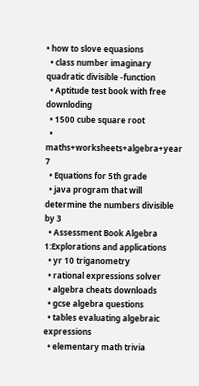• how to slove equasions
  • class number imaginary quadratic divisible -function
  • Aptitude test book with free downloding
  • 1500 cube square root
  • maths+worksheets+algebra+year 7
  • Equations for 5th grade
  • java program that will determine the numbers divisible by 3
  • Assessment Book Algebra 1:Explorations and applications
  • yr 10 triganometry
  • rational expressions solver
  • algebra cheats downloads
  • gcse algebra questions
  • tables evaluating algebraic expressions
  • elementary math trivia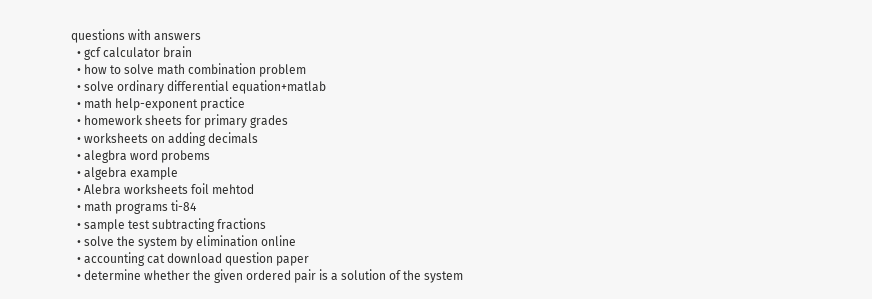questions with answers
  • gcf calculator brain
  • how to solve math combination problem
  • solve ordinary differential equation+matlab
  • math help-exponent practice
  • homework sheets for primary grades
  • worksheets on adding decimals
  • alegbra word probems
  • algebra example
  • Alebra worksheets foil mehtod
  • math programs ti-84
  • sample test subtracting fractions
  • solve the system by elimination online
  • accounting cat download question paper
  • determine whether the given ordered pair is a solution of the system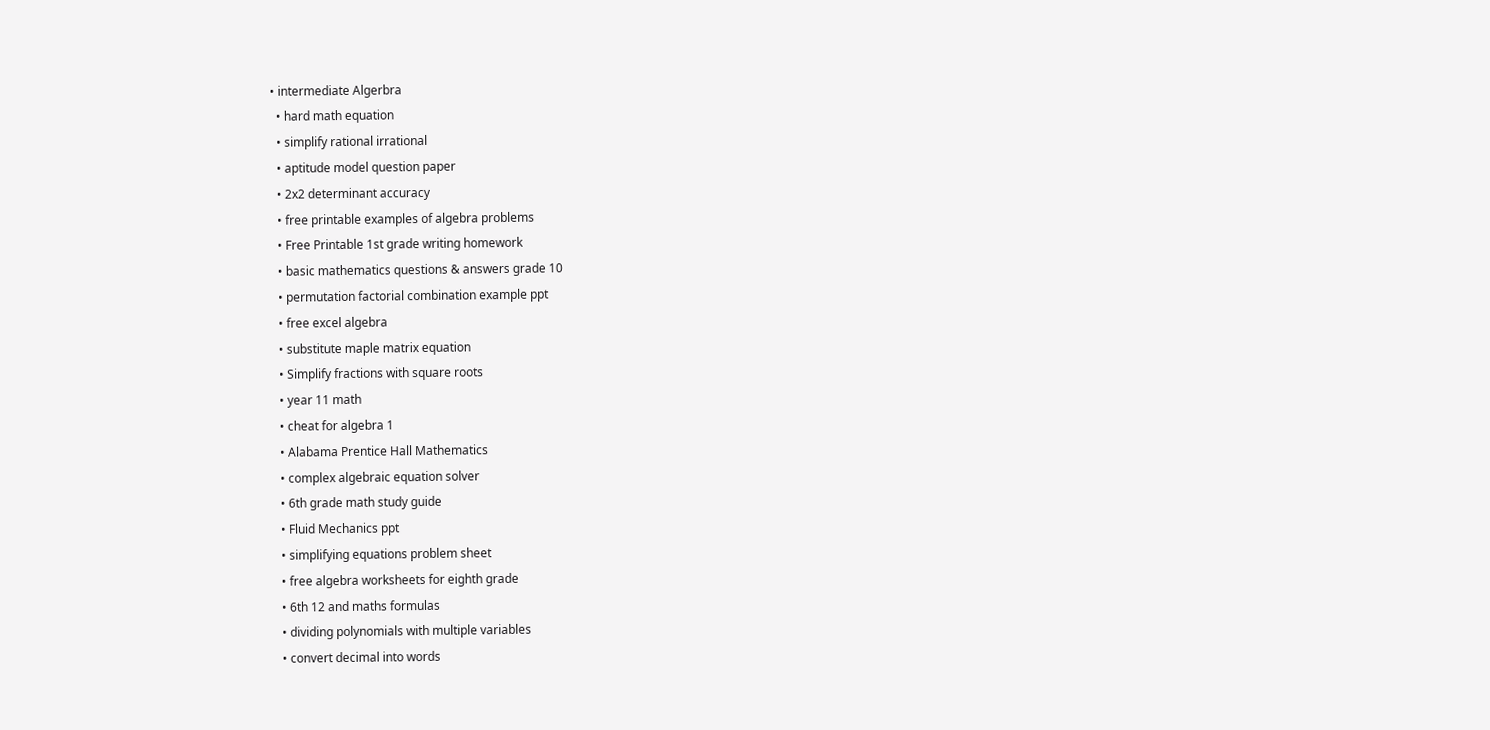• intermediate Algerbra
  • hard math equation
  • simplify rational irrational
  • aptitude model question paper
  • 2x2 determinant accuracy
  • free printable examples of algebra problems
  • Free Printable 1st grade writing homework
  • basic mathematics questions & answers grade 10
  • permutation factorial combination example ppt
  • free excel algebra
  • substitute maple matrix equation
  • Simplify fractions with square roots
  • year 11 math
  • cheat for algebra 1
  • Alabama Prentice Hall Mathematics
  • complex algebraic equation solver
  • 6th grade math study guide
  • Fluid Mechanics ppt
  • simplifying equations problem sheet
  • free algebra worksheets for eighth grade
  • 6th 12 and maths formulas
  • dividing polynomials with multiple variables
  • convert decimal into words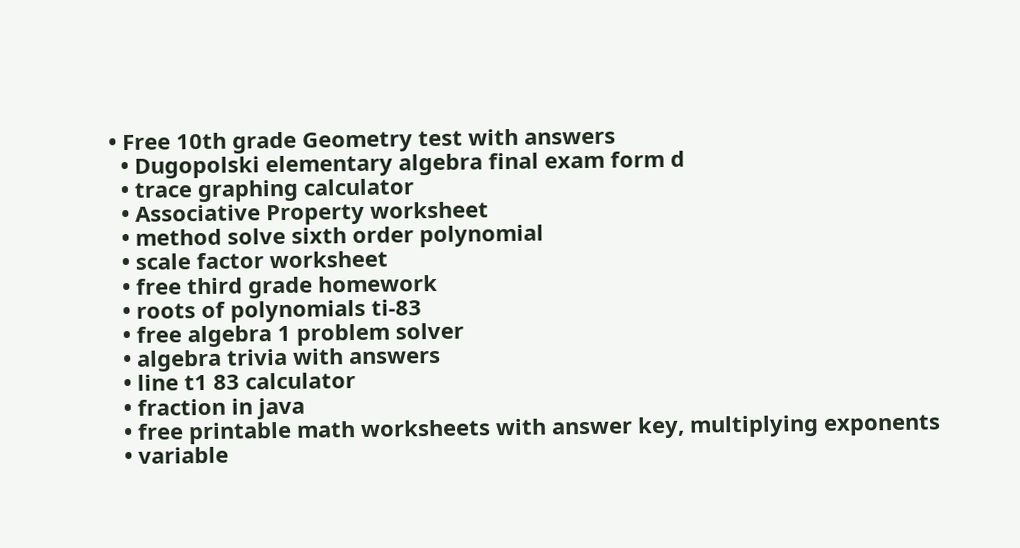• Free 10th grade Geometry test with answers
  • Dugopolski elementary algebra final exam form d
  • trace graphing calculator
  • Associative Property worksheet
  • method solve sixth order polynomial
  • scale factor worksheet
  • free third grade homework
  • roots of polynomials ti-83
  • free algebra 1 problem solver
  • algebra trivia with answers
  • line t1 83 calculator
  • fraction in java
  • free printable math worksheets with answer key, multiplying exponents
  • variable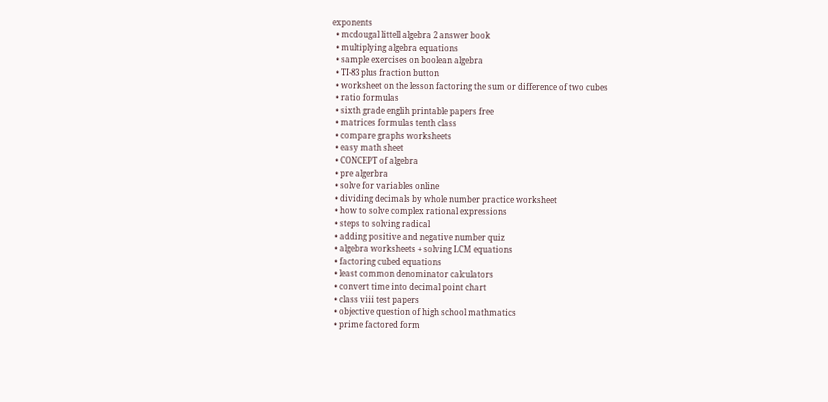exponents
  • mcdougal littell algebra 2 answer book
  • multiplying algebra equations
  • sample exercises on boolean algebra
  • TI-83 plus fraction button
  • worksheet on the lesson factoring the sum or difference of two cubes
  • ratio formulas
  • sixth grade englih printable papers free
  • matrices formulas tenth class
  • compare graphs worksheets
  • easy math sheet
  • CONCEPT of algebra
  • pre algerbra
  • solve for variables online
  • dividing decimals by whole number practice worksheet
  • how to solve complex rational expressions
  • steps to solving radical
  • adding positive and negative number quiz
  • algebra worksheets + solving LCM equations
  • factoring cubed equations
  • least common denominator calculators
  • convert time into decimal point chart
  • class viii test papers
  • objective question of high school mathmatics
  • prime factored form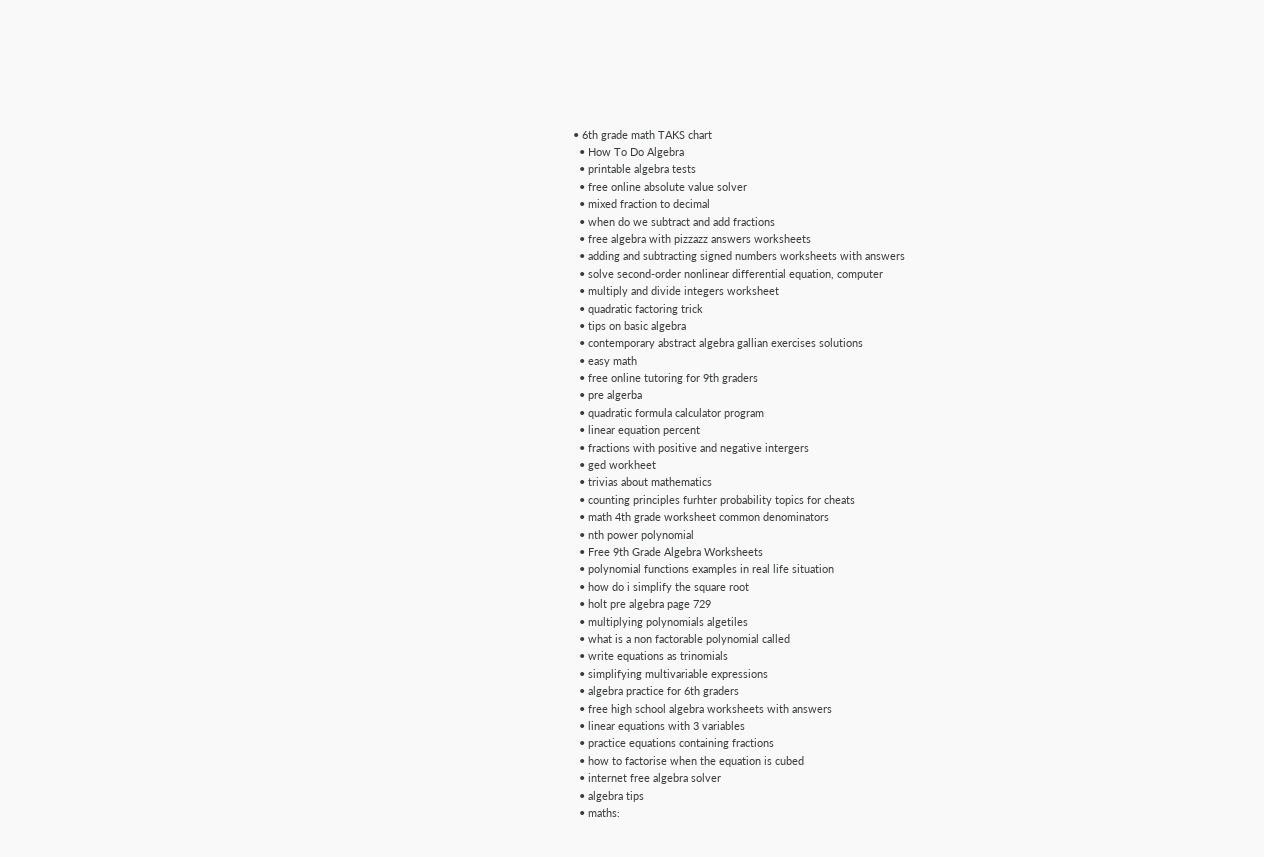• 6th grade math TAKS chart
  • How To Do Algebra
  • printable algebra tests
  • free online absolute value solver
  • mixed fraction to decimal
  • when do we subtract and add fractions
  • free algebra with pizzazz answers worksheets
  • adding and subtracting signed numbers worksheets with answers
  • solve second-order nonlinear differential equation, computer
  • multiply and divide integers worksheet
  • quadratic factoring trick
  • tips on basic algebra
  • contemporary abstract algebra gallian exercises solutions
  • easy math
  • free online tutoring for 9th graders
  • pre algerba
  • quadratic formula calculator program
  • linear equation percent
  • fractions with positive and negative intergers
  • ged workheet
  • trivias about mathematics
  • counting principles furhter probability topics for cheats
  • math 4th grade worksheet common denominators
  • nth power polynomial
  • Free 9th Grade Algebra Worksheets
  • polynomial functions examples in real life situation
  • how do i simplify the square root
  • holt pre algebra page 729
  • multiplying polynomials algetiles
  • what is a non factorable polynomial called
  • write equations as trinomials
  • simplifying multivariable expressions
  • algebra practice for 6th graders
  • free high school algebra worksheets with answers
  • linear equations with 3 variables
  • practice equations containing fractions
  • how to factorise when the equation is cubed
  • internet free algebra solver
  • algebra tips
  • maths: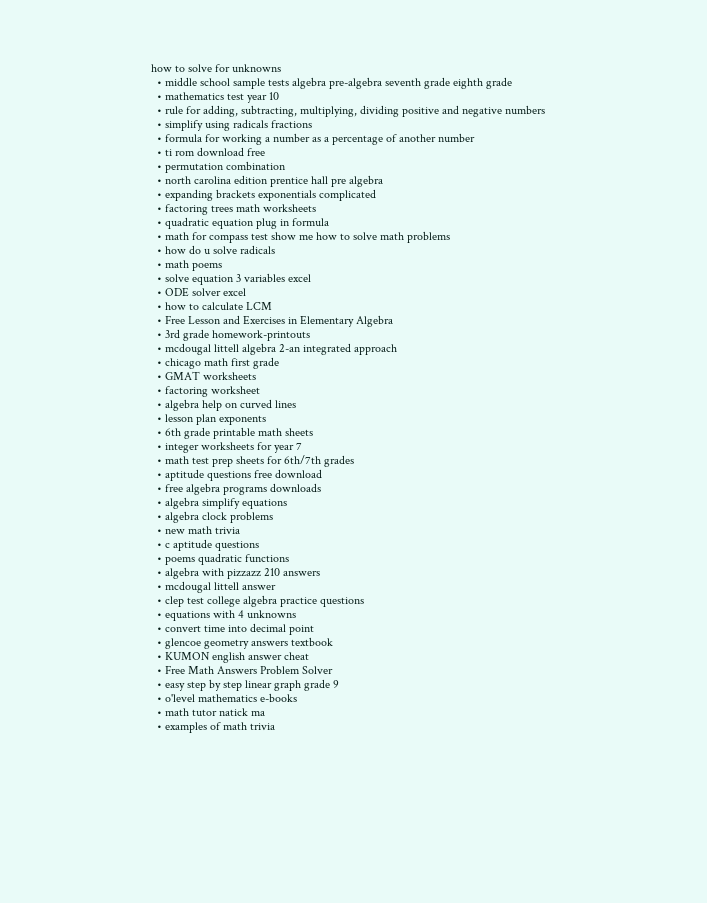how to solve for unknowns
  • middle school sample tests algebra pre-algebra seventh grade eighth grade
  • mathematics test year 10
  • rule for adding, subtracting, multiplying, dividing positive and negative numbers
  • simplify using radicals fractions
  • formula for working a number as a percentage of another number
  • ti rom download free
  • permutation combination
  • north carolina edition prentice hall pre algebra
  • expanding brackets exponentials complicated
  • factoring trees math worksheets
  • quadratic equation plug in formula
  • math for compass test show me how to solve math problems
  • how do u solve radicals
  • math poems
  • solve equation 3 variables excel
  • ODE solver excel
  • how to calculate LCM
  • Free Lesson and Exercises in Elementary Algebra
  • 3rd grade homework-printouts
  • mcdougal littell algebra 2-an integrated approach
  • chicago math first grade
  • GMAT worksheets
  • factoring worksheet
  • algebra help on curved lines
  • lesson plan exponents
  • 6th grade printable math sheets
  • integer worksheets for year 7
  • math test prep sheets for 6th/7th grades
  • aptitude questions free download
  • free algebra programs downloads
  • algebra simplify equations
  • algebra clock problems
  • new math trivia
  • c aptitude questions
  • poems quadratic functions
  • algebra with pizzazz 210 answers
  • mcdougal littell answer
  • clep test college algebra practice questions
  • equations with 4 unknowns
  • convert time into decimal point
  • glencoe geometry answers textbook
  • KUMON english answer cheat
  • Free Math Answers Problem Solver
  • easy step by step linear graph grade 9
  • o'level mathematics e-books
  • math tutor natick ma
  • examples of math trivia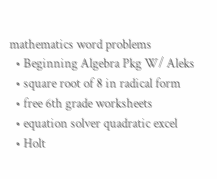mathematics word problems
  • Beginning Algebra Pkg W/ Aleks
  • square root of 8 in radical form
  • free 6th grade worksheets
  • equation solver quadratic excel
  • Holt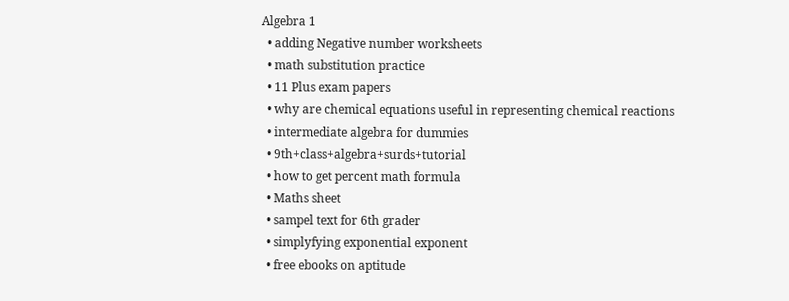Algebra 1
  • adding Negative number worksheets
  • math substitution practice
  • 11 Plus exam papers
  • why are chemical equations useful in representing chemical reactions
  • intermediate algebra for dummies
  • 9th+class+algebra+surds+tutorial
  • how to get percent math formula
  • Maths sheet
  • sampel text for 6th grader
  • simplyfying exponential exponent
  • free ebooks on aptitude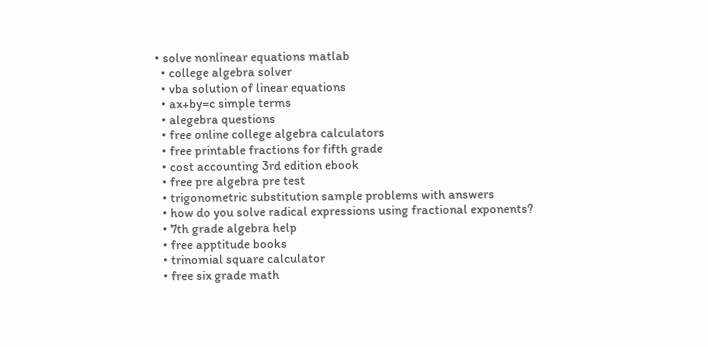• solve nonlinear equations matlab
  • college algebra solver
  • vba solution of linear equations
  • ax+by=c simple terms
  • alegebra questions
  • free online college algebra calculators
  • free printable fractions for fifth grade
  • cost accounting 3rd edition ebook
  • free pre algebra pre test
  • trigonometric substitution sample problems with answers
  • how do you solve radical expressions using fractional exponents?
  • 7th grade algebra help
  • free apptitude books
  • trinomial square calculator
  • free six grade math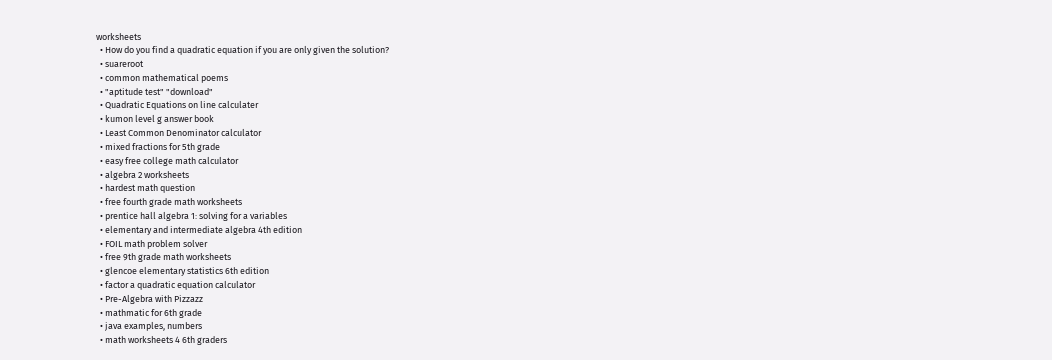worksheets
  • How do you find a quadratic equation if you are only given the solution?
  • suareroot
  • common mathematical poems
  • "aptitude test" "download"
  • Quadratic Equations on line calculater
  • kumon level g answer book
  • Least Common Denominator calculator
  • mixed fractions for 5th grade
  • easy free college math calculator
  • algebra 2 worksheets
  • hardest math question
  • free fourth grade math worksheets
  • prentice hall algebra 1: solving for a variables
  • elementary and intermediate algebra 4th edition
  • FOIL math problem solver
  • free 9th grade math worksheets
  • glencoe elementary statistics 6th edition
  • factor a quadratic equation calculator
  • Pre-Algebra with Pizzazz
  • mathmatic for 6th grade
  • java examples, numbers
  • math worksheets 4 6th graders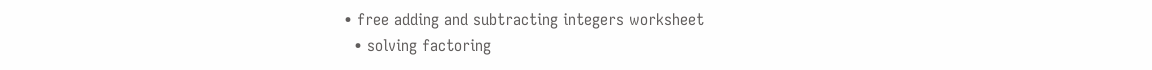• free adding and subtracting integers worksheet
  • solving factoring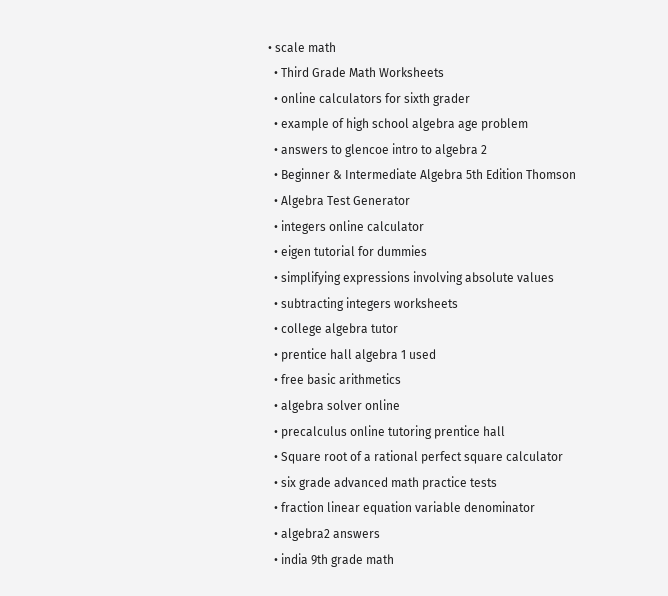• scale math
  • Third Grade Math Worksheets
  • online calculators for sixth grader
  • example of high school algebra age problem
  • answers to glencoe intro to algebra 2
  • Beginner & Intermediate Algebra 5th Edition Thomson
  • Algebra Test Generator
  • integers online calculator
  • eigen tutorial for dummies
  • simplifying expressions involving absolute values
  • subtracting integers worksheets
  • college algebra tutor
  • prentice hall algebra 1 used
  • free basic arithmetics
  • algebra solver online
  • precalculus online tutoring prentice hall
  • Square root of a rational perfect square calculator
  • six grade advanced math practice tests
  • fraction linear equation variable denominator
  • algebra2 answers
  • india 9th grade math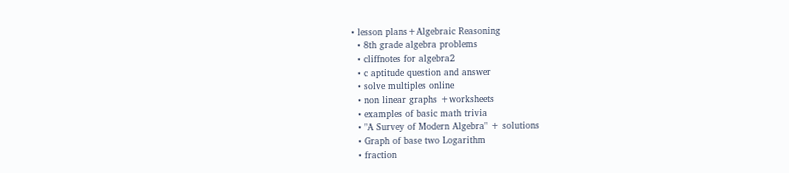• lesson plans+Algebraic Reasoning
  • 8th grade algebra problems
  • cliffnotes for algebra2
  • c aptitude question and answer
  • solve multiples online
  • non linear graphs +worksheets
  • examples of basic math trivia
  • "A Survey of Modern Algebra" + solutions
  • Graph of base two Logarithm
  • fraction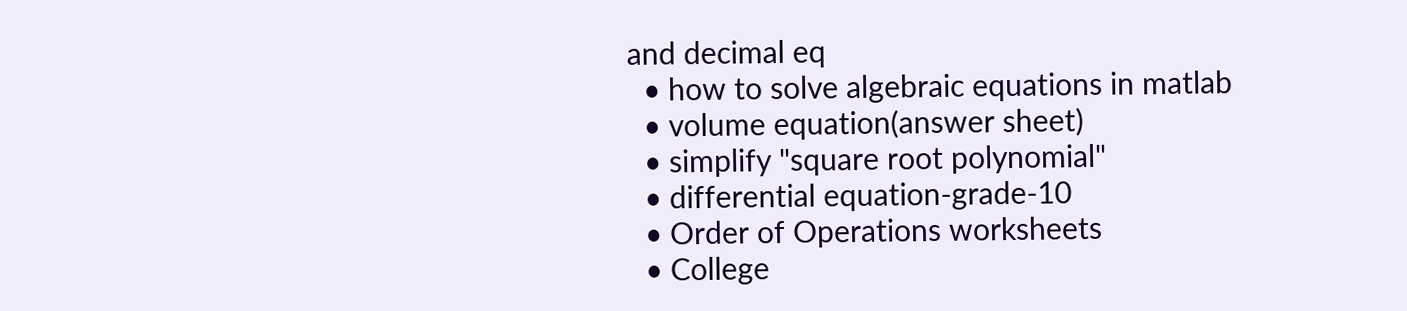and decimal eq
  • how to solve algebraic equations in matlab
  • volume equation(answer sheet)
  • simplify "square root polynomial"
  • differential equation-grade-10
  • Order of Operations worksheets
  • College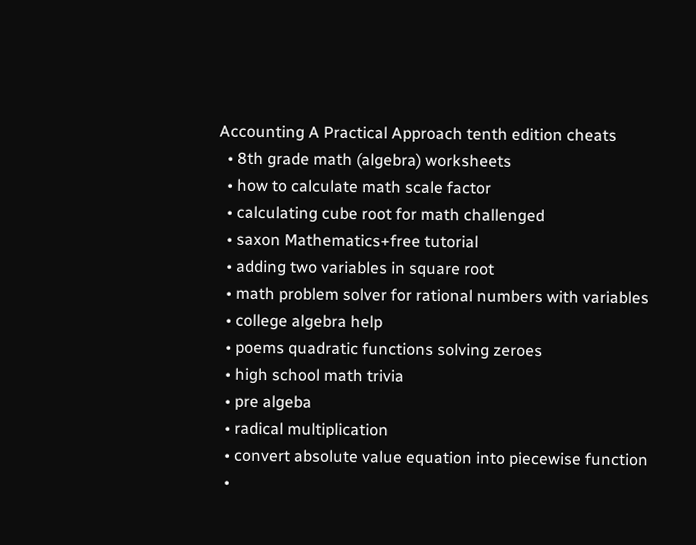Accounting A Practical Approach tenth edition cheats
  • 8th grade math (algebra) worksheets
  • how to calculate math scale factor
  • calculating cube root for math challenged
  • saxon Mathematics+free tutorial
  • adding two variables in square root
  • math problem solver for rational numbers with variables
  • college algebra help
  • poems quadratic functions solving zeroes
  • high school math trivia
  • pre algeba
  • radical multiplication
  • convert absolute value equation into piecewise function
  •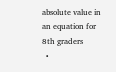absolute value in an equation for 8th graders
  •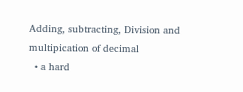Adding, subtracting, Division and multipication of decimal
  • a hard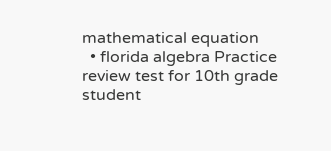mathematical equation
  • florida algebra Practice review test for 10th grade student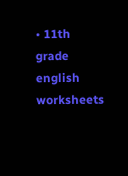• 11th grade english worksheets